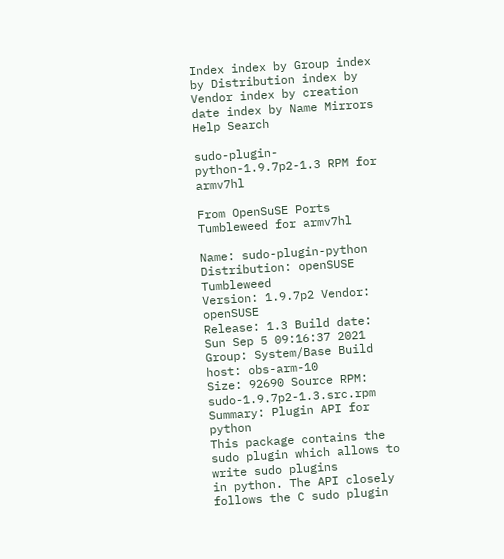Index index by Group index by Distribution index by Vendor index by creation date index by Name Mirrors Help Search

sudo-plugin-python-1.9.7p2-1.3 RPM for armv7hl

From OpenSuSE Ports Tumbleweed for armv7hl

Name: sudo-plugin-python Distribution: openSUSE Tumbleweed
Version: 1.9.7p2 Vendor: openSUSE
Release: 1.3 Build date: Sun Sep 5 09:16:37 2021
Group: System/Base Build host: obs-arm-10
Size: 92690 Source RPM: sudo-1.9.7p2-1.3.src.rpm
Summary: Plugin API for python
This package contains the sudo plugin which allows to write sudo plugins
in python. The API closely follows the C sudo plugin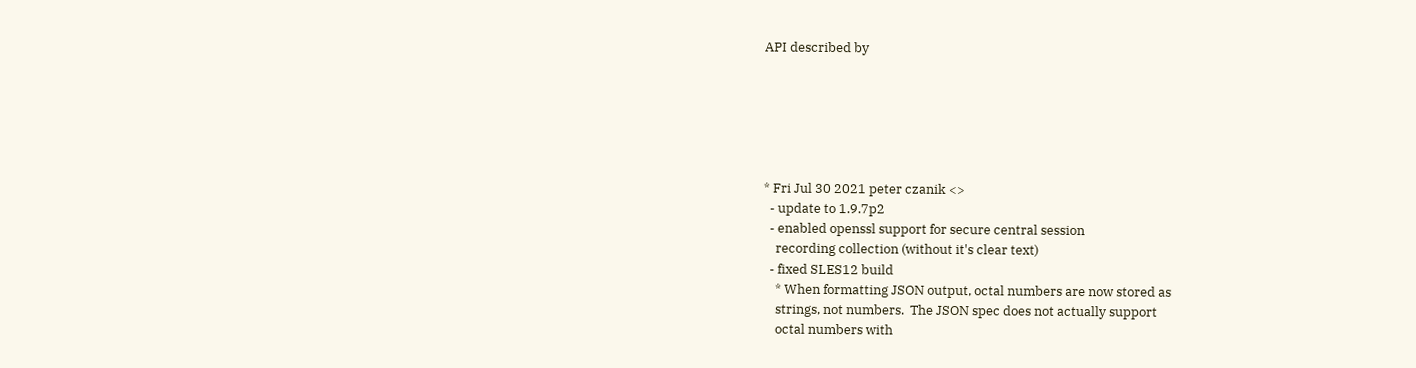API described by






* Fri Jul 30 2021 peter czanik <>
  - update to 1.9.7p2
  - enabled openssl support for secure central session
    recording collection (without it's clear text)
  - fixed SLES12 build
    * When formatting JSON output, octal numbers are now stored as
    strings, not numbers.  The JSON spec does not actually support
    octal numbers with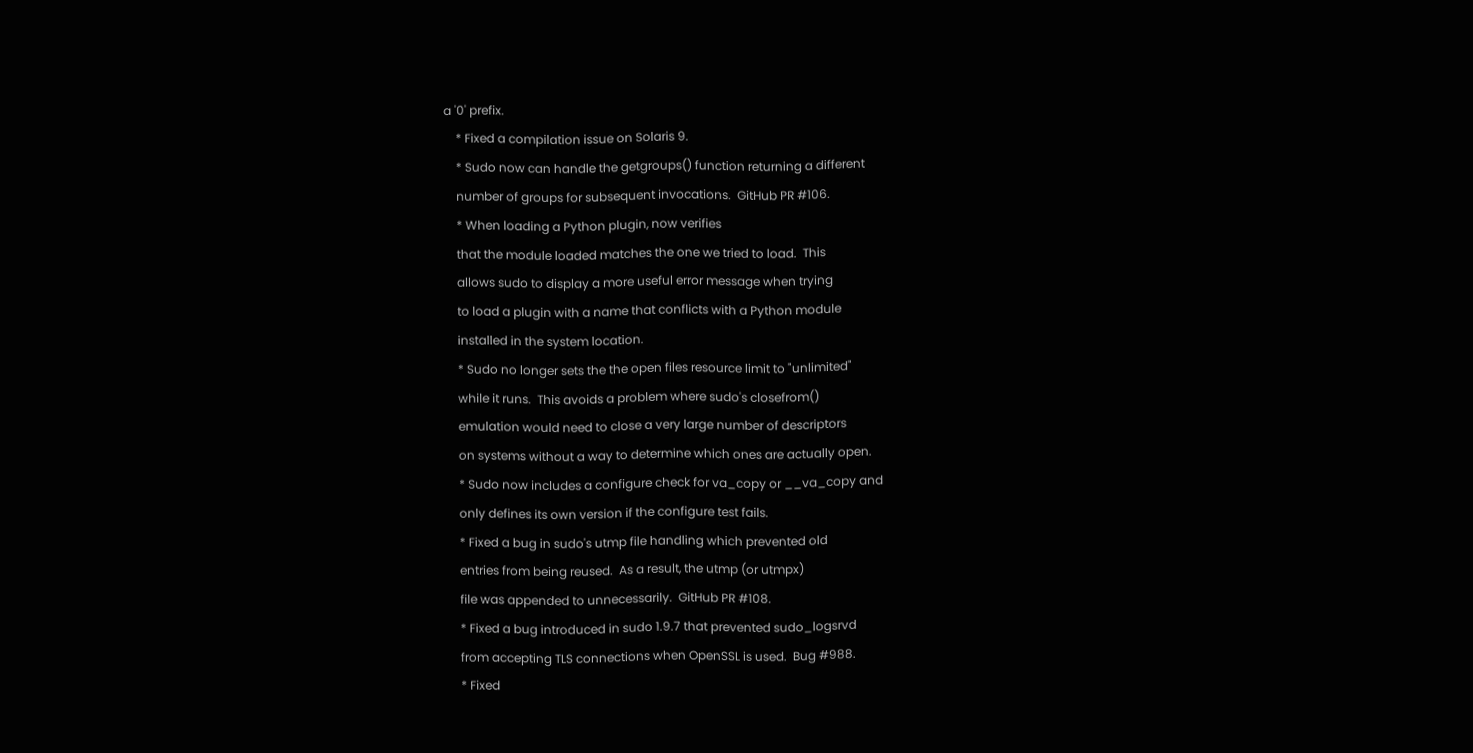a '0' prefix.
    * Fixed a compilation issue on Solaris 9.
    * Sudo now can handle the getgroups() function returning a different
    number of groups for subsequent invocations.  GitHub PR #106.
    * When loading a Python plugin, now verifies
    that the module loaded matches the one we tried to load.  This
    allows sudo to display a more useful error message when trying
    to load a plugin with a name that conflicts with a Python module
    installed in the system location.
    * Sudo no longer sets the the open files resource limit to "unlimited"
    while it runs.  This avoids a problem where sudo's closefrom()
    emulation would need to close a very large number of descriptors
    on systems without a way to determine which ones are actually open.
    * Sudo now includes a configure check for va_copy or __va_copy and
    only defines its own version if the configure test fails.
    * Fixed a bug in sudo's utmp file handling which prevented old
    entries from being reused.  As a result, the utmp (or utmpx)
    file was appended to unnecessarily.  GitHub PR #108.
    * Fixed a bug introduced in sudo 1.9.7 that prevented sudo_logsrvd
    from accepting TLS connections when OpenSSL is used.  Bug #988.
    * Fixed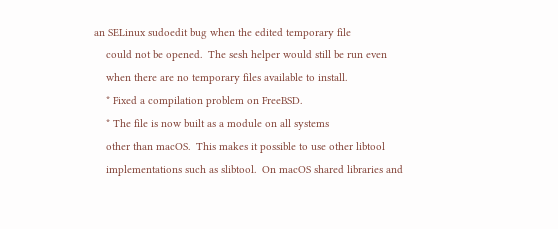an SELinux sudoedit bug when the edited temporary file
    could not be opened.  The sesh helper would still be run even
    when there are no temporary files available to install.
    * Fixed a compilation problem on FreeBSD.
    * The file is now built as a module on all systems
    other than macOS.  This makes it possible to use other libtool
    implementations such as slibtool.  On macOS shared libraries and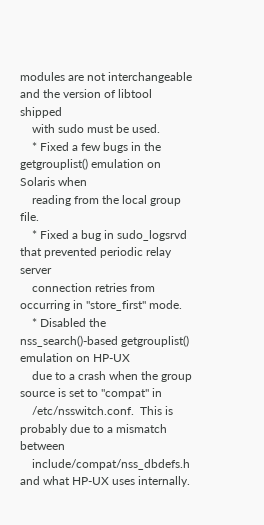modules are not interchangeable and the version of libtool shipped
    with sudo must be used.
    * Fixed a few bugs in the getgrouplist() emulation on Solaris when
    reading from the local group file.
    * Fixed a bug in sudo_logsrvd that prevented periodic relay server
    connection retries from occurring in "store_first" mode.
    * Disabled the nss_search()-based getgrouplist() emulation on HP-UX
    due to a crash when the group source is set to "compat" in
    /etc/nsswitch.conf.  This is probably due to a mismatch between
    include/compat/nss_dbdefs.h and what HP-UX uses internally.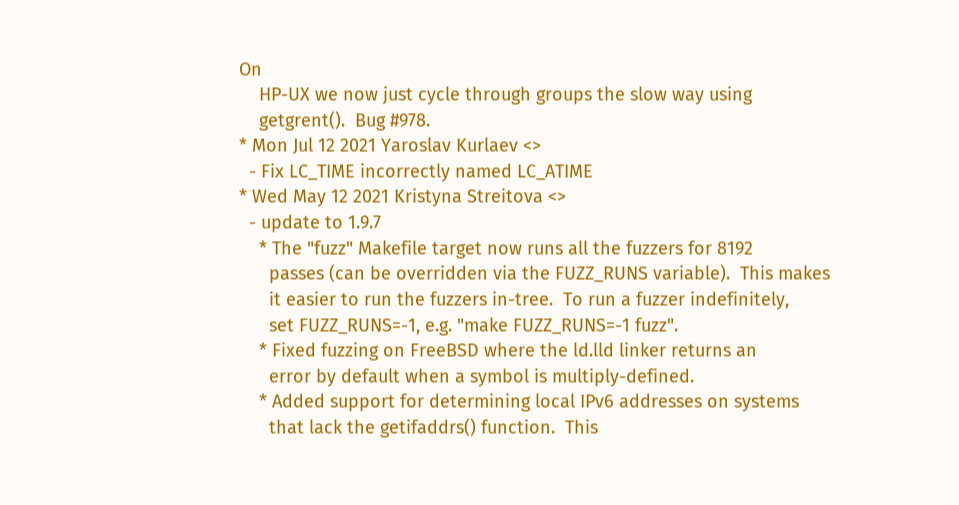On
    HP-UX we now just cycle through groups the slow way using
    getgrent().  Bug #978.
* Mon Jul 12 2021 Yaroslav Kurlaev <>
  - Fix LC_TIME incorrectly named LC_ATIME
* Wed May 12 2021 Kristyna Streitova <>
  - update to 1.9.7
    * The "fuzz" Makefile target now runs all the fuzzers for 8192
      passes (can be overridden via the FUZZ_RUNS variable).  This makes
      it easier to run the fuzzers in-tree.  To run a fuzzer indefinitely,
      set FUZZ_RUNS=-1, e.g. "make FUZZ_RUNS=-1 fuzz".
    * Fixed fuzzing on FreeBSD where the ld.lld linker returns an
      error by default when a symbol is multiply-defined.
    * Added support for determining local IPv6 addresses on systems
      that lack the getifaddrs() function.  This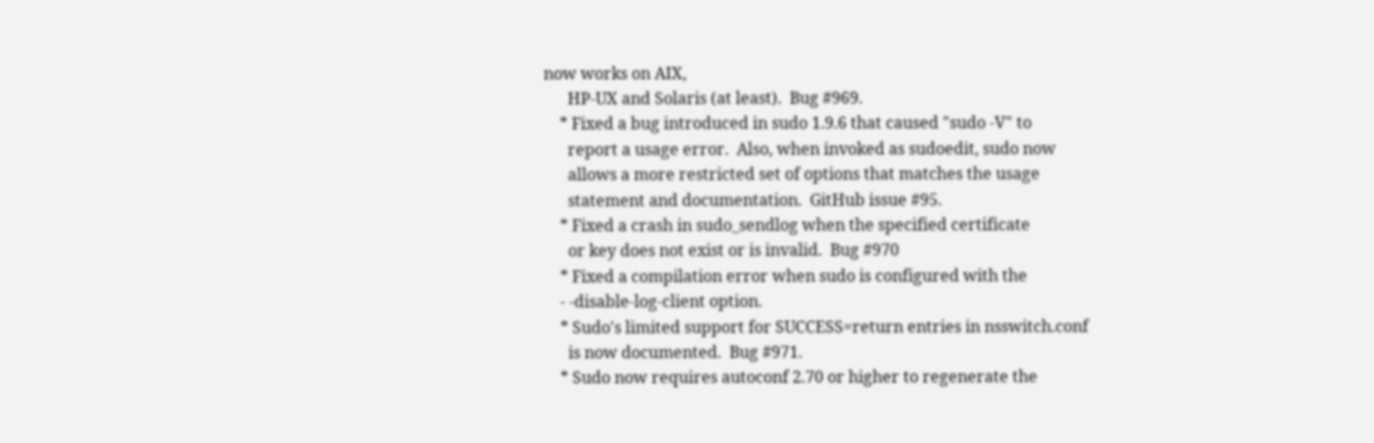now works on AIX,
      HP-UX and Solaris (at least).  Bug #969.
    * Fixed a bug introduced in sudo 1.9.6 that caused "sudo -V" to
      report a usage error.  Also, when invoked as sudoedit, sudo now
      allows a more restricted set of options that matches the usage
      statement and documentation.  GitHub issue #95.
    * Fixed a crash in sudo_sendlog when the specified certificate
      or key does not exist or is invalid.  Bug #970
    * Fixed a compilation error when sudo is configured with the
    - -disable-log-client option.
    * Sudo's limited support for SUCCESS=return entries in nsswitch.conf
      is now documented.  Bug #971.
    * Sudo now requires autoconf 2.70 or higher to regenerate the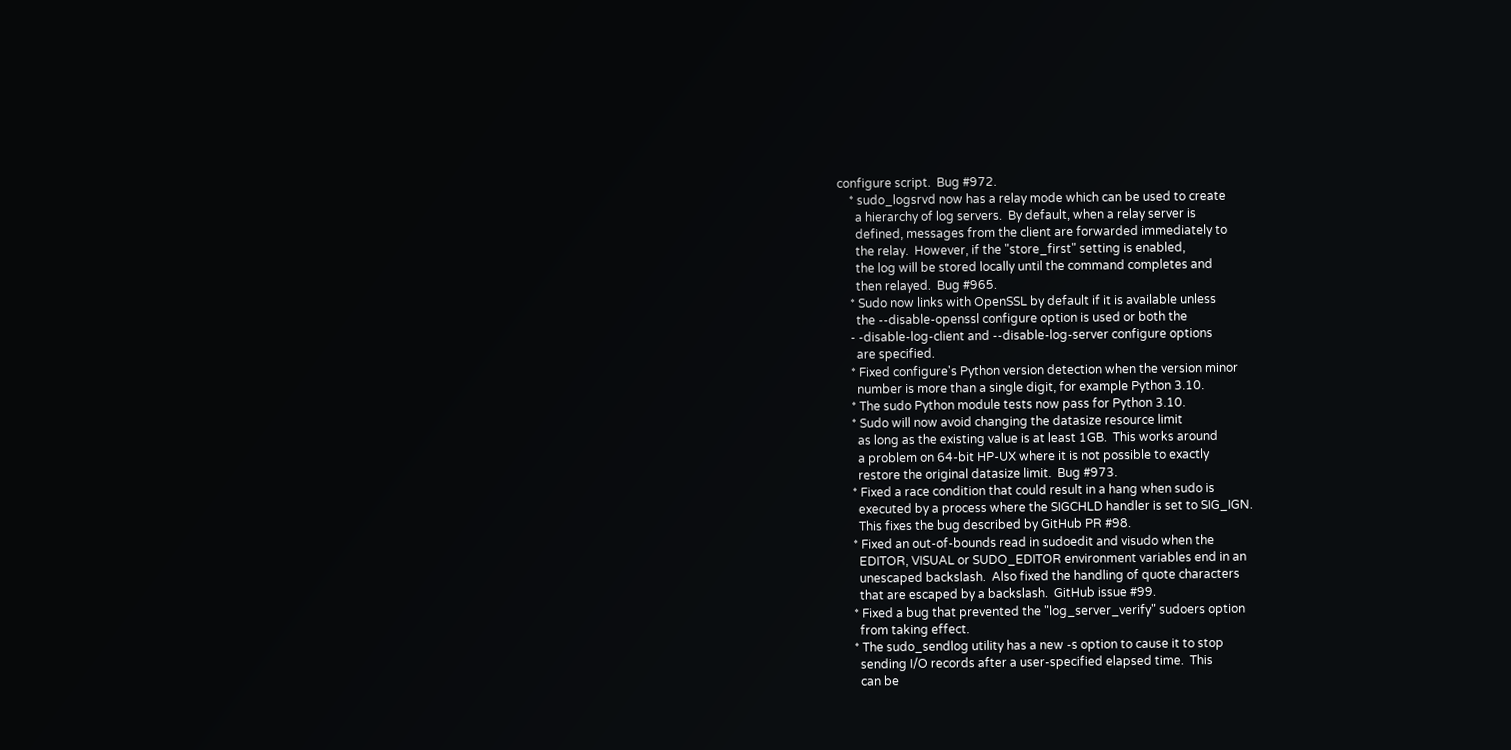configure script.  Bug #972.
    * sudo_logsrvd now has a relay mode which can be used to create
      a hierarchy of log servers.  By default, when a relay server is
      defined, messages from the client are forwarded immediately to
      the relay.  However, if the "store_first" setting is enabled,
      the log will be stored locally until the command completes and
      then relayed.  Bug #965.
    * Sudo now links with OpenSSL by default if it is available unless
      the --disable-openssl configure option is used or both the
    - -disable-log-client and --disable-log-server configure options
      are specified.
    * Fixed configure's Python version detection when the version minor
      number is more than a single digit, for example Python 3.10.
    * The sudo Python module tests now pass for Python 3.10.
    * Sudo will now avoid changing the datasize resource limit
      as long as the existing value is at least 1GB.  This works around
      a problem on 64-bit HP-UX where it is not possible to exactly
      restore the original datasize limit.  Bug #973.
    * Fixed a race condition that could result in a hang when sudo is
      executed by a process where the SIGCHLD handler is set to SIG_IGN.
      This fixes the bug described by GitHub PR #98.
    * Fixed an out-of-bounds read in sudoedit and visudo when the
      EDITOR, VISUAL or SUDO_EDITOR environment variables end in an
      unescaped backslash.  Also fixed the handling of quote characters
      that are escaped by a backslash.  GitHub issue #99.
    * Fixed a bug that prevented the "log_server_verify" sudoers option
      from taking effect.
    * The sudo_sendlog utility has a new -s option to cause it to stop
      sending I/O records after a user-specified elapsed time.  This
      can be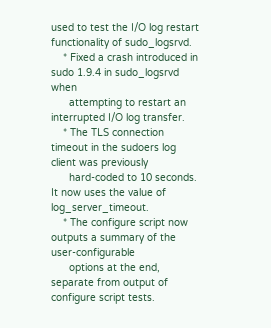used to test the I/O log restart functionality of sudo_logsrvd.
    * Fixed a crash introduced in sudo 1.9.4 in sudo_logsrvd when
      attempting to restart an interrupted I/O log transfer.
    * The TLS connection timeout in the sudoers log client was previously
      hard-coded to 10 seconds.  It now uses the value of log_server_timeout.
    * The configure script now outputs a summary of the user-configurable
      options at the end, separate from output of configure script tests.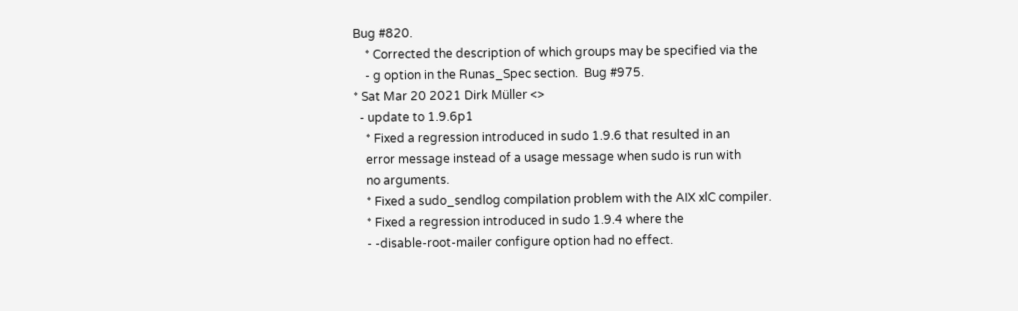Bug #820.
    * Corrected the description of which groups may be specified via the
    - g option in the Runas_Spec section.  Bug #975.
* Sat Mar 20 2021 Dirk Müller <>
  - update to 1.9.6p1
    * Fixed a regression introduced in sudo 1.9.6 that resulted in an
    error message instead of a usage message when sudo is run with
    no arguments.
    * Fixed a sudo_sendlog compilation problem with the AIX xlC compiler.
    * Fixed a regression introduced in sudo 1.9.4 where the
    - -disable-root-mailer configure option had no effect.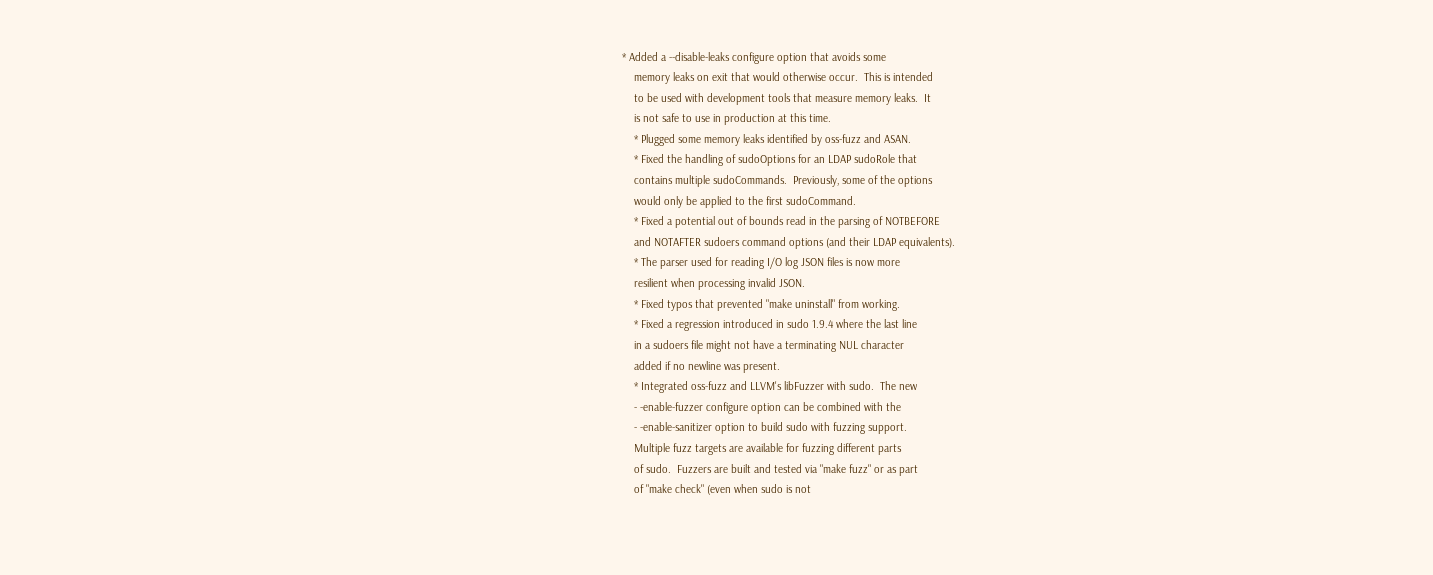* Added a --disable-leaks configure option that avoids some
    memory leaks on exit that would otherwise occur.  This is intended
    to be used with development tools that measure memory leaks.  It
    is not safe to use in production at this time.
    * Plugged some memory leaks identified by oss-fuzz and ASAN.
    * Fixed the handling of sudoOptions for an LDAP sudoRole that
    contains multiple sudoCommands.  Previously, some of the options
    would only be applied to the first sudoCommand.
    * Fixed a potential out of bounds read in the parsing of NOTBEFORE
    and NOTAFTER sudoers command options (and their LDAP equivalents).
    * The parser used for reading I/O log JSON files is now more
    resilient when processing invalid JSON.
    * Fixed typos that prevented "make uninstall" from working.
    * Fixed a regression introduced in sudo 1.9.4 where the last line
    in a sudoers file might not have a terminating NUL character
    added if no newline was present.
    * Integrated oss-fuzz and LLVM's libFuzzer with sudo.  The new
    - -enable-fuzzer configure option can be combined with the
    - -enable-sanitizer option to build sudo with fuzzing support.
    Multiple fuzz targets are available for fuzzing different parts
    of sudo.  Fuzzers are built and tested via "make fuzz" or as part
    of "make check" (even when sudo is not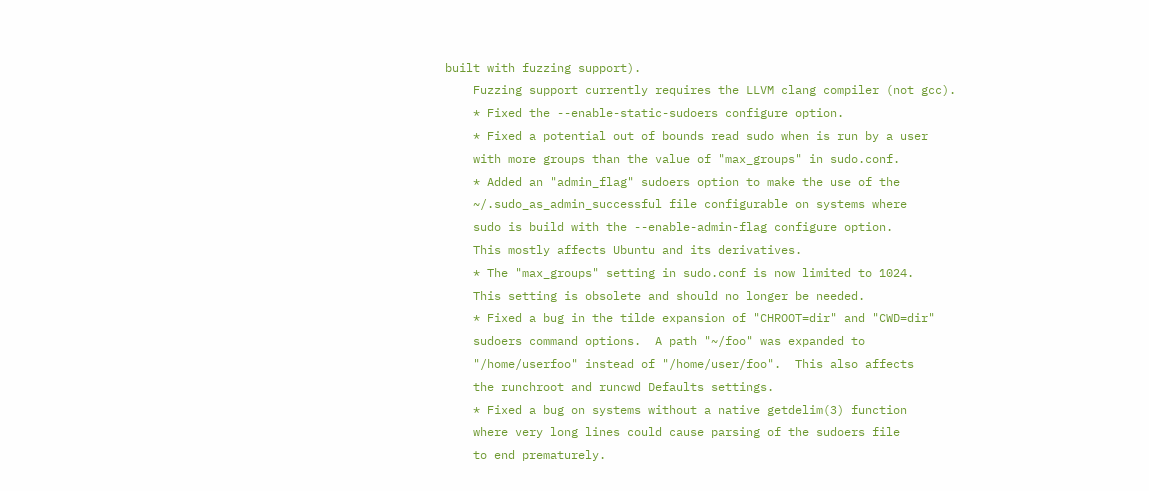built with fuzzing support).
    Fuzzing support currently requires the LLVM clang compiler (not gcc).
    * Fixed the --enable-static-sudoers configure option.
    * Fixed a potential out of bounds read sudo when is run by a user
    with more groups than the value of "max_groups" in sudo.conf.
    * Added an "admin_flag" sudoers option to make the use of the
    ~/.sudo_as_admin_successful file configurable on systems where
    sudo is build with the --enable-admin-flag configure option.
    This mostly affects Ubuntu and its derivatives.
    * The "max_groups" setting in sudo.conf is now limited to 1024.
    This setting is obsolete and should no longer be needed.
    * Fixed a bug in the tilde expansion of "CHROOT=dir" and "CWD=dir"
    sudoers command options.  A path "~/foo" was expanded to
    "/home/userfoo" instead of "/home/user/foo".  This also affects
    the runchroot and runcwd Defaults settings.
    * Fixed a bug on systems without a native getdelim(3) function
    where very long lines could cause parsing of the sudoers file
    to end prematurely.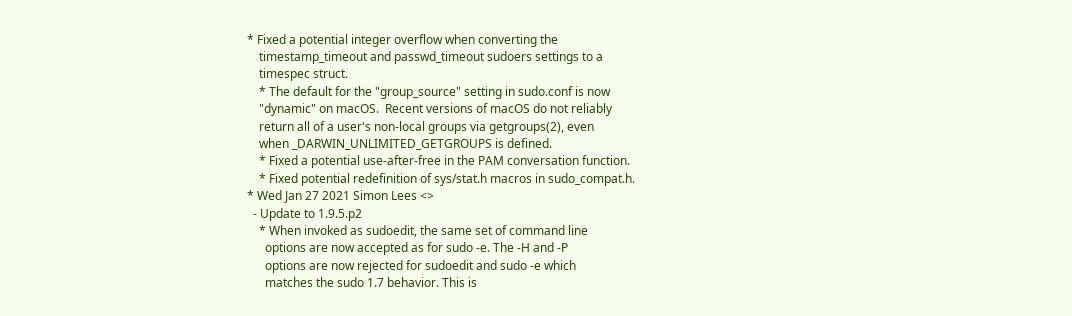* Fixed a potential integer overflow when converting the
    timestamp_timeout and passwd_timeout sudoers settings to a
    timespec struct.
    * The default for the "group_source" setting in sudo.conf is now
    "dynamic" on macOS.  Recent versions of macOS do not reliably
    return all of a user's non-local groups via getgroups(2), even
    when _DARWIN_UNLIMITED_GETGROUPS is defined.
    * Fixed a potential use-after-free in the PAM conversation function.
    * Fixed potential redefinition of sys/stat.h macros in sudo_compat.h.
* Wed Jan 27 2021 Simon Lees <>
  - Update to 1.9.5.p2
    * When invoked as sudoedit, the same set of command line
      options are now accepted as for sudo -e. The -H and -P
      options are now rejected for sudoedit and sudo -e which
      matches the sudo 1.7 behavior. This is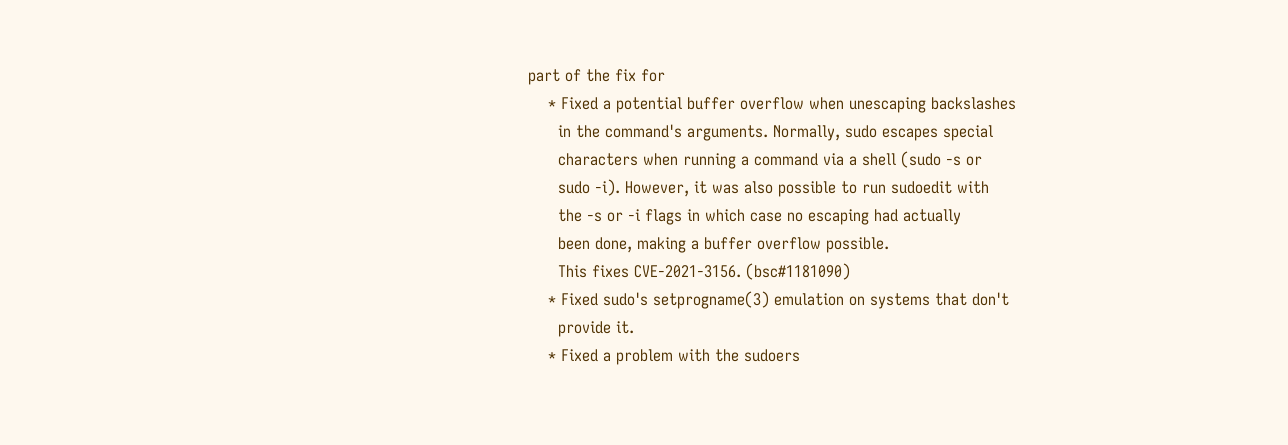part of the fix for
    * Fixed a potential buffer overflow when unescaping backslashes
      in the command's arguments. Normally, sudo escapes special
      characters when running a command via a shell (sudo -s or
      sudo -i). However, it was also possible to run sudoedit with
      the -s or -i flags in which case no escaping had actually
      been done, making a buffer overflow possible.
      This fixes CVE-2021-3156. (bsc#1181090)
    * Fixed sudo's setprogname(3) emulation on systems that don't
      provide it.
    * Fixed a problem with the sudoers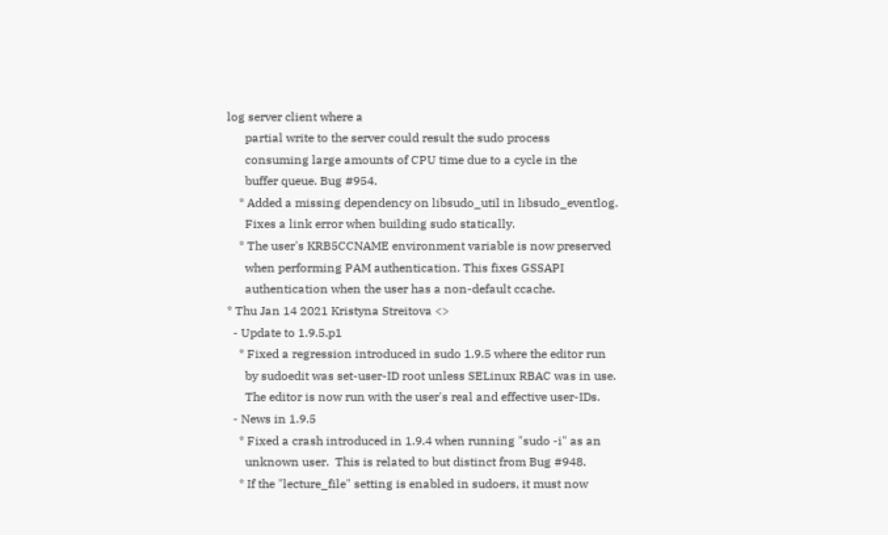log server client where a
      partial write to the server could result the sudo process
      consuming large amounts of CPU time due to a cycle in the
      buffer queue. Bug #954.
    * Added a missing dependency on libsudo_util in libsudo_eventlog.
      Fixes a link error when building sudo statically.
    * The user's KRB5CCNAME environment variable is now preserved
      when performing PAM authentication. This fixes GSSAPI
      authentication when the user has a non-default ccache.
* Thu Jan 14 2021 Kristyna Streitova <>
  - Update to 1.9.5.p1
    * Fixed a regression introduced in sudo 1.9.5 where the editor run
      by sudoedit was set-user-ID root unless SELinux RBAC was in use.
      The editor is now run with the user's real and effective user-IDs.
  - News in 1.9.5
    * Fixed a crash introduced in 1.9.4 when running "sudo -i" as an
      unknown user.  This is related to but distinct from Bug #948.
    * If the "lecture_file" setting is enabled in sudoers, it must now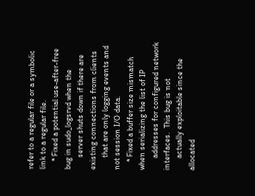refer to a regular file or a symbolic link to a regular file.
    * Fixed a potential use-after-free bug in sudo_logsrvd when the
      server shuts down if there are existing connections from clients
      that are only logging events and not session I/O data.
    * Fixed a buffer size mismatch when serializing the list of IP
      addresses for configured network interfaces.  This bug is not
      actually exploitable since the allocated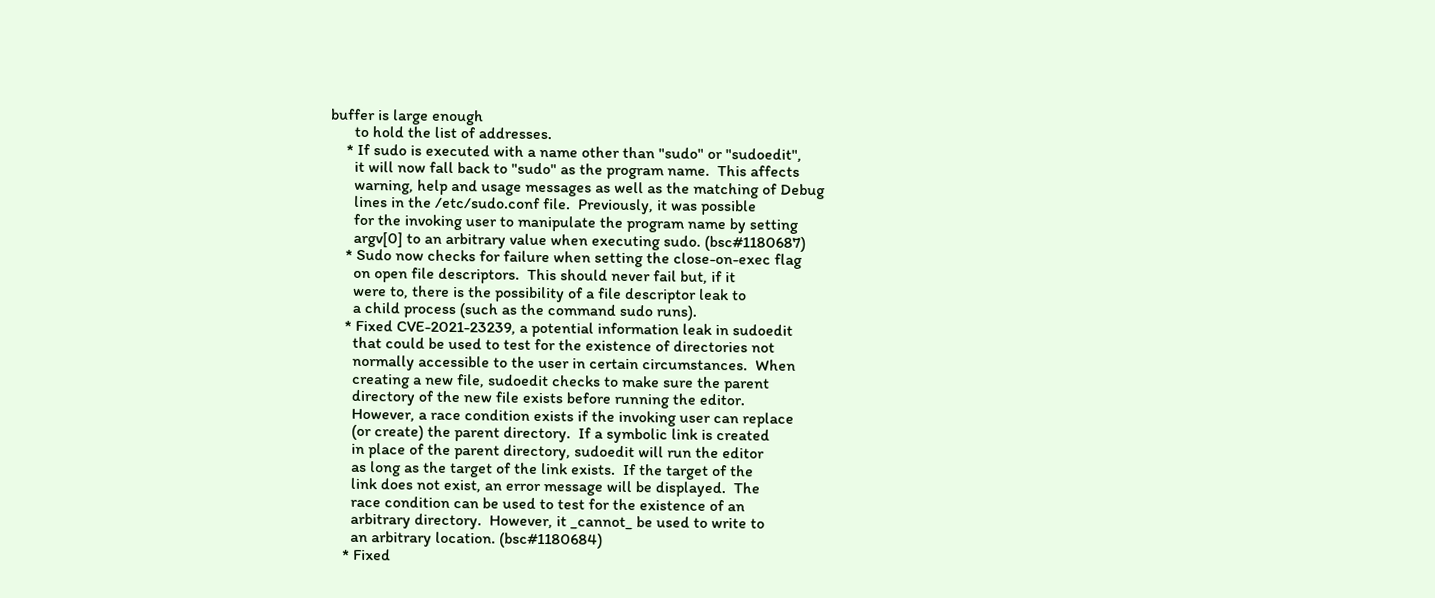buffer is large enough
      to hold the list of addresses.
    * If sudo is executed with a name other than "sudo" or "sudoedit",
      it will now fall back to "sudo" as the program name.  This affects
      warning, help and usage messages as well as the matching of Debug
      lines in the /etc/sudo.conf file.  Previously, it was possible
      for the invoking user to manipulate the program name by setting
      argv[0] to an arbitrary value when executing sudo. (bsc#1180687)
    * Sudo now checks for failure when setting the close-on-exec flag
      on open file descriptors.  This should never fail but, if it
      were to, there is the possibility of a file descriptor leak to
      a child process (such as the command sudo runs).
    * Fixed CVE-2021-23239, a potential information leak in sudoedit
      that could be used to test for the existence of directories not
      normally accessible to the user in certain circumstances.  When
      creating a new file, sudoedit checks to make sure the parent
      directory of the new file exists before running the editor.
      However, a race condition exists if the invoking user can replace
      (or create) the parent directory.  If a symbolic link is created
      in place of the parent directory, sudoedit will run the editor
      as long as the target of the link exists.  If the target of the
      link does not exist, an error message will be displayed.  The
      race condition can be used to test for the existence of an
      arbitrary directory.  However, it _cannot_ be used to write to
      an arbitrary location. (bsc#1180684)
    * Fixed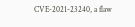CVE-2021-23240, a flaw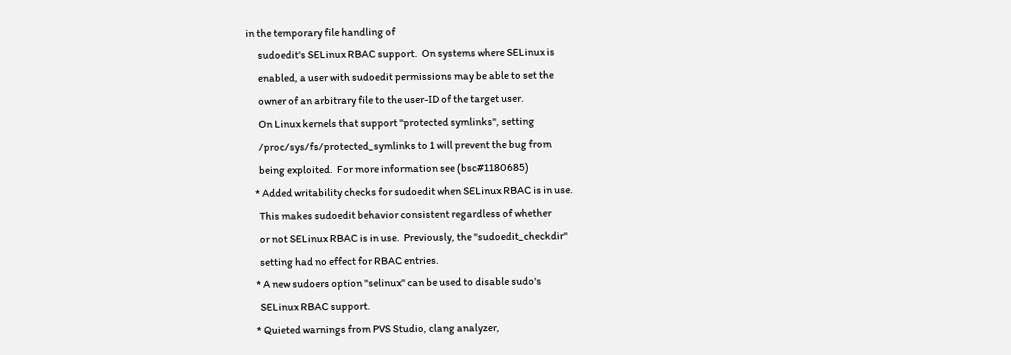in the temporary file handling of
      sudoedit's SELinux RBAC support.  On systems where SELinux is
      enabled, a user with sudoedit permissions may be able to set the
      owner of an arbitrary file to the user-ID of the target user.
      On Linux kernels that support "protected symlinks", setting
      /proc/sys/fs/protected_symlinks to 1 will prevent the bug from
      being exploited.  For more information see (bsc#1180685)
    * Added writability checks for sudoedit when SELinux RBAC is in use.
      This makes sudoedit behavior consistent regardless of whether
      or not SELinux RBAC is in use.  Previously, the "sudoedit_checkdir"
      setting had no effect for RBAC entries.
    * A new sudoers option "selinux" can be used to disable sudo's
      SELinux RBAC support.
    * Quieted warnings from PVS Studio, clang analyzer,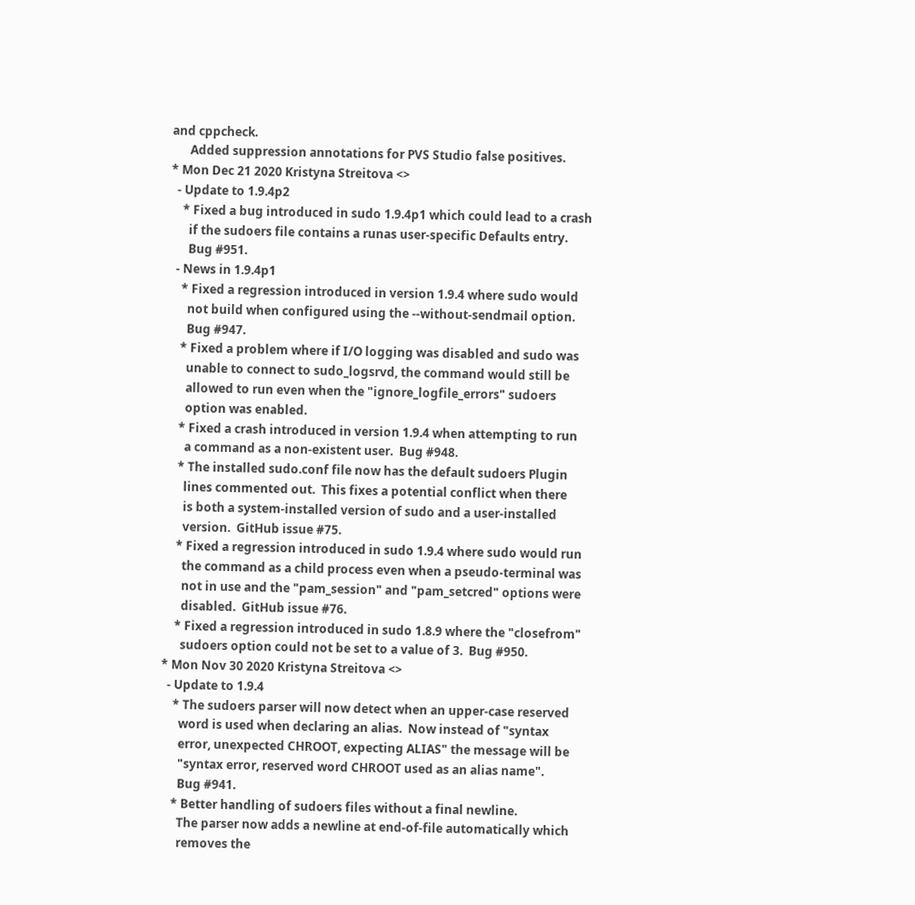and cppcheck.
      Added suppression annotations for PVS Studio false positives.
* Mon Dec 21 2020 Kristyna Streitova <>
  - Update to 1.9.4p2
    * Fixed a bug introduced in sudo 1.9.4p1 which could lead to a crash
      if the sudoers file contains a runas user-specific Defaults entry.
      Bug #951.
  - News in 1.9.4p1
    * Fixed a regression introduced in version 1.9.4 where sudo would
      not build when configured using the --without-sendmail option.
      Bug #947.
    * Fixed a problem where if I/O logging was disabled and sudo was
      unable to connect to sudo_logsrvd, the command would still be
      allowed to run even when the "ignore_logfile_errors" sudoers
      option was enabled.
    * Fixed a crash introduced in version 1.9.4 when attempting to run
      a command as a non-existent user.  Bug #948.
    * The installed sudo.conf file now has the default sudoers Plugin
      lines commented out.  This fixes a potential conflict when there
      is both a system-installed version of sudo and a user-installed
      version.  GitHub issue #75.
    * Fixed a regression introduced in sudo 1.9.4 where sudo would run
      the command as a child process even when a pseudo-terminal was
      not in use and the "pam_session" and "pam_setcred" options were
      disabled.  GitHub issue #76.
    * Fixed a regression introduced in sudo 1.8.9 where the "closefrom"
      sudoers option could not be set to a value of 3.  Bug #950.
* Mon Nov 30 2020 Kristyna Streitova <>
  - Update to 1.9.4
    * The sudoers parser will now detect when an upper-case reserved
      word is used when declaring an alias.  Now instead of "syntax
      error, unexpected CHROOT, expecting ALIAS" the message will be
      "syntax error, reserved word CHROOT used as an alias name".
      Bug #941.
    * Better handling of sudoers files without a final newline.
      The parser now adds a newline at end-of-file automatically which
      removes the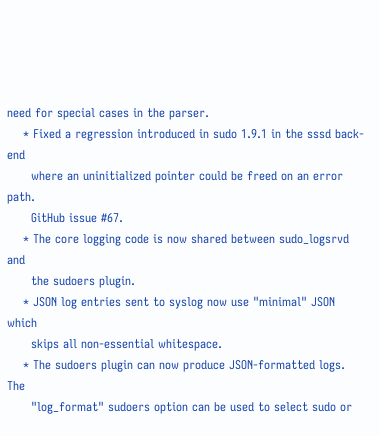need for special cases in the parser.
    * Fixed a regression introduced in sudo 1.9.1 in the sssd back-end
      where an uninitialized pointer could be freed on an error path.
      GitHub issue #67.
    * The core logging code is now shared between sudo_logsrvd and
      the sudoers plugin.
    * JSON log entries sent to syslog now use "minimal" JSON which
      skips all non-essential whitespace.
    * The sudoers plugin can now produce JSON-formatted logs.  The
      "log_format" sudoers option can be used to select sudo or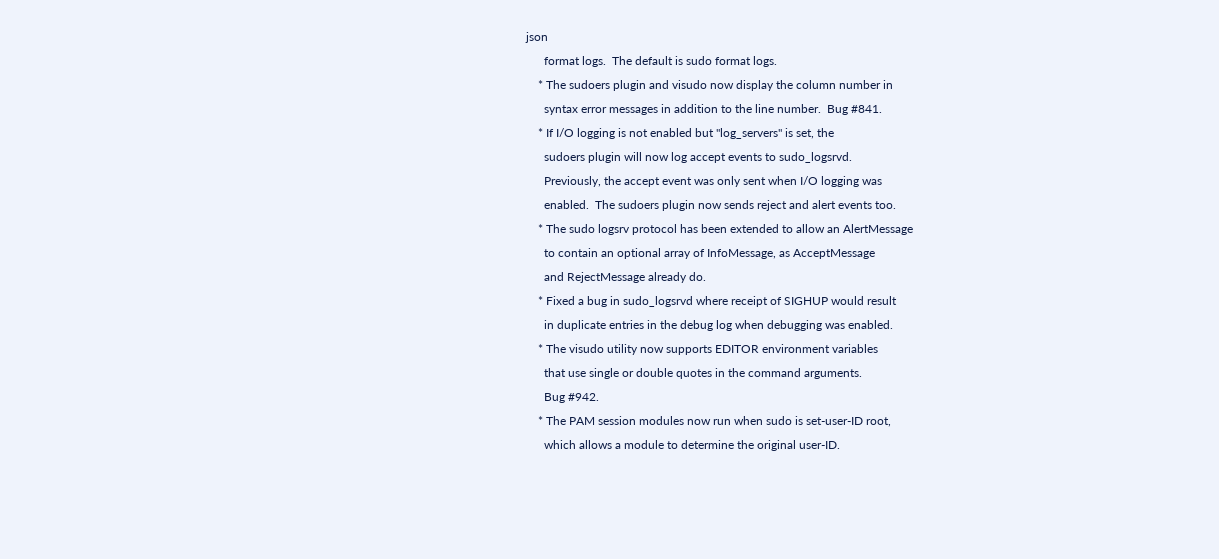json
      format logs.  The default is sudo format logs.
    * The sudoers plugin and visudo now display the column number in
      syntax error messages in addition to the line number.  Bug #841.
    * If I/O logging is not enabled but "log_servers" is set, the
      sudoers plugin will now log accept events to sudo_logsrvd.
      Previously, the accept event was only sent when I/O logging was
      enabled.  The sudoers plugin now sends reject and alert events too.
    * The sudo logsrv protocol has been extended to allow an AlertMessage
      to contain an optional array of InfoMessage, as AcceptMessage
      and RejectMessage already do.
    * Fixed a bug in sudo_logsrvd where receipt of SIGHUP would result
      in duplicate entries in the debug log when debugging was enabled.
    * The visudo utility now supports EDITOR environment variables
      that use single or double quotes in the command arguments.
      Bug #942.
    * The PAM session modules now run when sudo is set-user-ID root,
      which allows a module to determine the original user-ID.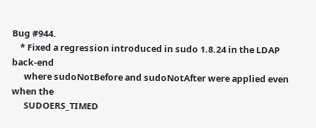Bug #944.
    * Fixed a regression introduced in sudo 1.8.24 in the LDAP back-end
      where sudoNotBefore and sudoNotAfter were applied even when the
      SUDOERS_TIMED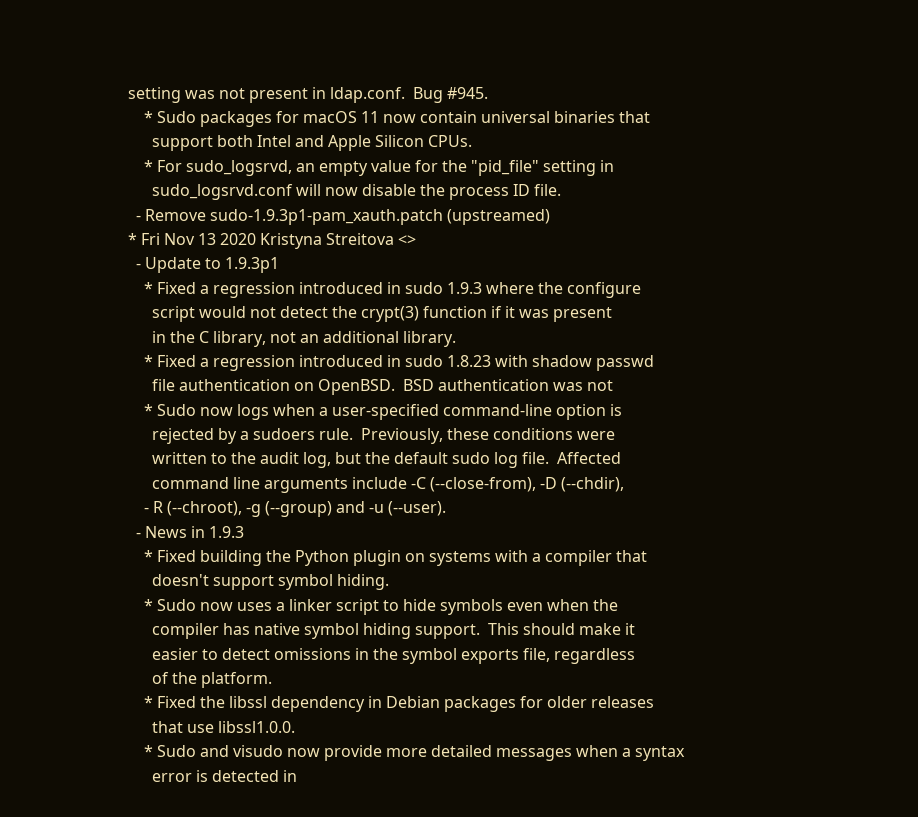setting was not present in ldap.conf.  Bug #945.
    * Sudo packages for macOS 11 now contain universal binaries that
      support both Intel and Apple Silicon CPUs.
    * For sudo_logsrvd, an empty value for the "pid_file" setting in
      sudo_logsrvd.conf will now disable the process ID file.
  - Remove sudo-1.9.3p1-pam_xauth.patch (upstreamed)
* Fri Nov 13 2020 Kristyna Streitova <>
  - Update to 1.9.3p1
    * Fixed a regression introduced in sudo 1.9.3 where the configure
      script would not detect the crypt(3) function if it was present
      in the C library, not an additional library.
    * Fixed a regression introduced in sudo 1.8.23 with shadow passwd
      file authentication on OpenBSD.  BSD authentication was not
    * Sudo now logs when a user-specified command-line option is
      rejected by a sudoers rule.  Previously, these conditions were
      written to the audit log, but the default sudo log file.  Affected
      command line arguments include -C (--close-from), -D (--chdir),
    - R (--chroot), -g (--group) and -u (--user).
  - News in 1.9.3
    * Fixed building the Python plugin on systems with a compiler that
      doesn't support symbol hiding.
    * Sudo now uses a linker script to hide symbols even when the
      compiler has native symbol hiding support.  This should make it
      easier to detect omissions in the symbol exports file, regardless
      of the platform.
    * Fixed the libssl dependency in Debian packages for older releases
      that use libssl1.0.0.
    * Sudo and visudo now provide more detailed messages when a syntax
      error is detected in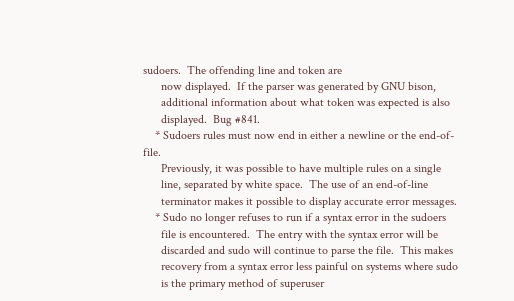sudoers.  The offending line and token are
      now displayed.  If the parser was generated by GNU bison,
      additional information about what token was expected is also
      displayed.  Bug #841.
    * Sudoers rules must now end in either a newline or the end-of-file.
      Previously, it was possible to have multiple rules on a single
      line, separated by white space.  The use of an end-of-line
      terminator makes it possible to display accurate error messages.
    * Sudo no longer refuses to run if a syntax error in the sudoers
      file is encountered.  The entry with the syntax error will be
      discarded and sudo will continue to parse the file.  This makes
      recovery from a syntax error less painful on systems where sudo
      is the primary method of superuser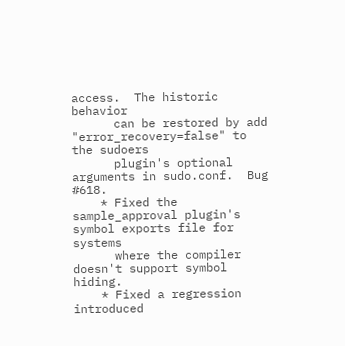access.  The historic behavior
      can be restored by add "error_recovery=false" to the sudoers
      plugin's optional arguments in sudo.conf.  Bug #618.
    * Fixed the sample_approval plugin's symbol exports file for systems
      where the compiler doesn't support symbol hiding.
    * Fixed a regression introduced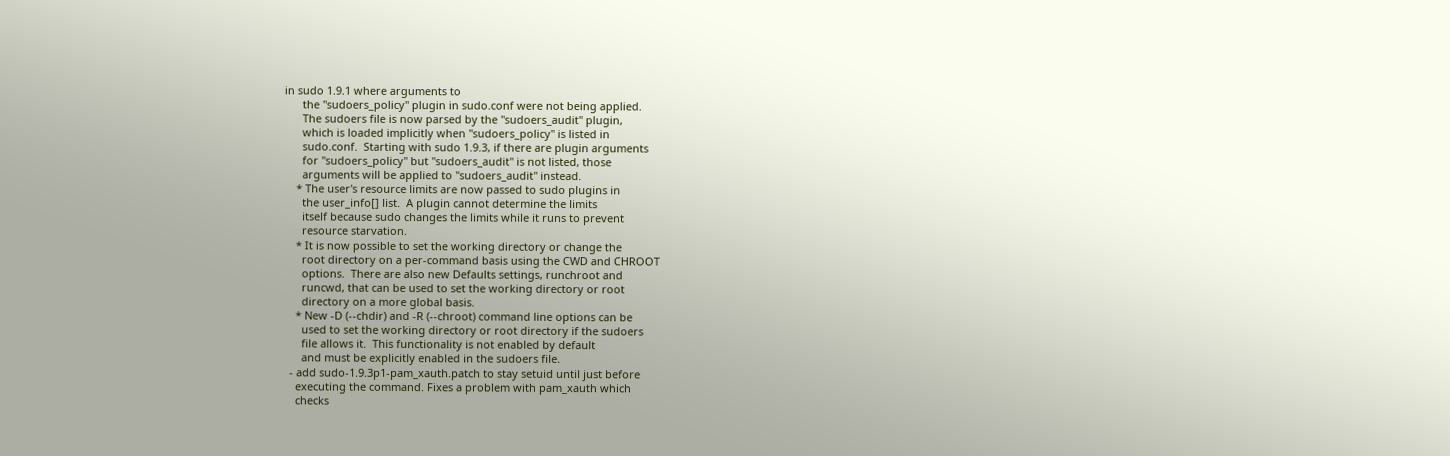in sudo 1.9.1 where arguments to
      the "sudoers_policy" plugin in sudo.conf were not being applied.
      The sudoers file is now parsed by the "sudoers_audit" plugin,
      which is loaded implicitly when "sudoers_policy" is listed in
      sudo.conf.  Starting with sudo 1.9.3, if there are plugin arguments
      for "sudoers_policy" but "sudoers_audit" is not listed, those
      arguments will be applied to "sudoers_audit" instead.
    * The user's resource limits are now passed to sudo plugins in
      the user_info[] list.  A plugin cannot determine the limits
      itself because sudo changes the limits while it runs to prevent
      resource starvation.
    * It is now possible to set the working directory or change the
      root directory on a per-command basis using the CWD and CHROOT
      options.  There are also new Defaults settings, runchroot and
      runcwd, that can be used to set the working directory or root
      directory on a more global basis.
    * New -D (--chdir) and -R (--chroot) command line options can be
      used to set the working directory or root directory if the sudoers
      file allows it.  This functionality is not enabled by default
      and must be explicitly enabled in the sudoers file.
  - add sudo-1.9.3p1-pam_xauth.patch to stay setuid until just before
    executing the command. Fixes a problem with pam_xauth which
    checks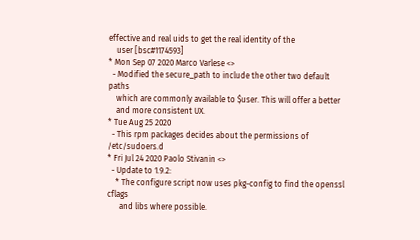effective and real uids to get the real identity of the
    user [bsc#1174593]
* Mon Sep 07 2020 Marco Varlese <>
  - Modified the secure_path to include the other two default paths
    which are commonly available to $user. This will offer a better
    and more consistent UX.
* Tue Aug 25 2020
  - This rpm packages decides about the permissions of /etc/sudoers.d
* Fri Jul 24 2020 Paolo Stivanin <>
  - Update to 1.9.2:
    * The configure script now uses pkg-config to find the openssl cflags
      and libs where possible.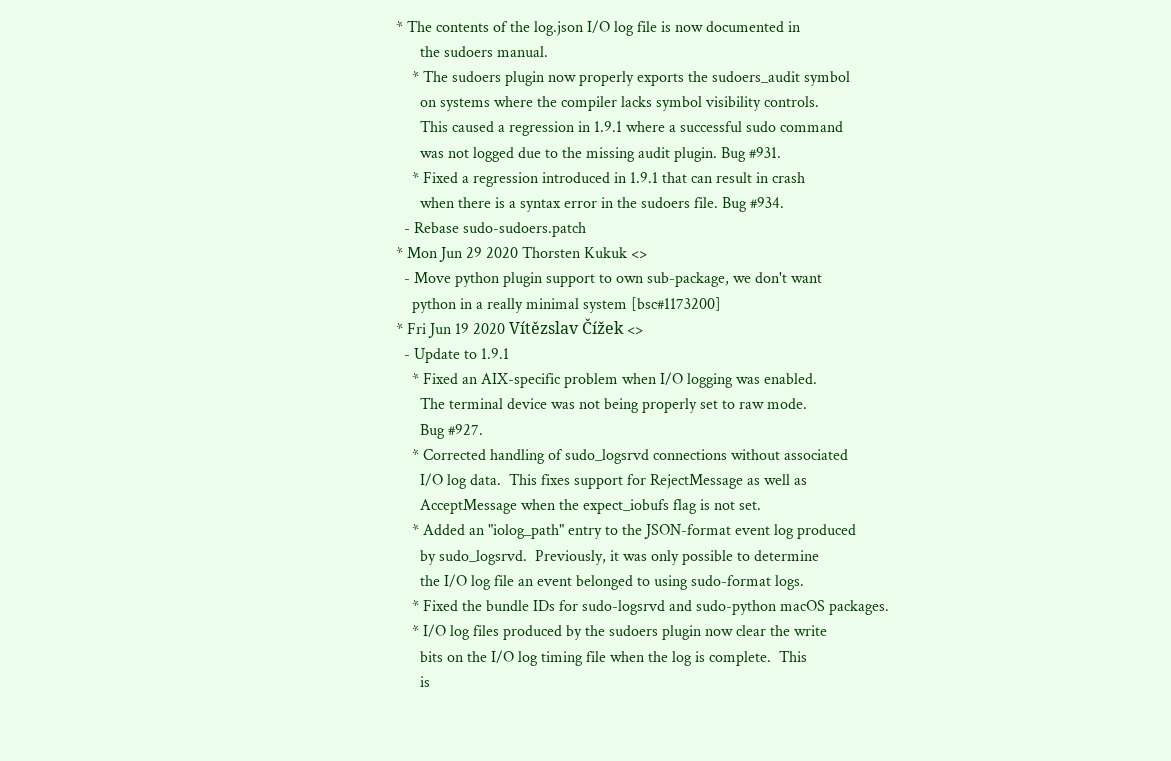* The contents of the log.json I/O log file is now documented in
      the sudoers manual.
    * The sudoers plugin now properly exports the sudoers_audit symbol
      on systems where the compiler lacks symbol visibility controls.
      This caused a regression in 1.9.1 where a successful sudo command
      was not logged due to the missing audit plugin. Bug #931.
    * Fixed a regression introduced in 1.9.1 that can result in crash
      when there is a syntax error in the sudoers file. Bug #934.
  - Rebase sudo-sudoers.patch
* Mon Jun 29 2020 Thorsten Kukuk <>
  - Move python plugin support to own sub-package, we don't want
    python in a really minimal system [bsc#1173200]
* Fri Jun 19 2020 Vítězslav Čížek <>
  - Update to 1.9.1
    * Fixed an AIX-specific problem when I/O logging was enabled.
      The terminal device was not being properly set to raw mode.
      Bug #927.
    * Corrected handling of sudo_logsrvd connections without associated
      I/O log data.  This fixes support for RejectMessage as well as
      AcceptMessage when the expect_iobufs flag is not set.
    * Added an "iolog_path" entry to the JSON-format event log produced
      by sudo_logsrvd.  Previously, it was only possible to determine
      the I/O log file an event belonged to using sudo-format logs.
    * Fixed the bundle IDs for sudo-logsrvd and sudo-python macOS packages.
    * I/O log files produced by the sudoers plugin now clear the write
      bits on the I/O log timing file when the log is complete.  This
      is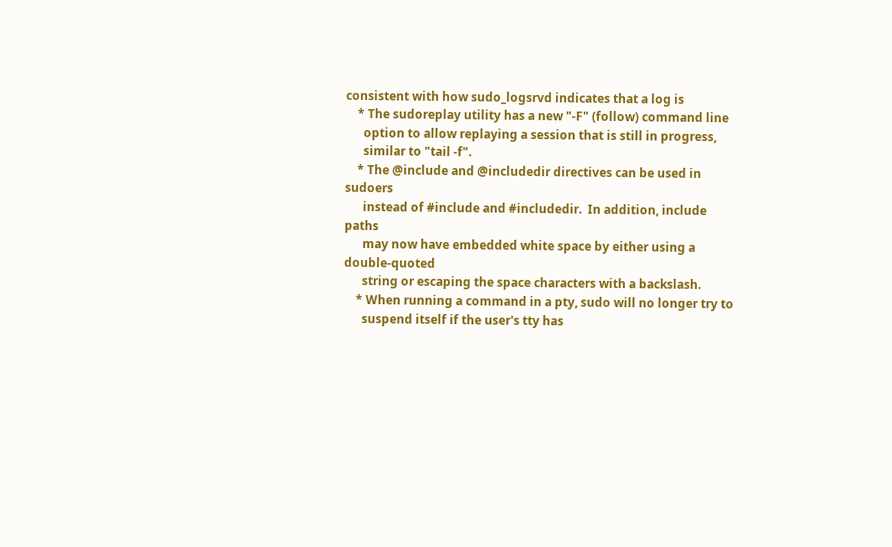consistent with how sudo_logsrvd indicates that a log is
    * The sudoreplay utility has a new "-F" (follow) command line
      option to allow replaying a session that is still in progress,
      similar to "tail -f".
    * The @include and @includedir directives can be used in sudoers
      instead of #include and #includedir.  In addition, include paths
      may now have embedded white space by either using a double-quoted
      string or escaping the space characters with a backslash.
    * When running a command in a pty, sudo will no longer try to
      suspend itself if the user's tty has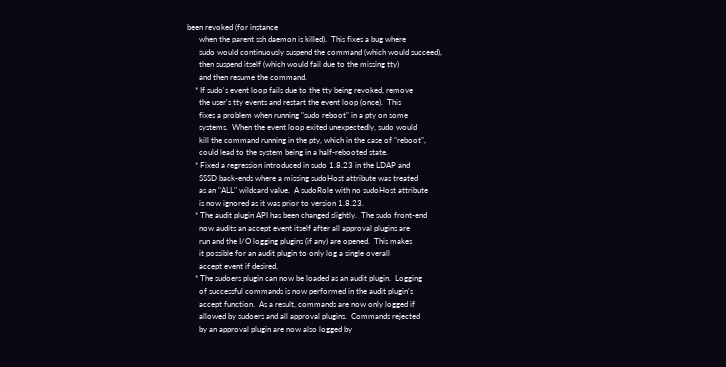been revoked (for instance
      when the parent ssh daemon is killed).  This fixes a bug where
      sudo would continuously suspend the command (which would succeed),
      then suspend itself (which would fail due to the missing tty)
      and then resume the command.
    * If sudo's event loop fails due to the tty being revoked, remove
      the user's tty events and restart the event loop (once).  This
      fixes a problem when running "sudo reboot" in a pty on some
      systems.  When the event loop exited unexpectedly, sudo would
      kill the command running in the pty, which in the case of "reboot",
      could lead to the system being in a half-rebooted state.
    * Fixed a regression introduced in sudo 1.8.23 in the LDAP and
      SSSD back-ends where a missing sudoHost attribute was treated
      as an "ALL" wildcard value.  A sudoRole with no sudoHost attribute
      is now ignored as it was prior to version 1.8.23.
    * The audit plugin API has been changed slightly.  The sudo front-end
      now audits an accept event itself after all approval plugins are
      run and the I/O logging plugins (if any) are opened.  This makes
      it possible for an audit plugin to only log a single overall
      accept event if desired.
    * The sudoers plugin can now be loaded as an audit plugin.  Logging
      of successful commands is now performed in the audit plugin's
      accept function.  As a result, commands are now only logged if
      allowed by sudoers and all approval plugins.  Commands rejected
      by an approval plugin are now also logged by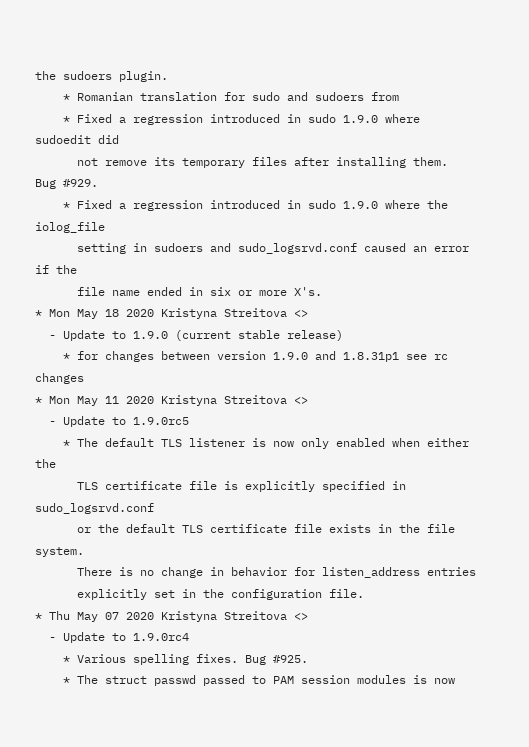the sudoers plugin.
    * Romanian translation for sudo and sudoers from
    * Fixed a regression introduced in sudo 1.9.0 where sudoedit did
      not remove its temporary files after installing them.  Bug #929.
    * Fixed a regression introduced in sudo 1.9.0 where the iolog_file
      setting in sudoers and sudo_logsrvd.conf caused an error if the
      file name ended in six or more X's.
* Mon May 18 2020 Kristyna Streitova <>
  - Update to 1.9.0 (current stable release)
    * for changes between version 1.9.0 and 1.8.31p1 see rc changes
* Mon May 11 2020 Kristyna Streitova <>
  - Update to 1.9.0rc5
    * The default TLS listener is now only enabled when either the
      TLS certificate file is explicitly specified in sudo_logsrvd.conf
      or the default TLS certificate file exists in the file system.
      There is no change in behavior for listen_address entries
      explicitly set in the configuration file.
* Thu May 07 2020 Kristyna Streitova <>
  - Update to 1.9.0rc4
    * Various spelling fixes. Bug #925.
    * The struct passwd passed to PAM session modules is now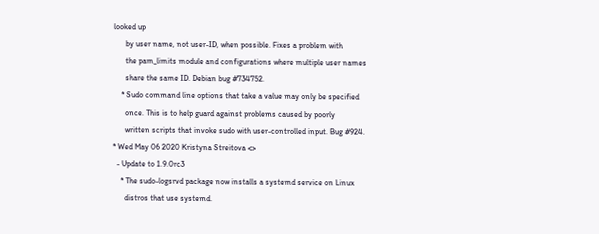looked up
      by user name, not user-ID, when possible. Fixes a problem with
      the pam_limits module and configurations where multiple user names
      share the same ID. Debian bug #734752.
    * Sudo command line options that take a value may only be specified
      once. This is to help guard against problems caused by poorly
      written scripts that invoke sudo with user-controlled input. Bug #924.
* Wed May 06 2020 Kristyna Streitova <>
  - Update to 1.9.0rc3
    * The sudo-logsrvd package now installs a systemd service on Linux
      distros that use systemd.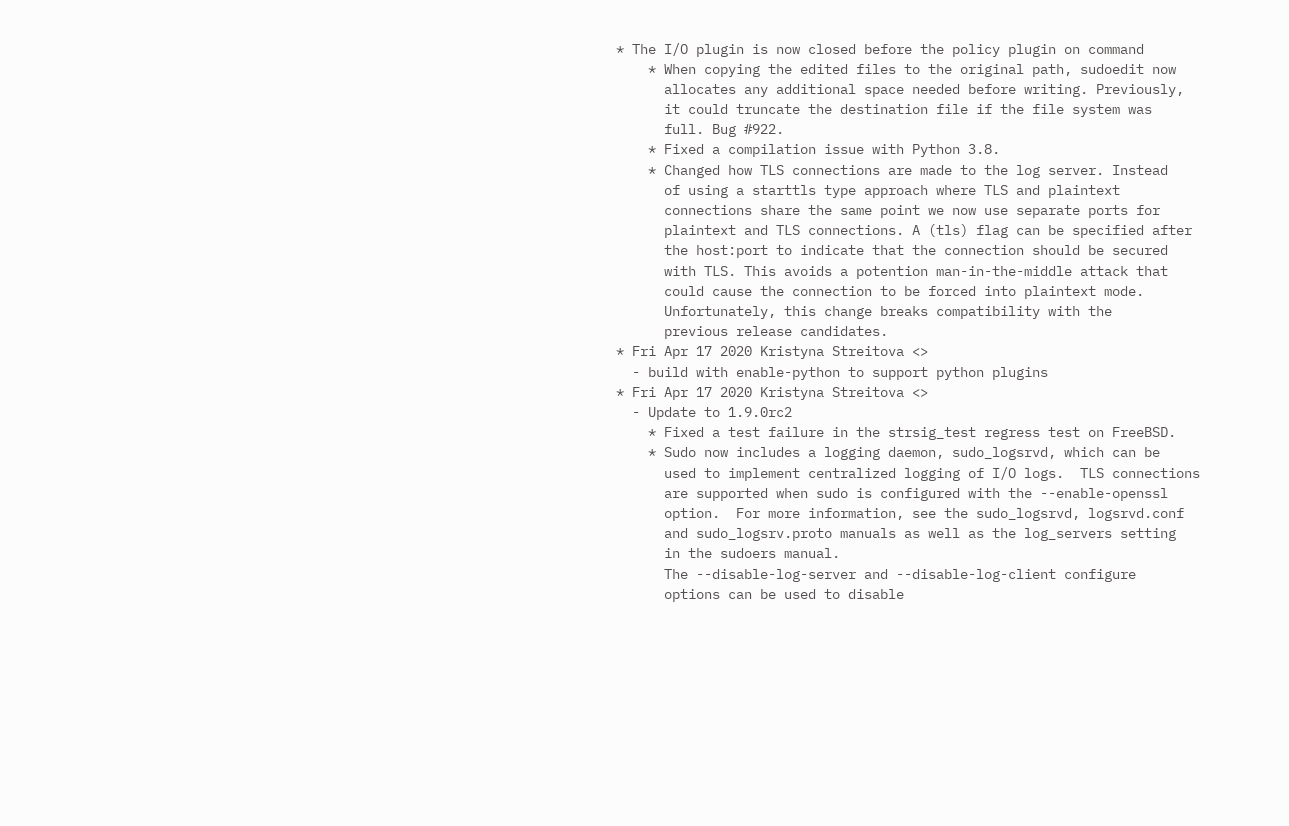* The I/O plugin is now closed before the policy plugin on command
    * When copying the edited files to the original path, sudoedit now
      allocates any additional space needed before writing. Previously,
      it could truncate the destination file if the file system was
      full. Bug #922.
    * Fixed a compilation issue with Python 3.8.
    * Changed how TLS connections are made to the log server. Instead
      of using a starttls type approach where TLS and plaintext
      connections share the same point we now use separate ports for
      plaintext and TLS connections. A (tls) flag can be specified after
      the host:port to indicate that the connection should be secured
      with TLS. This avoids a potention man-in-the-middle attack that
      could cause the connection to be forced into plaintext mode.
      Unfortunately, this change breaks compatibility with the
      previous release candidates.
* Fri Apr 17 2020 Kristyna Streitova <>
  - build with enable-python to support python plugins
* Fri Apr 17 2020 Kristyna Streitova <>
  - Update to 1.9.0rc2
    * Fixed a test failure in the strsig_test regress test on FreeBSD.
    * Sudo now includes a logging daemon, sudo_logsrvd, which can be
      used to implement centralized logging of I/O logs.  TLS connections
      are supported when sudo is configured with the --enable-openssl
      option.  For more information, see the sudo_logsrvd, logsrvd.conf
      and sudo_logsrv.proto manuals as well as the log_servers setting
      in the sudoers manual.
      The --disable-log-server and --disable-log-client configure
      options can be used to disable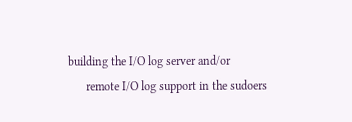building the I/O log server and/or
      remote I/O log support in the sudoers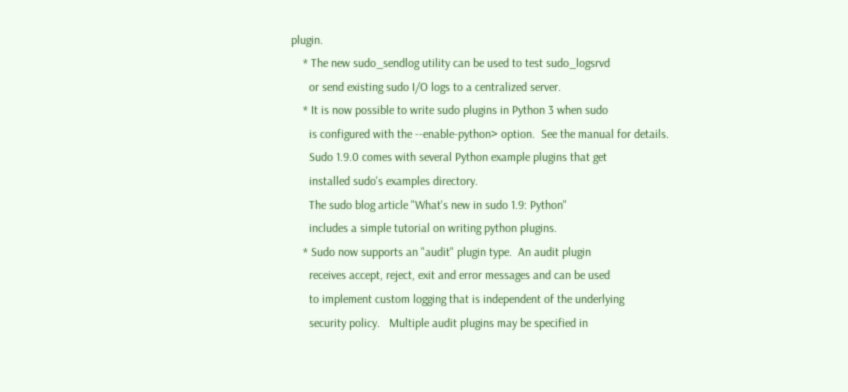plugin.
    * The new sudo_sendlog utility can be used to test sudo_logsrvd
      or send existing sudo I/O logs to a centralized server.
    * It is now possible to write sudo plugins in Python 3 when sudo
      is configured with the --enable-python> option.  See the manual for details.
      Sudo 1.9.0 comes with several Python example plugins that get
      installed sudo's examples directory.
      The sudo blog article "What's new in sudo 1.9: Python"
      includes a simple tutorial on writing python plugins.
    * Sudo now supports an "audit" plugin type.  An audit plugin
      receives accept, reject, exit and error messages and can be used
      to implement custom logging that is independent of the underlying
      security policy.   Multiple audit plugins may be specified in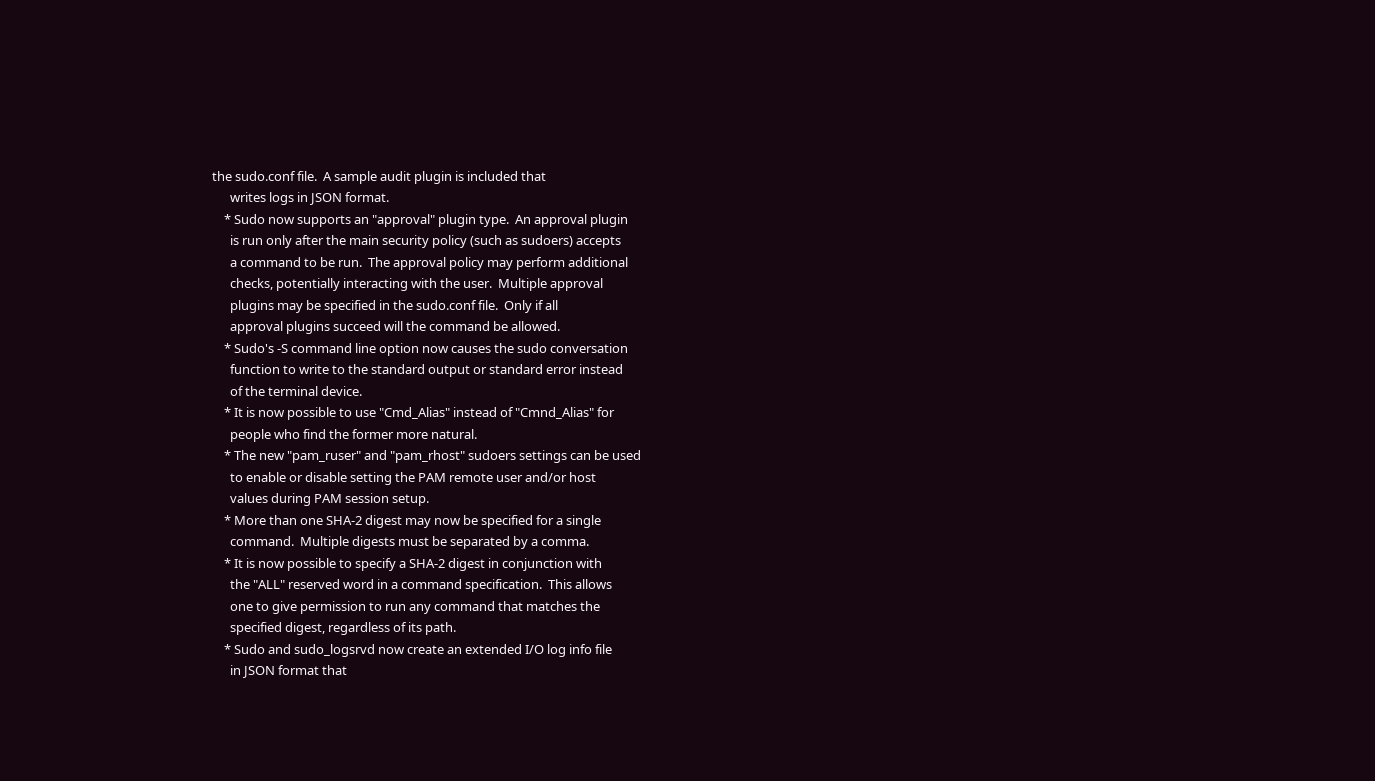the sudo.conf file.  A sample audit plugin is included that
      writes logs in JSON format.
    * Sudo now supports an "approval" plugin type.  An approval plugin
      is run only after the main security policy (such as sudoers) accepts
      a command to be run.  The approval policy may perform additional
      checks, potentially interacting with the user.  Multiple approval
      plugins may be specified in the sudo.conf file.  Only if all
      approval plugins succeed will the command be allowed.
    * Sudo's -S command line option now causes the sudo conversation
      function to write to the standard output or standard error instead
      of the terminal device.
    * It is now possible to use "Cmd_Alias" instead of "Cmnd_Alias" for
      people who find the former more natural.
    * The new "pam_ruser" and "pam_rhost" sudoers settings can be used
      to enable or disable setting the PAM remote user and/or host
      values during PAM session setup.
    * More than one SHA-2 digest may now be specified for a single
      command.  Multiple digests must be separated by a comma.
    * It is now possible to specify a SHA-2 digest in conjunction with
      the "ALL" reserved word in a command specification.  This allows
      one to give permission to run any command that matches the
      specified digest, regardless of its path.
    * Sudo and sudo_logsrvd now create an extended I/O log info file
      in JSON format that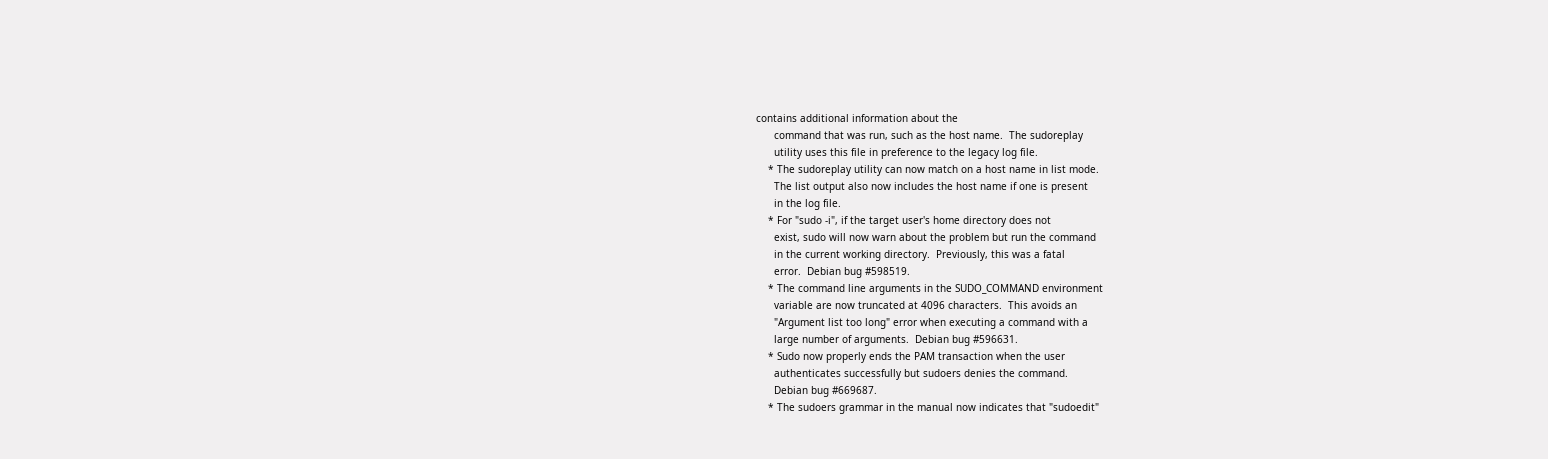contains additional information about the
      command that was run, such as the host name.  The sudoreplay
      utility uses this file in preference to the legacy log file.
    * The sudoreplay utility can now match on a host name in list mode.
      The list output also now includes the host name if one is present
      in the log file.
    * For "sudo -i", if the target user's home directory does not
      exist, sudo will now warn about the problem but run the command
      in the current working directory.  Previously, this was a fatal
      error.  Debian bug #598519.
    * The command line arguments in the SUDO_COMMAND environment
      variable are now truncated at 4096 characters.  This avoids an
      "Argument list too long" error when executing a command with a
      large number of arguments.  Debian bug #596631.
    * Sudo now properly ends the PAM transaction when the user
      authenticates successfully but sudoers denies the command.
      Debian bug #669687.
    * The sudoers grammar in the manual now indicates that "sudoedit"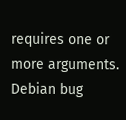requires one or more arguments.  Debian bug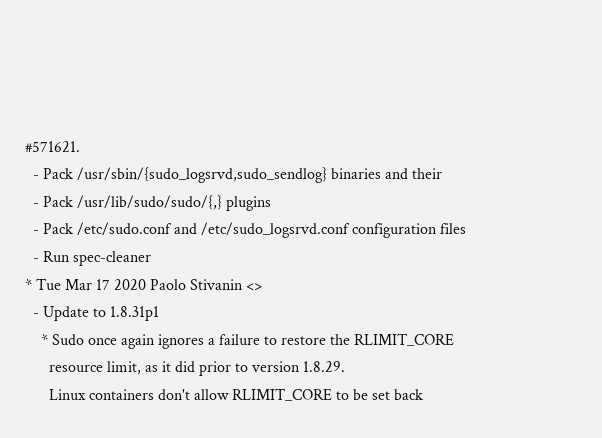#571621.
  - Pack /usr/sbin/{sudo_logsrvd,sudo_sendlog} binaries and their
  - Pack /usr/lib/sudo/sudo/{,} plugins
  - Pack /etc/sudo.conf and /etc/sudo_logsrvd.conf configuration files
  - Run spec-cleaner
* Tue Mar 17 2020 Paolo Stivanin <>
  - Update to 1.8.31p1
    * Sudo once again ignores a failure to restore the RLIMIT_CORE
      resource limit, as it did prior to version 1.8.29.
      Linux containers don't allow RLIMIT_CORE to be set back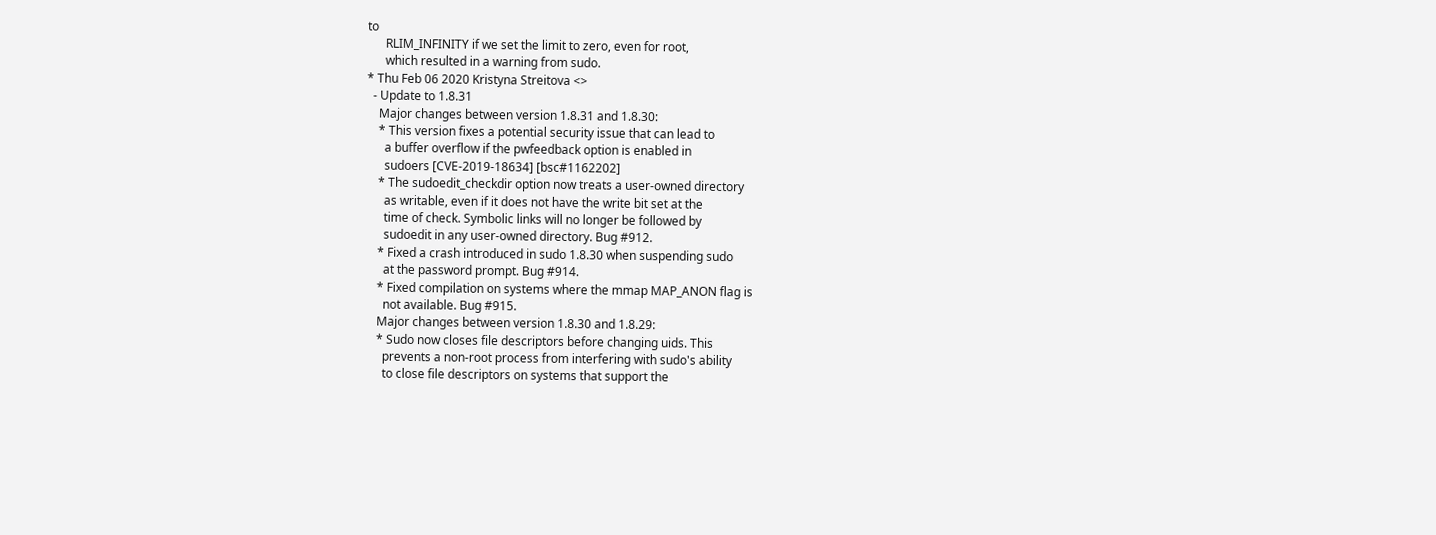to
      RLIM_INFINITY if we set the limit to zero, even for root,
      which resulted in a warning from sudo.
* Thu Feb 06 2020 Kristyna Streitova <>
  - Update to 1.8.31
    Major changes between version 1.8.31 and 1.8.30:
    * This version fixes a potential security issue that can lead to
      a buffer overflow if the pwfeedback option is enabled in
      sudoers [CVE-2019-18634] [bsc#1162202]
    * The sudoedit_checkdir option now treats a user-owned directory
      as writable, even if it does not have the write bit set at the
      time of check. Symbolic links will no longer be followed by
      sudoedit in any user-owned directory. Bug #912.
    * Fixed a crash introduced in sudo 1.8.30 when suspending sudo
      at the password prompt. Bug #914.
    * Fixed compilation on systems where the mmap MAP_ANON flag is
      not available. Bug #915.
    Major changes between version 1.8.30 and 1.8.29:
    * Sudo now closes file descriptors before changing uids. This
      prevents a non-root process from interfering with sudo's ability
      to close file descriptors on systems that support the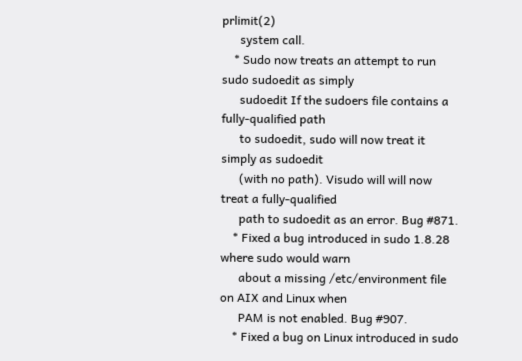prlimit(2)
      system call.
    * Sudo now treats an attempt to run sudo sudoedit as simply
      sudoedit If the sudoers file contains a fully-qualified path
      to sudoedit, sudo will now treat it simply as sudoedit
      (with no path). Visudo will will now treat a fully-qualified
      path to sudoedit as an error. Bug #871.
    * Fixed a bug introduced in sudo 1.8.28 where sudo would warn
      about a missing /etc/environment file on AIX and Linux when
      PAM is not enabled. Bug #907.
    * Fixed a bug on Linux introduced in sudo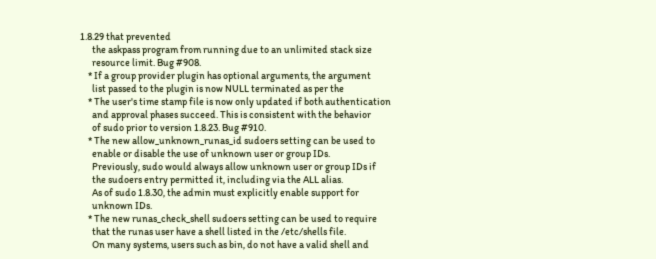1.8.29 that prevented
      the askpass program from running due to an unlimited stack size
      resource limit. Bug #908.
    * If a group provider plugin has optional arguments, the argument
      list passed to the plugin is now NULL terminated as per the
    * The user's time stamp file is now only updated if both authentication
      and approval phases succeed. This is consistent with the behavior
      of sudo prior to version 1.8.23. Bug #910.
    * The new allow_unknown_runas_id sudoers setting can be used to
      enable or disable the use of unknown user or group IDs.
      Previously, sudo would always allow unknown user or group IDs if
      the sudoers entry permitted it, including via the ALL alias.
      As of sudo 1.8.30, the admin must explicitly enable support for
      unknown IDs.
    * The new runas_check_shell sudoers setting can be used to require
      that the runas user have a shell listed in the /etc/shells file.
      On many systems, users such as bin, do not have a valid shell and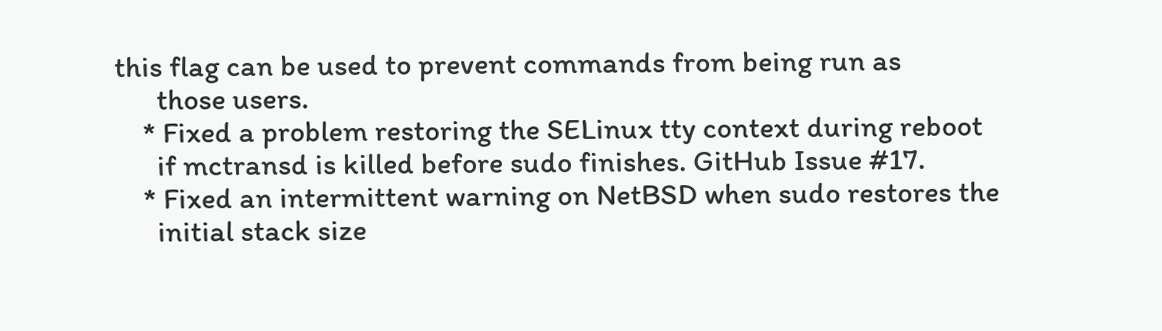this flag can be used to prevent commands from being run as
      those users.
    * Fixed a problem restoring the SELinux tty context during reboot
      if mctransd is killed before sudo finishes. GitHub Issue #17.
    * Fixed an intermittent warning on NetBSD when sudo restores the
      initial stack size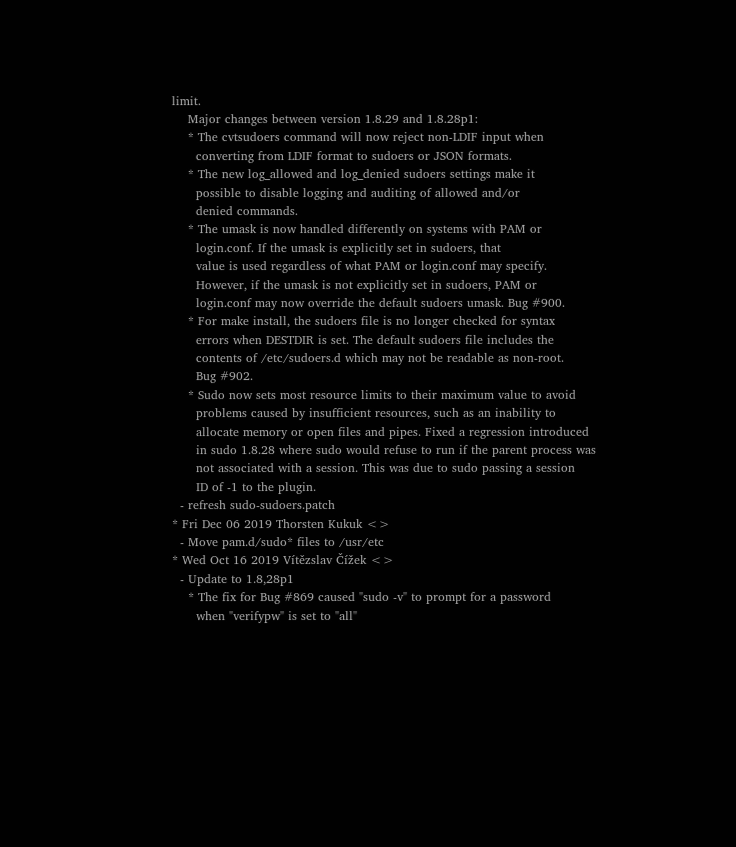limit.
    Major changes between version 1.8.29 and 1.8.28p1:
    * The cvtsudoers command will now reject non-LDIF input when
      converting from LDIF format to sudoers or JSON formats.
    * The new log_allowed and log_denied sudoers settings make it
      possible to disable logging and auditing of allowed and/or
      denied commands.
    * The umask is now handled differently on systems with PAM or
      login.conf. If the umask is explicitly set in sudoers, that
      value is used regardless of what PAM or login.conf may specify.
      However, if the umask is not explicitly set in sudoers, PAM or
      login.conf may now override the default sudoers umask. Bug #900.
    * For make install, the sudoers file is no longer checked for syntax
      errors when DESTDIR is set. The default sudoers file includes the
      contents of /etc/sudoers.d which may not be readable as non-root.
      Bug #902.
    * Sudo now sets most resource limits to their maximum value to avoid
      problems caused by insufficient resources, such as an inability to
      allocate memory or open files and pipes. Fixed a regression introduced
      in sudo 1.8.28 where sudo would refuse to run if the parent process was
      not associated with a session. This was due to sudo passing a session
      ID of -1 to the plugin.
  - refresh sudo-sudoers.patch
* Fri Dec 06 2019 Thorsten Kukuk <>
  - Move pam.d/sudo* files to /usr/etc
* Wed Oct 16 2019 Vítězslav Čížek <>
  - Update to 1.8,28p1
    * The fix for Bug #869 caused "sudo -v" to prompt for a password
      when "verifypw" is set to "all"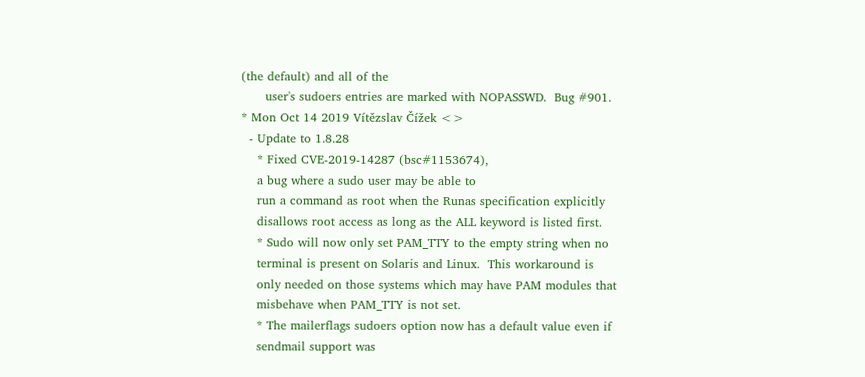(the default) and all of the
      user's sudoers entries are marked with NOPASSWD.  Bug #901.
* Mon Oct 14 2019 Vítězslav Čížek <>
  - Update to 1.8.28
    * Fixed CVE-2019-14287 (bsc#1153674),
    a bug where a sudo user may be able to
    run a command as root when the Runas specification explicitly
    disallows root access as long as the ALL keyword is listed first.
    * Sudo will now only set PAM_TTY to the empty string when no
    terminal is present on Solaris and Linux.  This workaround is
    only needed on those systems which may have PAM modules that
    misbehave when PAM_TTY is not set.
    * The mailerflags sudoers option now has a default value even if
    sendmail support was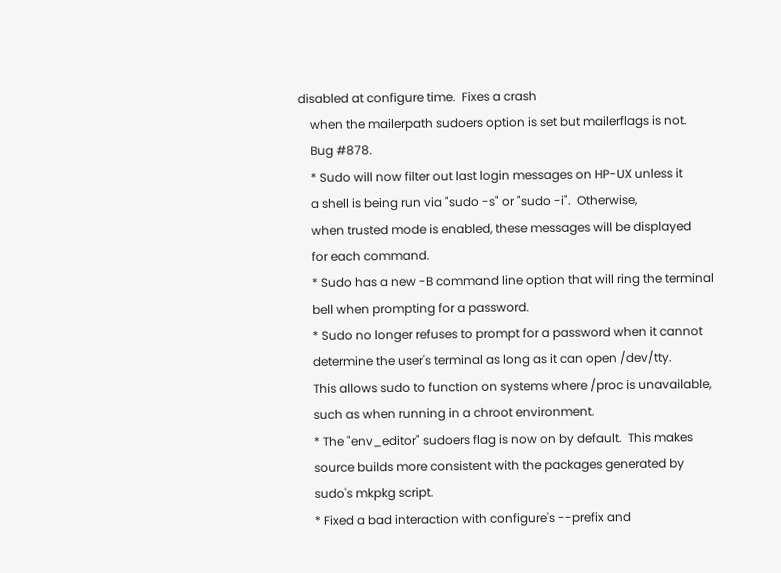disabled at configure time.  Fixes a crash
    when the mailerpath sudoers option is set but mailerflags is not.
    Bug #878.
    * Sudo will now filter out last login messages on HP-UX unless it
    a shell is being run via "sudo -s" or "sudo -i".  Otherwise,
    when trusted mode is enabled, these messages will be displayed
    for each command.
    * Sudo has a new -B command line option that will ring the terminal
    bell when prompting for a password.
    * Sudo no longer refuses to prompt for a password when it cannot
    determine the user's terminal as long as it can open /dev/tty.
    This allows sudo to function on systems where /proc is unavailable,
    such as when running in a chroot environment.
    * The "env_editor" sudoers flag is now on by default.  This makes
    source builds more consistent with the packages generated by
    sudo's mkpkg script.
    * Fixed a bad interaction with configure's --prefix and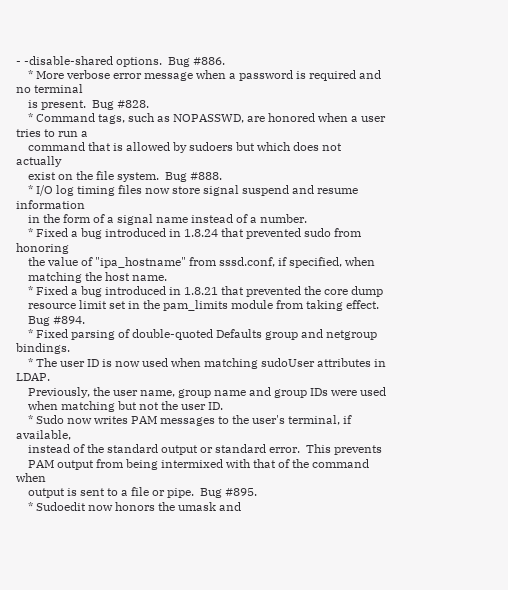- -disable-shared options.  Bug #886.
    * More verbose error message when a password is required and no terminal
    is present.  Bug #828.
    * Command tags, such as NOPASSWD, are honored when a user tries to run a
    command that is allowed by sudoers but which does not actually
    exist on the file system.  Bug #888.
    * I/O log timing files now store signal suspend and resume information
    in the form of a signal name instead of a number.
    * Fixed a bug introduced in 1.8.24 that prevented sudo from honoring
    the value of "ipa_hostname" from sssd.conf, if specified, when
    matching the host name.
    * Fixed a bug introduced in 1.8.21 that prevented the core dump
    resource limit set in the pam_limits module from taking effect.
    Bug #894.
    * Fixed parsing of double-quoted Defaults group and netgroup bindings.
    * The user ID is now used when matching sudoUser attributes in LDAP.
    Previously, the user name, group name and group IDs were used
    when matching but not the user ID.
    * Sudo now writes PAM messages to the user's terminal, if available,
    instead of the standard output or standard error.  This prevents
    PAM output from being intermixed with that of the command when
    output is sent to a file or pipe.  Bug #895.
    * Sudoedit now honors the umask and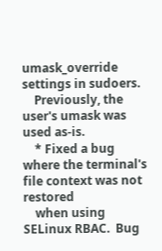umask_override settings in sudoers.
    Previously, the user's umask was used as-is.
    * Fixed a bug where the terminal's file context was not restored
    when using SELinux RBAC.  Bug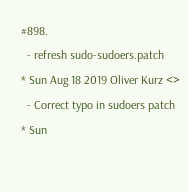#898.
  - refresh sudo-sudoers.patch
* Sun Aug 18 2019 Oliver Kurz <>
  - Correct typo in sudoers patch
* Sun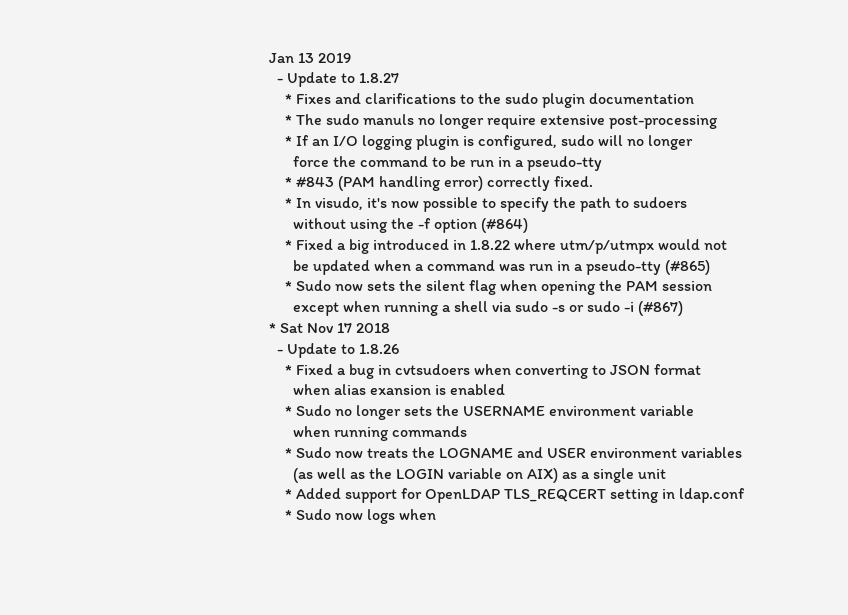Jan 13 2019
  - Update to 1.8.27
    * Fixes and clarifications to the sudo plugin documentation
    * The sudo manuls no longer require extensive post-processing
    * If an I/O logging plugin is configured, sudo will no longer
      force the command to be run in a pseudo-tty
    * #843 (PAM handling error) correctly fixed.
    * In visudo, it's now possible to specify the path to sudoers
      without using the -f option (#864)
    * Fixed a big introduced in 1.8.22 where utm/p/utmpx would not
      be updated when a command was run in a pseudo-tty (#865)
    * Sudo now sets the silent flag when opening the PAM session
      except when running a shell via sudo -s or sudo -i (#867)
* Sat Nov 17 2018
  - Update to 1.8.26
    * Fixed a bug in cvtsudoers when converting to JSON format
      when alias exansion is enabled
    * Sudo no longer sets the USERNAME environment variable
      when running commands
    * Sudo now treats the LOGNAME and USER environment variables
      (as well as the LOGIN variable on AIX) as a single unit
    * Added support for OpenLDAP TLS_REQCERT setting in ldap.conf
    * Sudo now logs when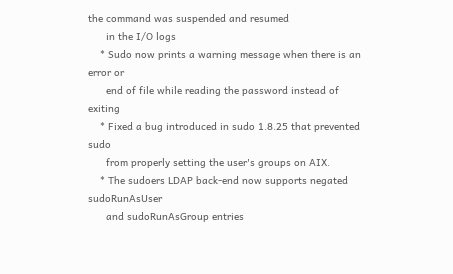the command was suspended and resumed
      in the I/O logs
    * Sudo now prints a warning message when there is an error or
      end of file while reading the password instead of exiting
    * Fixed a bug introduced in sudo 1.8.25 that prevented sudo
      from properly setting the user's groups on AIX.
    * The sudoers LDAP back-end now supports negated sudoRunAsUser
      and sudoRunAsGroup entries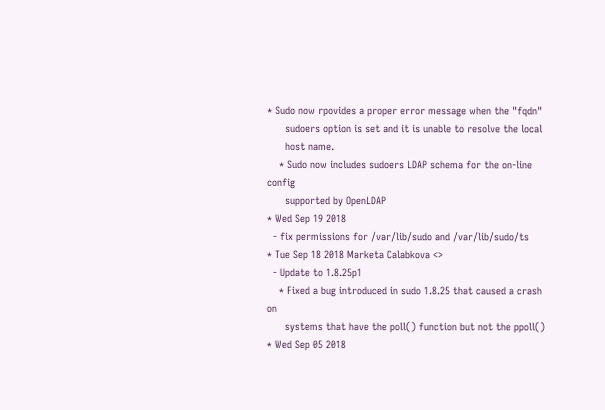* Sudo now rpovides a proper error message when the "fqdn"
      sudoers option is set and it is unable to resolve the local
      host name.
    * Sudo now includes sudoers LDAP schema for the on-line config
      supported by OpenLDAP
* Wed Sep 19 2018
  - fix permissions for /var/lib/sudo and /var/lib/sudo/ts
* Tue Sep 18 2018 Marketa Calabkova <>
  - Update to 1.8.25p1
    * Fixed a bug introduced in sudo 1.8.25 that caused a crash on
      systems that have the poll() function but not the ppoll()
* Wed Sep 05 2018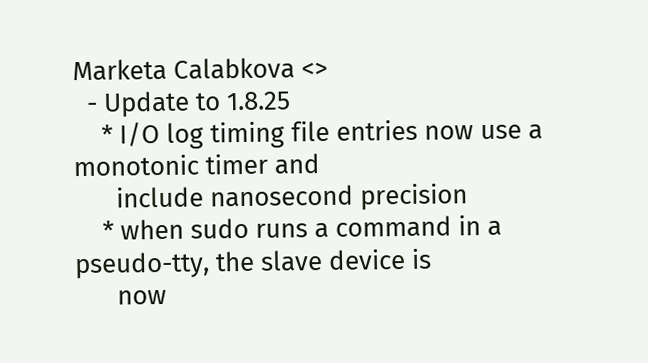Marketa Calabkova <>
  - Update to 1.8.25
    * I/O log timing file entries now use a monotonic timer and
      include nanosecond precision
    * when sudo runs a command in a pseudo-tty, the slave device is
      now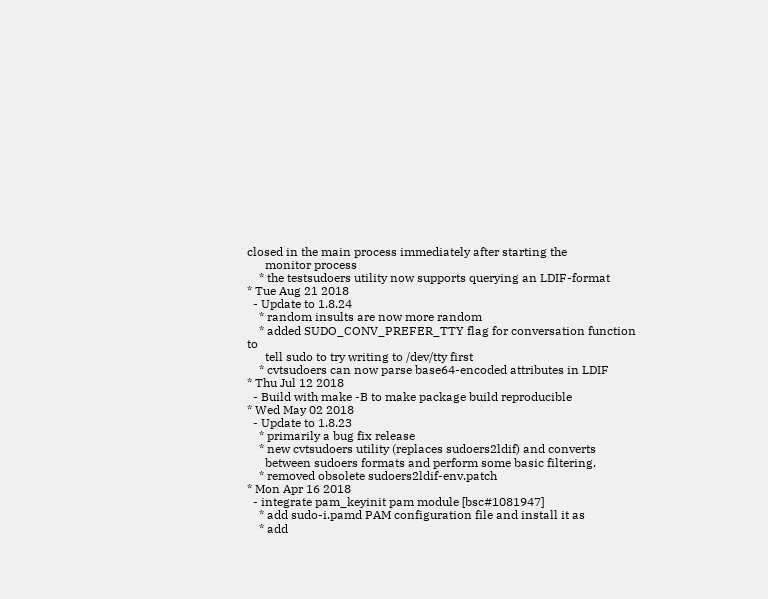closed in the main process immediately after starting the
      monitor process
    * the testsudoers utility now supports querying an LDIF-format
* Tue Aug 21 2018
  - Update to 1.8.24
    * random insults are now more random
    * added SUDO_CONV_PREFER_TTY flag for conversation function to
      tell sudo to try writing to /dev/tty first
    * cvtsudoers can now parse base64-encoded attributes in LDIF
* Thu Jul 12 2018
  - Build with make -B to make package build reproducible
* Wed May 02 2018
  - Update to 1.8.23
    * primarily a bug fix release
    * new cvtsudoers utility (replaces sudoers2ldif) and converts
      between sudoers formats and perform some basic filtering.
    * removed obsolete sudoers2ldif-env.patch
* Mon Apr 16 2018
  - integrate pam_keyinit pam module [bsc#1081947]
    * add sudo-i.pamd PAM configuration file and install it as
    * add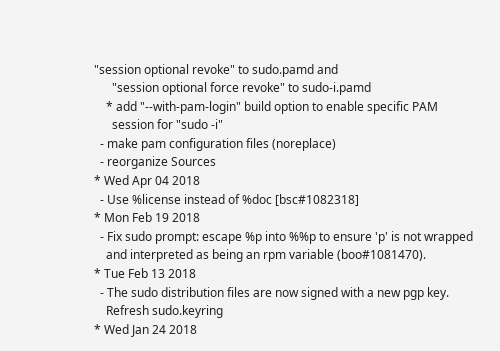"session optional revoke" to sudo.pamd and
      "session optional force revoke" to sudo-i.pamd
    * add "--with-pam-login" build option to enable specific PAM
      session for "sudo -i"
  - make pam configuration files (noreplace)
  - reorganize Sources
* Wed Apr 04 2018
  - Use %license instead of %doc [bsc#1082318]
* Mon Feb 19 2018
  - Fix sudo prompt: escape %p into %%p to ensure 'p' is not wrapped
    and interpreted as being an rpm variable (boo#1081470).
* Tue Feb 13 2018
  - The sudo distribution files are now signed with a new pgp key.
    Refresh sudo.keyring
* Wed Jan 24 2018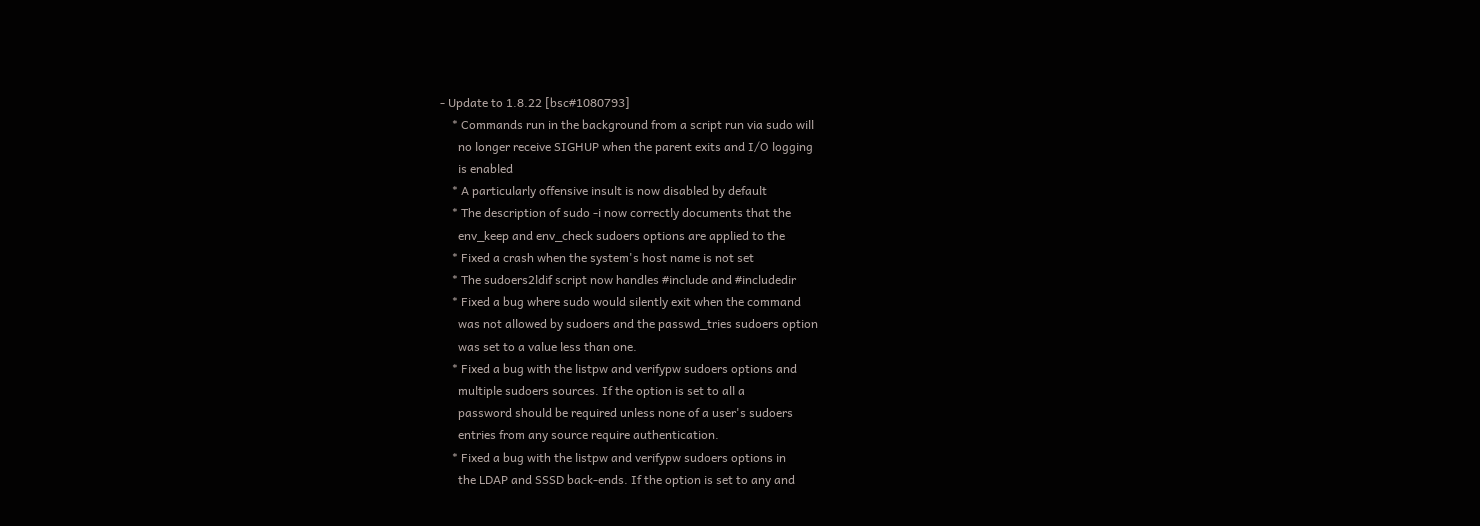- Update to 1.8.22 [bsc#1080793]
    * Commands run in the background from a script run via sudo will
      no longer receive SIGHUP when the parent exits and I/O logging
      is enabled
    * A particularly offensive insult is now disabled by default
    * The description of sudo -i now correctly documents that the
      env_keep and env_check sudoers options are applied to the
    * Fixed a crash when the system's host name is not set
    * The sudoers2ldif script now handles #include and #includedir
    * Fixed a bug where sudo would silently exit when the command
      was not allowed by sudoers and the passwd_tries sudoers option
      was set to a value less than one.
    * Fixed a bug with the listpw and verifypw sudoers options and
      multiple sudoers sources. If the option is set to all a
      password should be required unless none of a user's sudoers
      entries from any source require authentication.
    * Fixed a bug with the listpw and verifypw sudoers options in
      the LDAP and SSSD back-ends. If the option is set to any and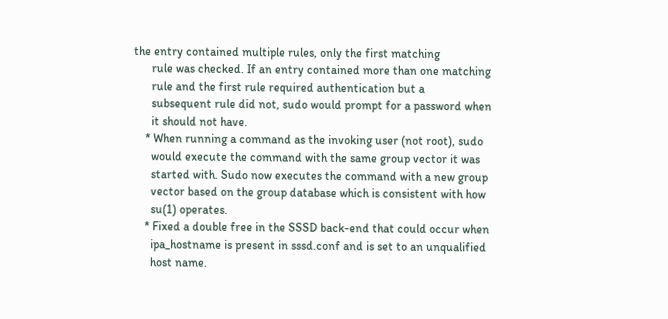the entry contained multiple rules, only the first matching
      rule was checked. If an entry contained more than one matching
      rule and the first rule required authentication but a
      subsequent rule did not, sudo would prompt for a password when
      it should not have.
    * When running a command as the invoking user (not root), sudo
      would execute the command with the same group vector it was
      started with. Sudo now executes the command with a new group
      vector based on the group database which is consistent with how
      su(1) operates.
    * Fixed a double free in the SSSD back-end that could occur when
      ipa_hostname is present in sssd.conf and is set to an unqualified
      host name.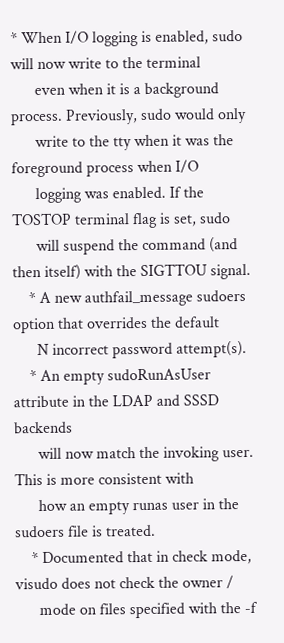* When I/O logging is enabled, sudo will now write to the terminal
      even when it is a background process. Previously, sudo would only
      write to the tty when it was the foreground process when I/O
      logging was enabled. If the TOSTOP terminal flag is set, sudo
      will suspend the command (and then itself) with the SIGTTOU signal.
    * A new authfail_message sudoers option that overrides the default
      N incorrect password attempt(s).
    * An empty sudoRunAsUser attribute in the LDAP and SSSD backends
      will now match the invoking user. This is more consistent with
      how an empty runas user in the sudoers file is treated.
    * Documented that in check mode, visudo does not check the owner /
      mode on files specified with the -f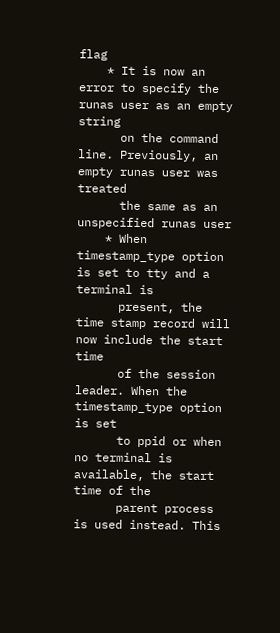flag
    * It is now an error to specify the runas user as an empty string
      on the command line. Previously, an empty runas user was treated
      the same as an unspecified runas user
    * When timestamp_type option is set to tty and a terminal is
      present, the time stamp record will now include the start time
      of the session leader. When the timestamp_type option is set
      to ppid or when no terminal is available, the start time of the
      parent process is used instead. This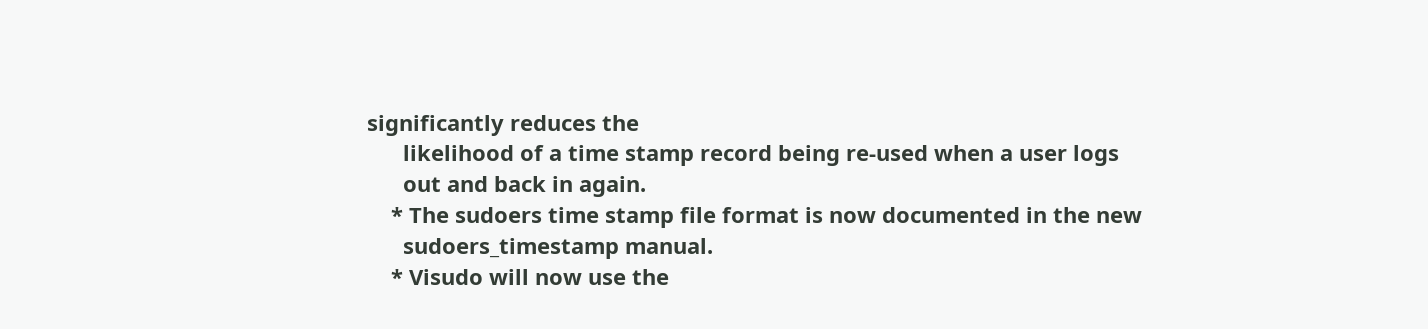significantly reduces the
      likelihood of a time stamp record being re-used when a user logs
      out and back in again.
    * The sudoers time stamp file format is now documented in the new
      sudoers_timestamp manual.
    * Visudo will now use the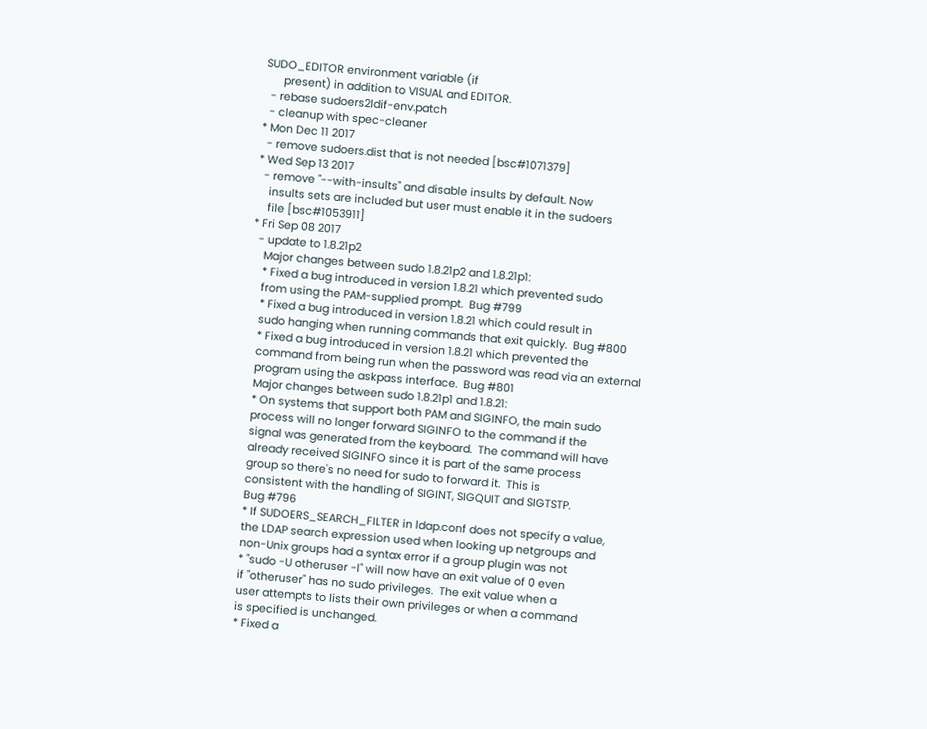SUDO_EDITOR environment variable (if
      present) in addition to VISUAL and EDITOR.
  - rebase sudoers2ldif-env.patch
  - cleanup with spec-cleaner
* Mon Dec 11 2017
  - remove sudoers.dist that is not needed [bsc#1071379]
* Wed Sep 13 2017
  - remove "--with-insults" and disable insults by default. Now
    insults sets are included but user must enable it in the sudoers
    file [bsc#1053911]
* Fri Sep 08 2017
  - update to 1.8.21p2
    Major changes between sudo 1.8.21p2 and 1.8.21p1:
    * Fixed a bug introduced in version 1.8.21 which prevented sudo
    from using the PAM-supplied prompt.  Bug #799
    * Fixed a bug introduced in version 1.8.21 which could result in
    sudo hanging when running commands that exit quickly.  Bug #800
    * Fixed a bug introduced in version 1.8.21 which prevented the
    command from being run when the password was read via an external
    program using the askpass interface.  Bug #801
    Major changes between sudo 1.8.21p1 and 1.8.21:
    * On systems that support both PAM and SIGINFO, the main sudo
    process will no longer forward SIGINFO to the command if the
    signal was generated from the keyboard.  The command will have
    already received SIGINFO since it is part of the same process
    group so there's no need for sudo to forward it.  This is
    consistent with the handling of SIGINT, SIGQUIT and SIGTSTP.
    Bug #796
    * If SUDOERS_SEARCH_FILTER in ldap.conf does not specify a value,
    the LDAP search expression used when looking up netgroups and
    non-Unix groups had a syntax error if a group plugin was not
    * "sudo -U otheruser -l" will now have an exit value of 0 even
    if "otheruser" has no sudo privileges.  The exit value when a
    user attempts to lists their own privileges or when a command
    is specified is unchanged.
    * Fixed a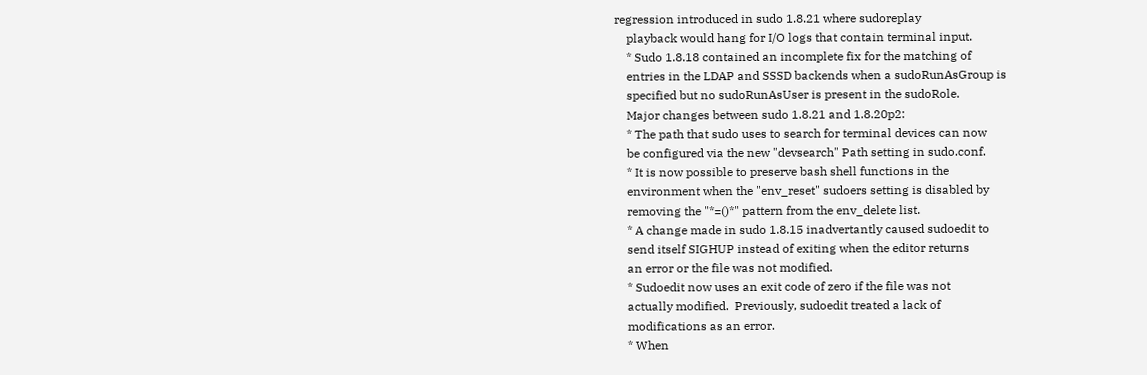regression introduced in sudo 1.8.21 where sudoreplay
    playback would hang for I/O logs that contain terminal input.
    * Sudo 1.8.18 contained an incomplete fix for the matching of
    entries in the LDAP and SSSD backends when a sudoRunAsGroup is
    specified but no sudoRunAsUser is present in the sudoRole.
    Major changes between sudo 1.8.21 and 1.8.20p2:
    * The path that sudo uses to search for terminal devices can now
    be configured via the new "devsearch" Path setting in sudo.conf.
    * It is now possible to preserve bash shell functions in the
    environment when the "env_reset" sudoers setting is disabled by
    removing the "*=()*" pattern from the env_delete list.
    * A change made in sudo 1.8.15 inadvertantly caused sudoedit to
    send itself SIGHUP instead of exiting when the editor returns
    an error or the file was not modified.
    * Sudoedit now uses an exit code of zero if the file was not
    actually modified.  Previously, sudoedit treated a lack of
    modifications as an error.
    * When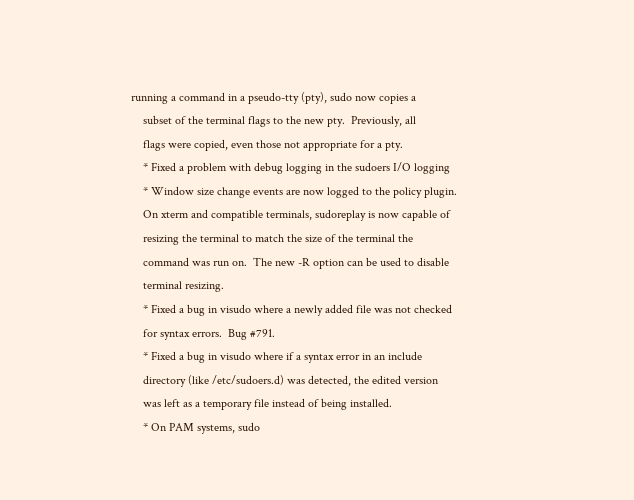running a command in a pseudo-tty (pty), sudo now copies a
    subset of the terminal flags to the new pty.  Previously, all
    flags were copied, even those not appropriate for a pty.
    * Fixed a problem with debug logging in the sudoers I/O logging
    * Window size change events are now logged to the policy plugin.
    On xterm and compatible terminals, sudoreplay is now capable of
    resizing the terminal to match the size of the terminal the
    command was run on.  The new -R option can be used to disable
    terminal resizing.
    * Fixed a bug in visudo where a newly added file was not checked
    for syntax errors.  Bug #791.
    * Fixed a bug in visudo where if a syntax error in an include
    directory (like /etc/sudoers.d) was detected, the edited version
    was left as a temporary file instead of being installed.
    * On PAM systems, sudo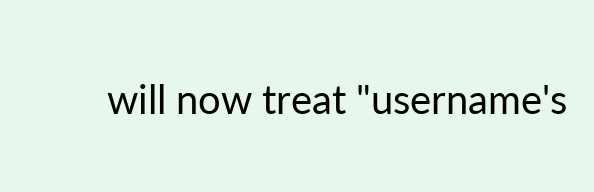will now treat "username's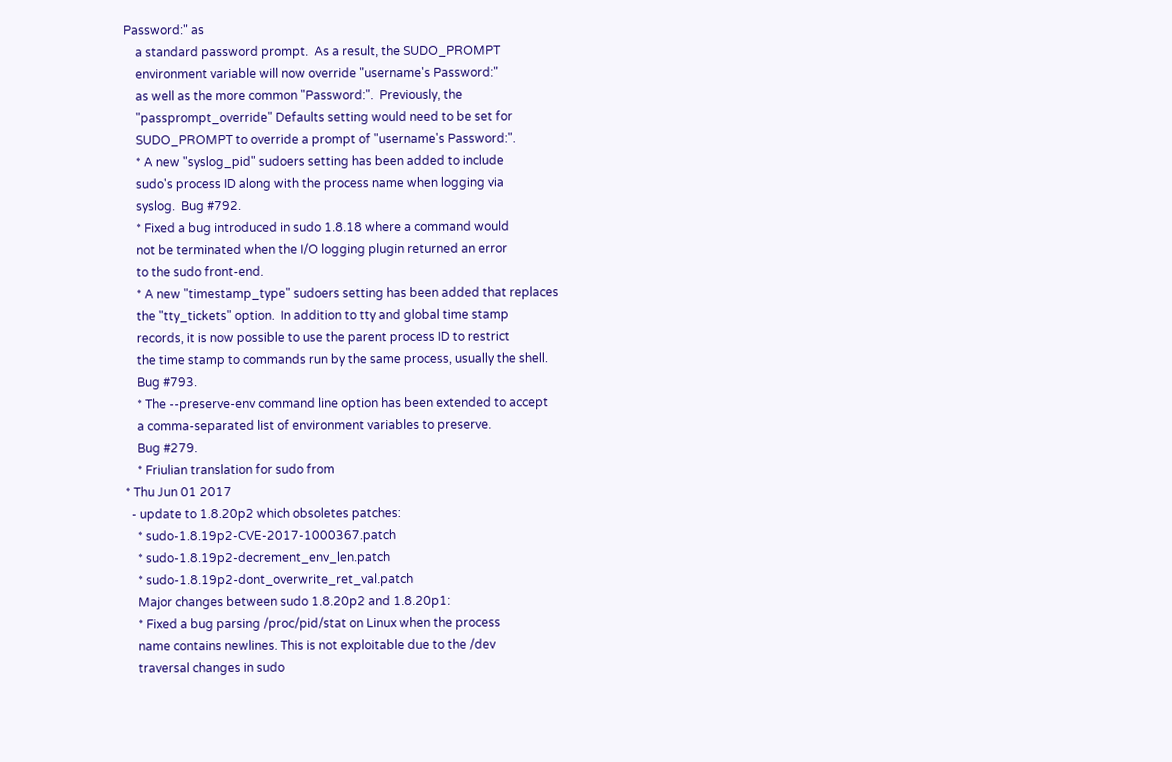Password:" as
    a standard password prompt.  As a result, the SUDO_PROMPT
    environment variable will now override "username's Password:"
    as well as the more common "Password:".  Previously, the
    "passprompt_override" Defaults setting would need to be set for
    SUDO_PROMPT to override a prompt of "username's Password:".
    * A new "syslog_pid" sudoers setting has been added to include
    sudo's process ID along with the process name when logging via
    syslog.  Bug #792.
    * Fixed a bug introduced in sudo 1.8.18 where a command would
    not be terminated when the I/O logging plugin returned an error
    to the sudo front-end.
    * A new "timestamp_type" sudoers setting has been added that replaces
    the "tty_tickets" option.  In addition to tty and global time stamp
    records, it is now possible to use the parent process ID to restrict
    the time stamp to commands run by the same process, usually the shell.
    Bug #793.
    * The --preserve-env command line option has been extended to accept
    a comma-separated list of environment variables to preserve.
    Bug #279.
    * Friulian translation for sudo from
* Thu Jun 01 2017
  - update to 1.8.20p2 which obsoletes patches:
    * sudo-1.8.19p2-CVE-2017-1000367.patch
    * sudo-1.8.19p2-decrement_env_len.patch
    * sudo-1.8.19p2-dont_overwrite_ret_val.patch
    Major changes between sudo 1.8.20p2 and 1.8.20p1:
    * Fixed a bug parsing /proc/pid/stat on Linux when the process
    name contains newlines. This is not exploitable due to the /dev
    traversal changes in sudo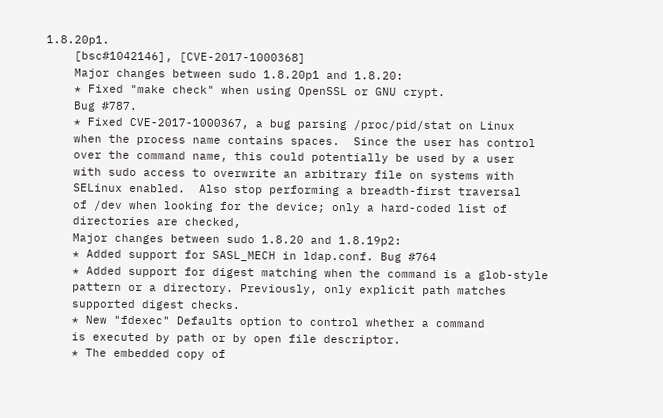1.8.20p1.
    [bsc#1042146], [CVE-2017-1000368]
    Major changes between sudo 1.8.20p1 and 1.8.20:
    * Fixed "make check" when using OpenSSL or GNU crypt.
    Bug #787.
    * Fixed CVE-2017-1000367, a bug parsing /proc/pid/stat on Linux
    when the process name contains spaces.  Since the user has control
    over the command name, this could potentially be used by a user
    with sudo access to overwrite an arbitrary file on systems with
    SELinux enabled.  Also stop performing a breadth-first traversal
    of /dev when looking for the device; only a hard-coded list of
    directories are checked,
    Major changes between sudo 1.8.20 and 1.8.19p2:
    * Added support for SASL_MECH in ldap.conf. Bug #764
    * Added support for digest matching when the command is a glob-style
    pattern or a directory. Previously, only explicit path matches
    supported digest checks.
    * New "fdexec" Defaults option to control whether a command
    is executed by path or by open file descriptor.
    * The embedded copy of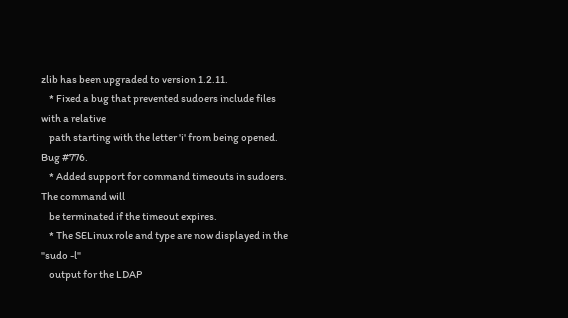zlib has been upgraded to version 1.2.11.
    * Fixed a bug that prevented sudoers include files with a relative
    path starting with the letter 'i' from being opened.  Bug #776.
    * Added support for command timeouts in sudoers.  The command will
    be terminated if the timeout expires.
    * The SELinux role and type are now displayed in the "sudo -l"
    output for the LDAP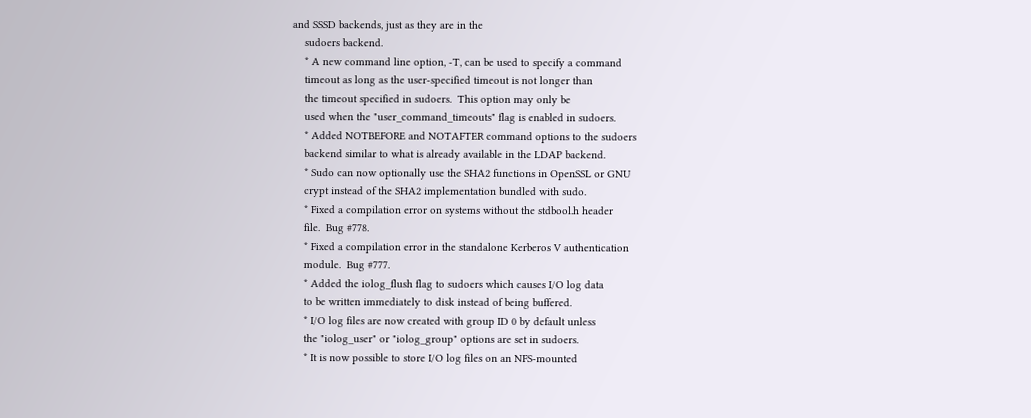and SSSD backends, just as they are in the
    sudoers backend.
    * A new command line option, -T, can be used to specify a command
    timeout as long as the user-specified timeout is not longer than
    the timeout specified in sudoers.  This option may only be
    used when the "user_command_timeouts" flag is enabled in sudoers.
    * Added NOTBEFORE and NOTAFTER command options to the sudoers
    backend similar to what is already available in the LDAP backend.
    * Sudo can now optionally use the SHA2 functions in OpenSSL or GNU
    crypt instead of the SHA2 implementation bundled with sudo.
    * Fixed a compilation error on systems without the stdbool.h header
    file.  Bug #778.
    * Fixed a compilation error in the standalone Kerberos V authentication
    module.  Bug #777.
    * Added the iolog_flush flag to sudoers which causes I/O log data
    to be written immediately to disk instead of being buffered.
    * I/O log files are now created with group ID 0 by default unless
    the "iolog_user" or "iolog_group" options are set in sudoers.
    * It is now possible to store I/O log files on an NFS-mounted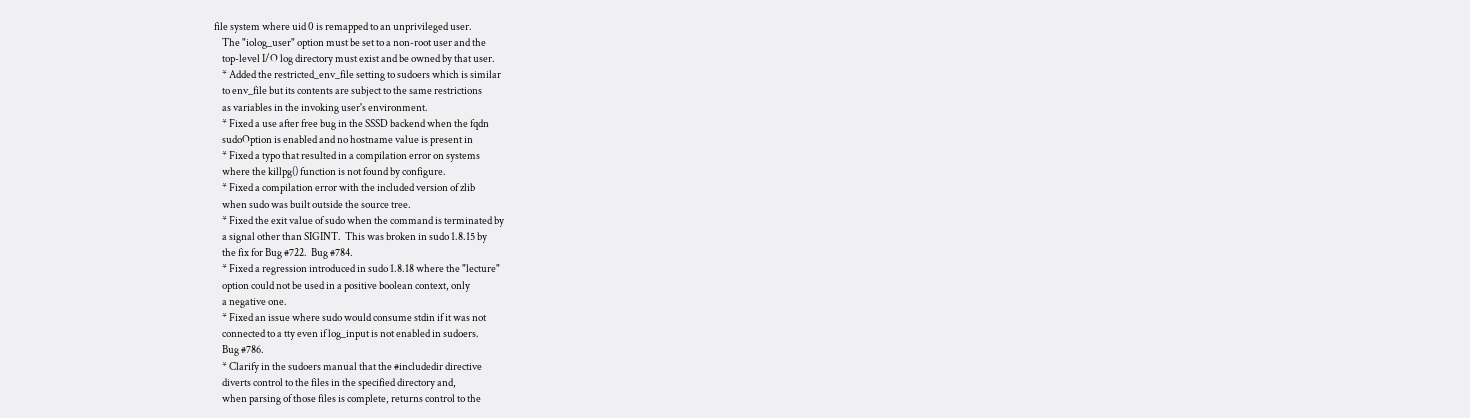file system where uid 0 is remapped to an unprivileged user.
    The "iolog_user" option must be set to a non-root user and the
    top-level I/O log directory must exist and be owned by that user.
    * Added the restricted_env_file setting to sudoers which is similar
    to env_file but its contents are subject to the same restrictions
    as variables in the invoking user's environment.
    * Fixed a use after free bug in the SSSD backend when the fqdn
    sudoOption is enabled and no hostname value is present in
    * Fixed a typo that resulted in a compilation error on systems
    where the killpg() function is not found by configure.
    * Fixed a compilation error with the included version of zlib
    when sudo was built outside the source tree.
    * Fixed the exit value of sudo when the command is terminated by
    a signal other than SIGINT.  This was broken in sudo 1.8.15 by
    the fix for Bug #722.  Bug #784.
    * Fixed a regression introduced in sudo 1.8.18 where the "lecture"
    option could not be used in a positive boolean context, only
    a negative one.
    * Fixed an issue where sudo would consume stdin if it was not
    connected to a tty even if log_input is not enabled in sudoers.
    Bug #786.
    * Clarify in the sudoers manual that the #includedir directive
    diverts control to the files in the specified directory and,
    when parsing of those files is complete, returns control to the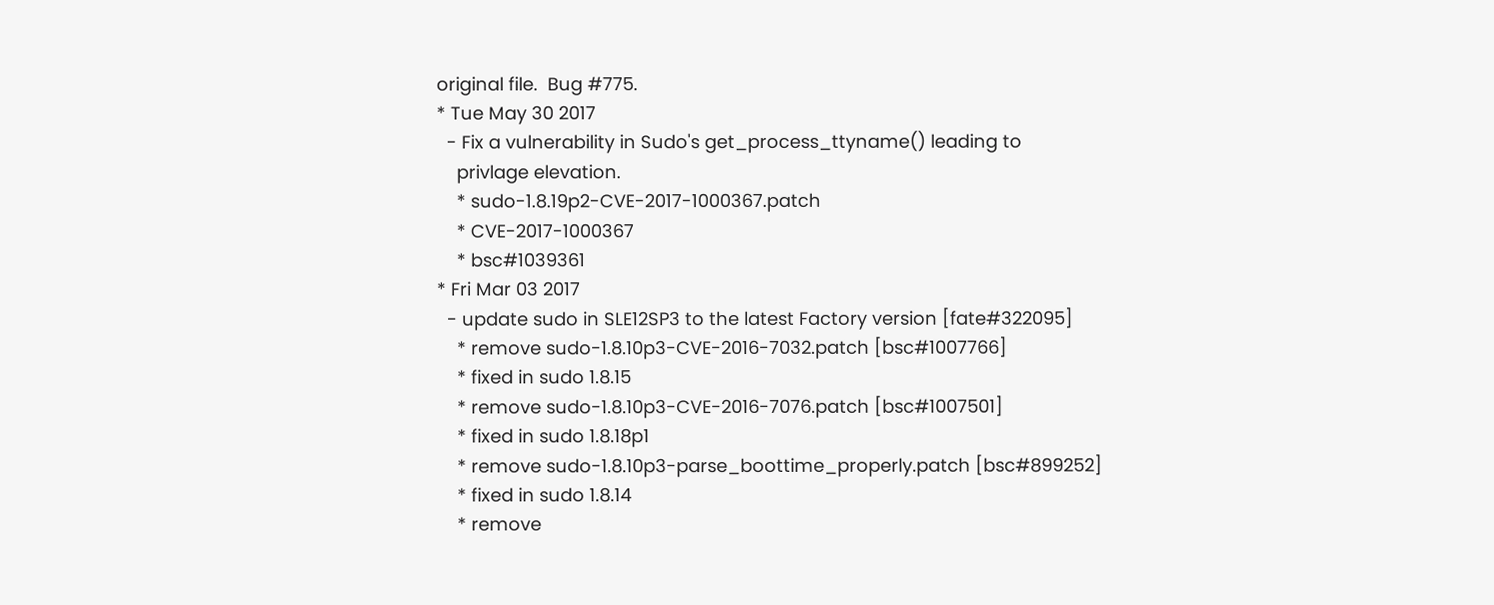original file.  Bug #775.
* Tue May 30 2017
  - Fix a vulnerability in Sudo's get_process_ttyname() leading to
    privlage elevation.
    * sudo-1.8.19p2-CVE-2017-1000367.patch
    * CVE-2017-1000367
    * bsc#1039361
* Fri Mar 03 2017
  - update sudo in SLE12SP3 to the latest Factory version [fate#322095]
    * remove sudo-1.8.10p3-CVE-2016-7032.patch [bsc#1007766]
    * fixed in sudo 1.8.15
    * remove sudo-1.8.10p3-CVE-2016-7076.patch [bsc#1007501]
    * fixed in sudo 1.8.18p1
    * remove sudo-1.8.10p3-parse_boottime_properly.patch [bsc#899252]
    * fixed in sudo 1.8.14
    * remove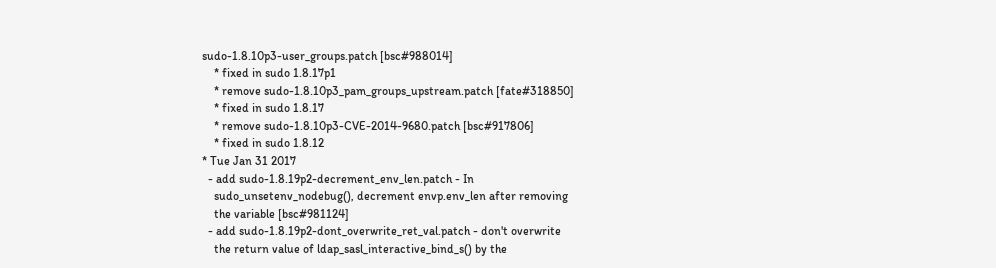sudo-1.8.10p3-user_groups.patch [bsc#988014]
    * fixed in sudo 1.8.17p1
    * remove sudo-1.8.10p3_pam_groups_upstream.patch [fate#318850]
    * fixed in sudo 1.8.17
    * remove sudo-1.8.10p3-CVE-2014-9680.patch [bsc#917806]
    * fixed in sudo 1.8.12
* Tue Jan 31 2017
  - add sudo-1.8.19p2-decrement_env_len.patch - In
    sudo_unsetenv_nodebug(), decrement envp.env_len after removing
    the variable [bsc#981124]
  - add sudo-1.8.19p2-dont_overwrite_ret_val.patch - don't overwrite
    the return value of ldap_sasl_interactive_bind_s() by the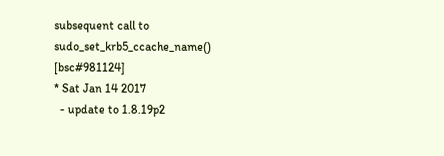subsequent call to sudo_set_krb5_ccache_name() [bsc#981124]
* Sat Jan 14 2017
  - update to 1.8.19p2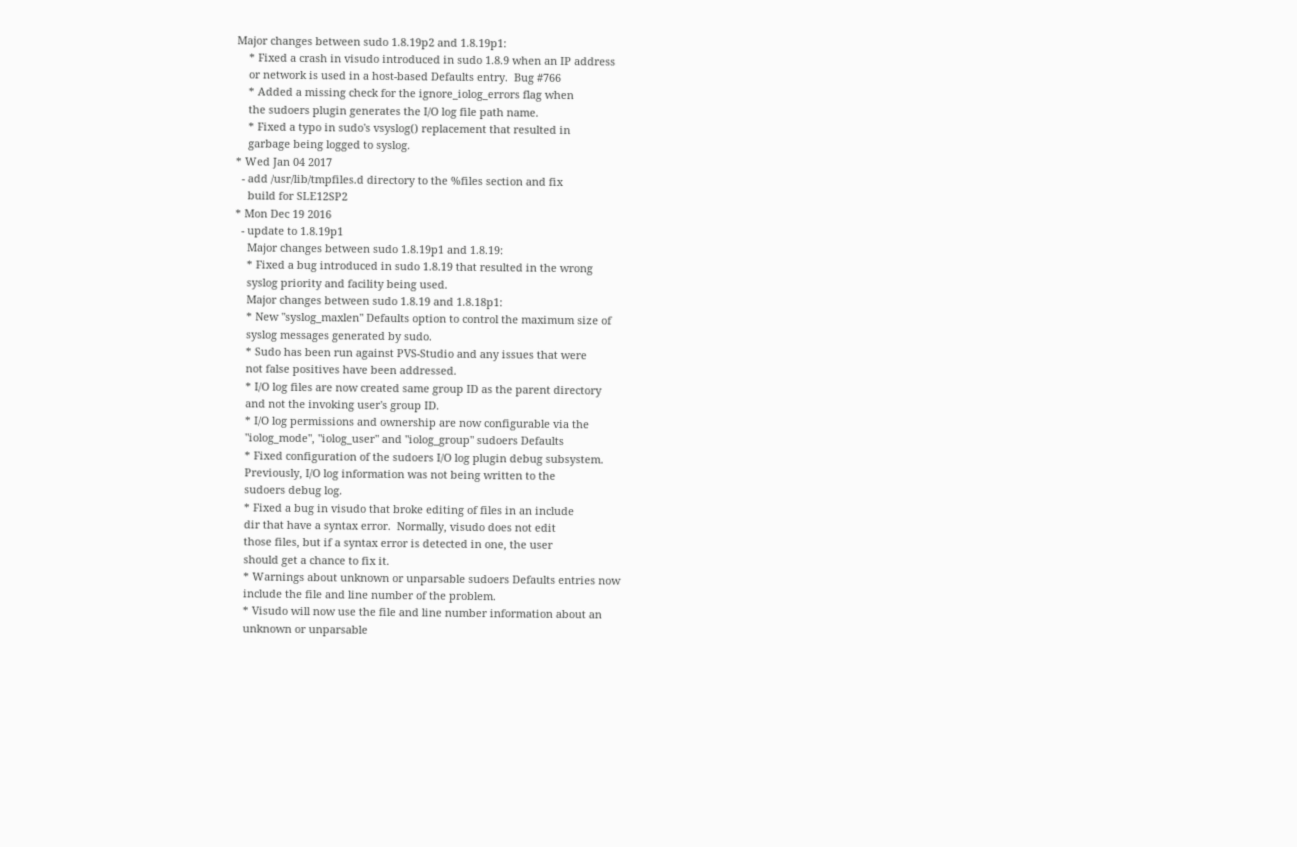Major changes between sudo 1.8.19p2 and 1.8.19p1:
    * Fixed a crash in visudo introduced in sudo 1.8.9 when an IP address
    or network is used in a host-based Defaults entry.  Bug #766
    * Added a missing check for the ignore_iolog_errors flag when
    the sudoers plugin generates the I/O log file path name.
    * Fixed a typo in sudo's vsyslog() replacement that resulted in
    garbage being logged to syslog.
* Wed Jan 04 2017
  - add /usr/lib/tmpfiles.d directory to the %files section and fix
    build for SLE12SP2
* Mon Dec 19 2016
  - update to 1.8.19p1
    Major changes between sudo 1.8.19p1 and 1.8.19:
    * Fixed a bug introduced in sudo 1.8.19 that resulted in the wrong
    syslog priority and facility being used.
    Major changes between sudo 1.8.19 and 1.8.18p1:
    * New "syslog_maxlen" Defaults option to control the maximum size of
    syslog messages generated by sudo.
    * Sudo has been run against PVS-Studio and any issues that were
    not false positives have been addressed.
    * I/O log files are now created same group ID as the parent directory
    and not the invoking user's group ID.
    * I/O log permissions and ownership are now configurable via the
    "iolog_mode", "iolog_user" and "iolog_group" sudoers Defaults
    * Fixed configuration of the sudoers I/O log plugin debug subsystem.
    Previously, I/O log information was not being written to the
    sudoers debug log.
    * Fixed a bug in visudo that broke editing of files in an include
    dir that have a syntax error.  Normally, visudo does not edit
    those files, but if a syntax error is detected in one, the user
    should get a chance to fix it.
    * Warnings about unknown or unparsable sudoers Defaults entries now
    include the file and line number of the problem.
    * Visudo will now use the file and line number information about an
    unknown or unparsable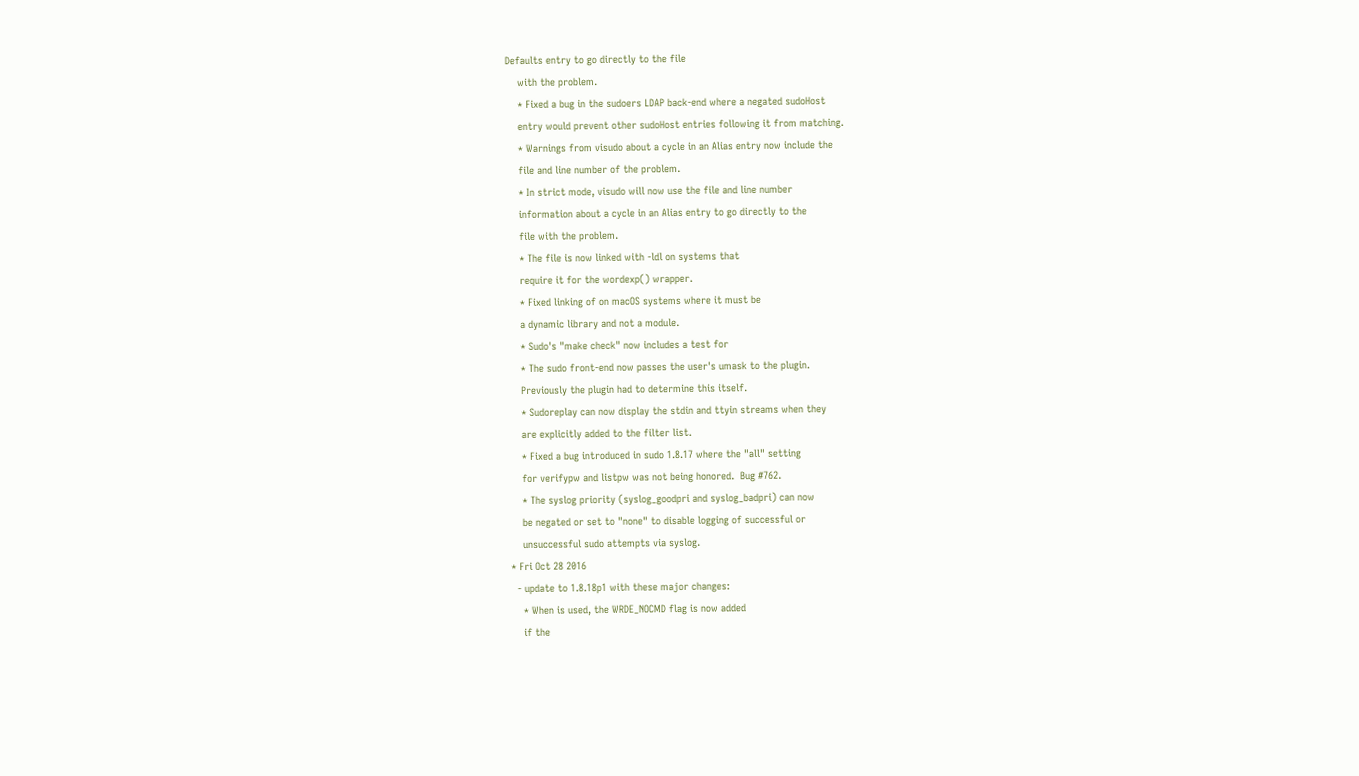Defaults entry to go directly to the file
    with the problem.
    * Fixed a bug in the sudoers LDAP back-end where a negated sudoHost
    entry would prevent other sudoHost entries following it from matching.
    * Warnings from visudo about a cycle in an Alias entry now include the
    file and line number of the problem.
    * In strict mode, visudo will now use the file and line number
    information about a cycle in an Alias entry to go directly to the
    file with the problem.
    * The file is now linked with -ldl on systems that
    require it for the wordexp() wrapper.
    * Fixed linking of on macOS systems where it must be
    a dynamic library and not a module.
    * Sudo's "make check" now includes a test for
    * The sudo front-end now passes the user's umask to the plugin.
    Previously the plugin had to determine this itself.
    * Sudoreplay can now display the stdin and ttyin streams when they
    are explicitly added to the filter list.
    * Fixed a bug introduced in sudo 1.8.17 where the "all" setting
    for verifypw and listpw was not being honored.  Bug #762.
    * The syslog priority (syslog_goodpri and syslog_badpri) can now
    be negated or set to "none" to disable logging of successful or
    unsuccessful sudo attempts via syslog.
* Fri Oct 28 2016
  - update to 1.8.18p1 with these major changes:
    * When is used, the WRDE_NOCMD flag is now added
    if the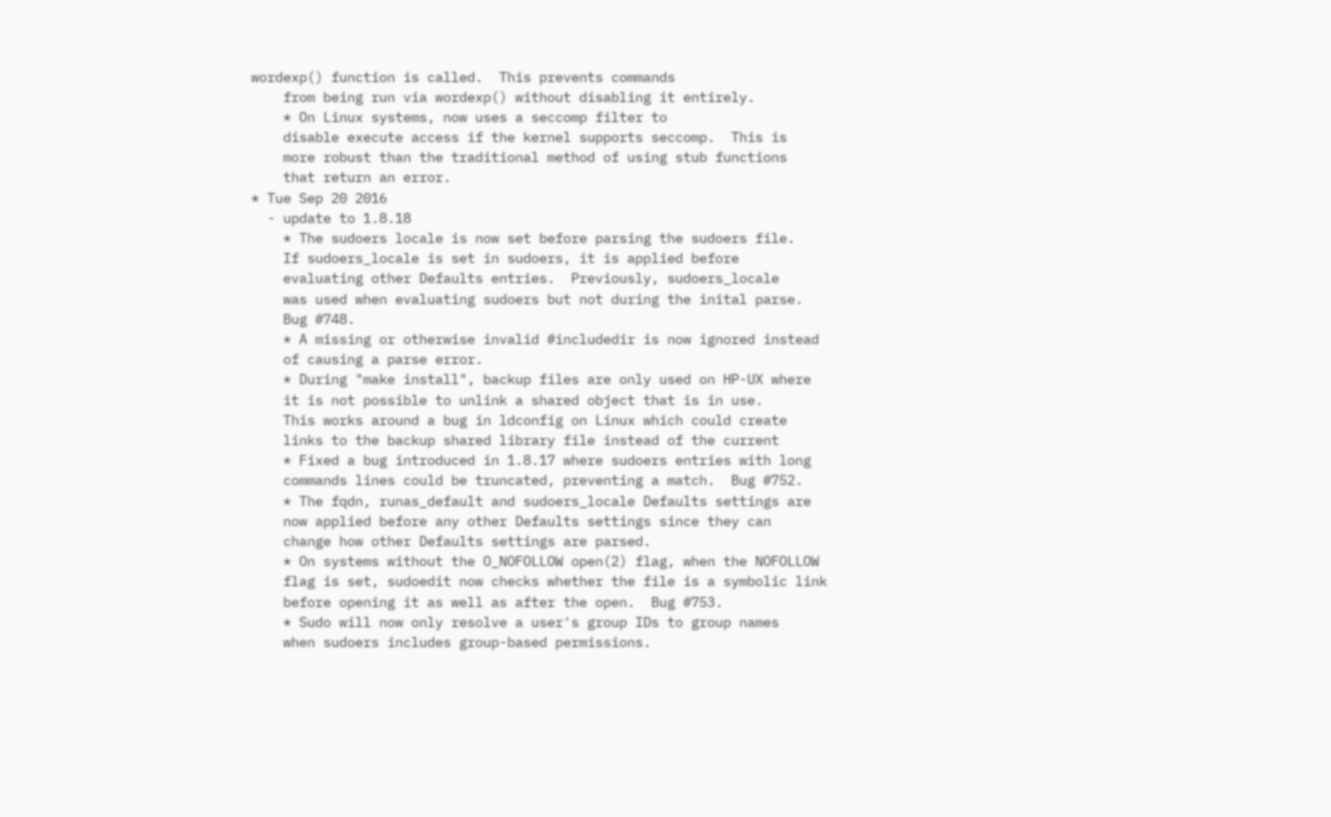wordexp() function is called.  This prevents commands
    from being run via wordexp() without disabling it entirely.
    * On Linux systems, now uses a seccomp filter to
    disable execute access if the kernel supports seccomp.  This is
    more robust than the traditional method of using stub functions
    that return an error.
* Tue Sep 20 2016
  - update to 1.8.18
    * The sudoers locale is now set before parsing the sudoers file.
    If sudoers_locale is set in sudoers, it is applied before
    evaluating other Defaults entries.  Previously, sudoers_locale
    was used when evaluating sudoers but not during the inital parse.
    Bug #748.
    * A missing or otherwise invalid #includedir is now ignored instead
    of causing a parse error.
    * During "make install", backup files are only used on HP-UX where
    it is not possible to unlink a shared object that is in use.
    This works around a bug in ldconfig on Linux which could create
    links to the backup shared library file instead of the current
    * Fixed a bug introduced in 1.8.17 where sudoers entries with long
    commands lines could be truncated, preventing a match.  Bug #752.
    * The fqdn, runas_default and sudoers_locale Defaults settings are
    now applied before any other Defaults settings since they can
    change how other Defaults settings are parsed.
    * On systems without the O_NOFOLLOW open(2) flag, when the NOFOLLOW
    flag is set, sudoedit now checks whether the file is a symbolic link
    before opening it as well as after the open.  Bug #753.
    * Sudo will now only resolve a user's group IDs to group names
    when sudoers includes group-based permissions.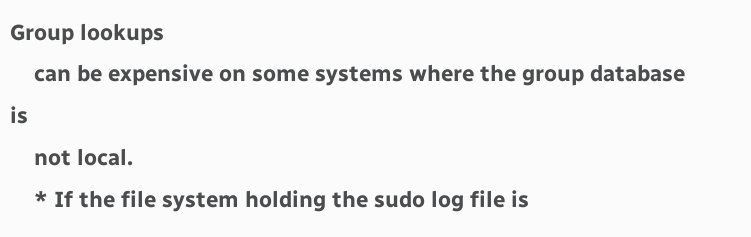Group lookups
    can be expensive on some systems where the group database is
    not local.
    * If the file system holding the sudo log file is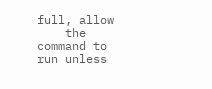full, allow
    the command to run unless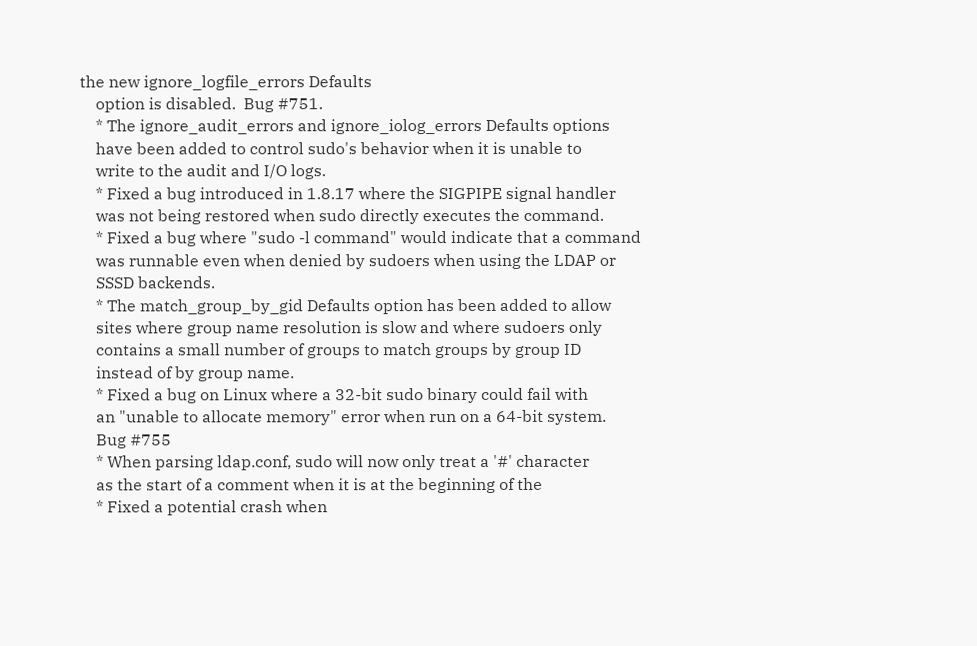the new ignore_logfile_errors Defaults
    option is disabled.  Bug #751.
    * The ignore_audit_errors and ignore_iolog_errors Defaults options
    have been added to control sudo's behavior when it is unable to
    write to the audit and I/O logs.
    * Fixed a bug introduced in 1.8.17 where the SIGPIPE signal handler
    was not being restored when sudo directly executes the command.
    * Fixed a bug where "sudo -l command" would indicate that a command
    was runnable even when denied by sudoers when using the LDAP or
    SSSD backends.
    * The match_group_by_gid Defaults option has been added to allow
    sites where group name resolution is slow and where sudoers only
    contains a small number of groups to match groups by group ID
    instead of by group name.
    * Fixed a bug on Linux where a 32-bit sudo binary could fail with
    an "unable to allocate memory" error when run on a 64-bit system.
    Bug #755
    * When parsing ldap.conf, sudo will now only treat a '#' character
    as the start of a comment when it is at the beginning of the
    * Fixed a potential crash when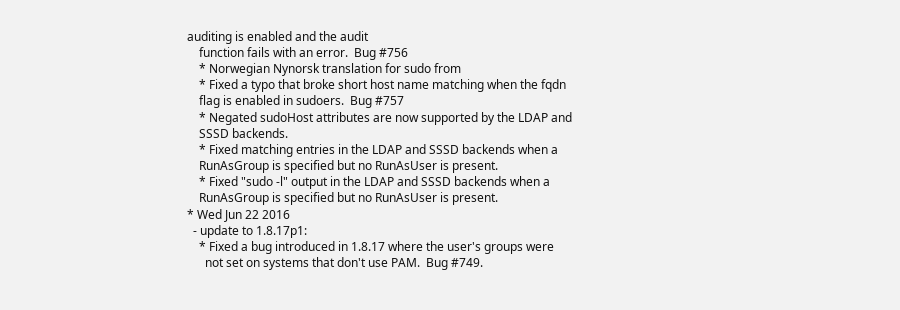auditing is enabled and the audit
    function fails with an error.  Bug #756
    * Norwegian Nynorsk translation for sudo from
    * Fixed a typo that broke short host name matching when the fqdn
    flag is enabled in sudoers.  Bug #757
    * Negated sudoHost attributes are now supported by the LDAP and
    SSSD backends.
    * Fixed matching entries in the LDAP and SSSD backends when a
    RunAsGroup is specified but no RunAsUser is present.
    * Fixed "sudo -l" output in the LDAP and SSSD backends when a
    RunAsGroup is specified but no RunAsUser is present.
* Wed Jun 22 2016
  - update to 1.8.17p1:
    * Fixed a bug introduced in 1.8.17 where the user's groups were
      not set on systems that don't use PAM.  Bug #749.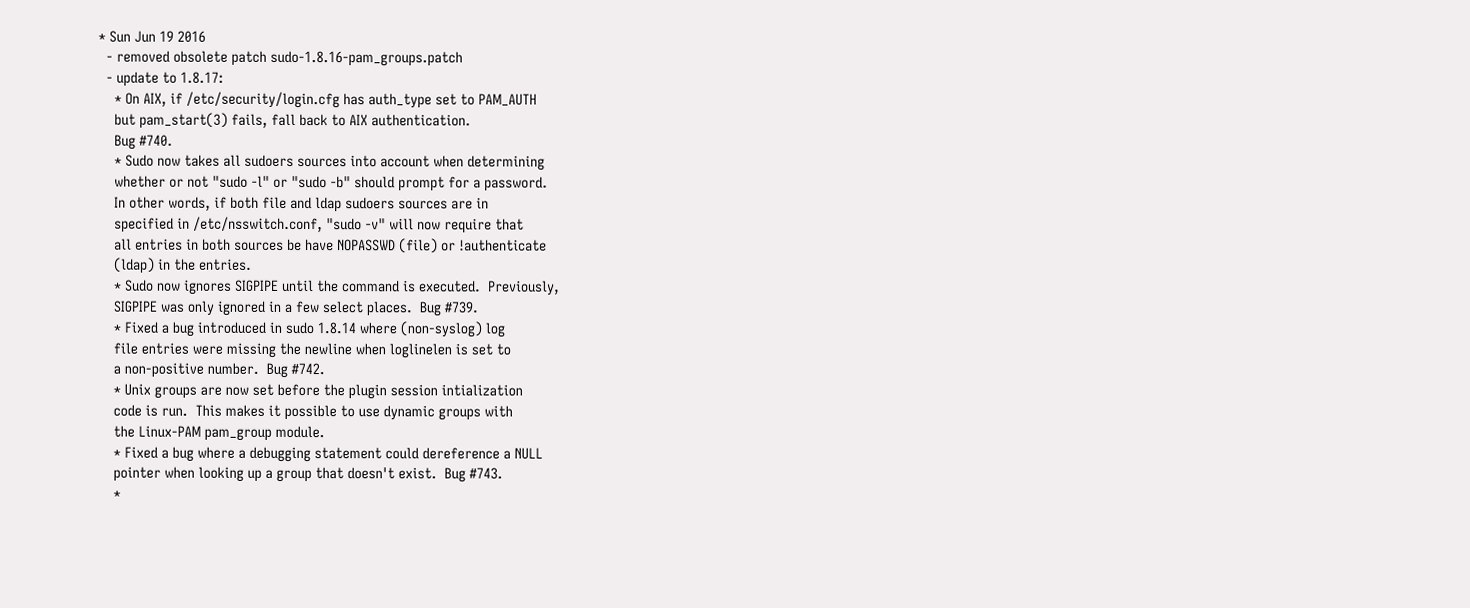* Sun Jun 19 2016
  - removed obsolete patch sudo-1.8.16-pam_groups.patch
  - update to 1.8.17:
    * On AIX, if /etc/security/login.cfg has auth_type set to PAM_AUTH
    but pam_start(3) fails, fall back to AIX authentication.
    Bug #740.
    * Sudo now takes all sudoers sources into account when determining
    whether or not "sudo -l" or "sudo -b" should prompt for a password.
    In other words, if both file and ldap sudoers sources are in
    specified in /etc/nsswitch.conf, "sudo -v" will now require that
    all entries in both sources be have NOPASSWD (file) or !authenticate
    (ldap) in the entries.
    * Sudo now ignores SIGPIPE until the command is executed.  Previously,
    SIGPIPE was only ignored in a few select places.  Bug #739.
    * Fixed a bug introduced in sudo 1.8.14 where (non-syslog) log
    file entries were missing the newline when loglinelen is set to
    a non-positive number.  Bug #742.
    * Unix groups are now set before the plugin session intialization
    code is run.  This makes it possible to use dynamic groups with
    the Linux-PAM pam_group module.
    * Fixed a bug where a debugging statement could dereference a NULL
    pointer when looking up a group that doesn't exist.  Bug #743.
    *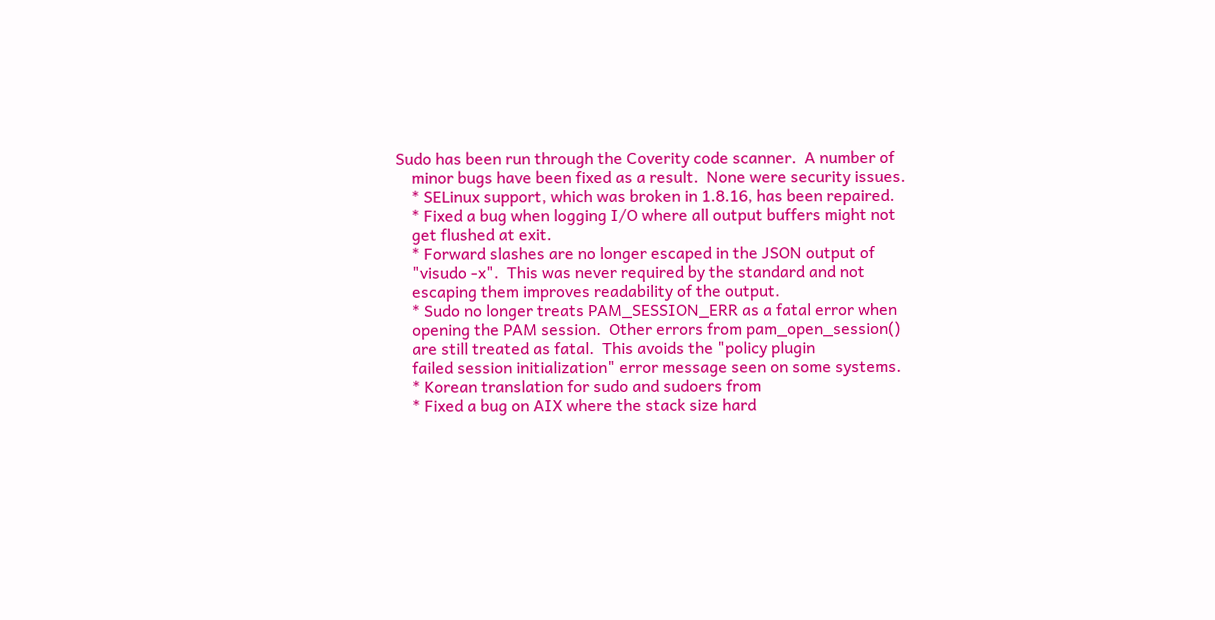Sudo has been run through the Coverity code scanner.  A number of
    minor bugs have been fixed as a result.  None were security issues.
    * SELinux support, which was broken in 1.8.16, has been repaired.
    * Fixed a bug when logging I/O where all output buffers might not
    get flushed at exit.
    * Forward slashes are no longer escaped in the JSON output of
    "visudo -x".  This was never required by the standard and not
    escaping them improves readability of the output.
    * Sudo no longer treats PAM_SESSION_ERR as a fatal error when
    opening the PAM session.  Other errors from pam_open_session()
    are still treated as fatal.  This avoids the "policy plugin
    failed session initialization" error message seen on some systems.
    * Korean translation for sudo and sudoers from
    * Fixed a bug on AIX where the stack size hard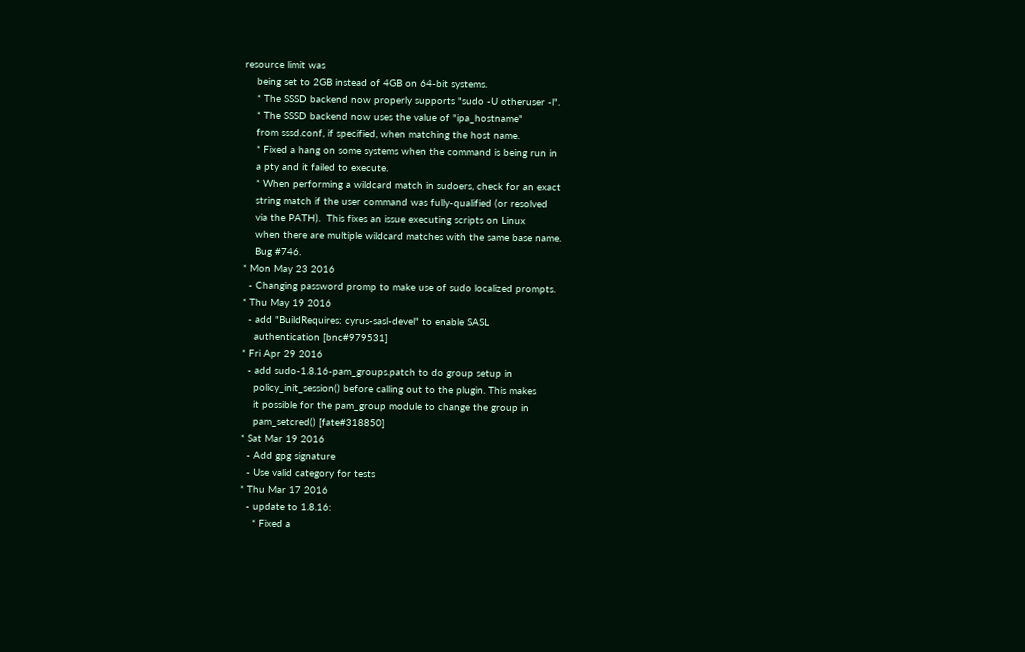resource limit was
    being set to 2GB instead of 4GB on 64-bit systems.
    * The SSSD backend now properly supports "sudo -U otheruser -l".
    * The SSSD backend now uses the value of "ipa_hostname"
    from sssd.conf, if specified, when matching the host name.
    * Fixed a hang on some systems when the command is being run in
    a pty and it failed to execute.
    * When performing a wildcard match in sudoers, check for an exact
    string match if the user command was fully-qualified (or resolved
    via the PATH).  This fixes an issue executing scripts on Linux
    when there are multiple wildcard matches with the same base name.
    Bug #746.
* Mon May 23 2016
  - Changing password promp to make use of sudo localized prompts.
* Thu May 19 2016
  - add "BuildRequires: cyrus-sasl-devel" to enable SASL
    authentication [bnc#979531]
* Fri Apr 29 2016
  - add sudo-1.8.16-pam_groups.patch to do group setup in
    policy_init_session() before calling out to the plugin. This makes
    it possible for the pam_group module to change the group in
    pam_setcred() [fate#318850]
* Sat Mar 19 2016
  - Add gpg signature
  - Use valid category for tests
* Thu Mar 17 2016
  - update to 1.8.16:
    * Fixed a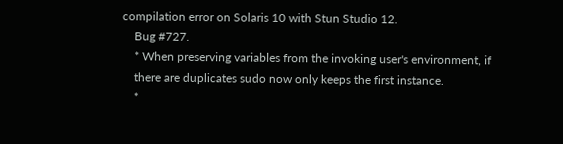compilation error on Solaris 10 with Stun Studio 12.
    Bug #727.
    * When preserving variables from the invoking user's environment, if
    there are duplicates sudo now only keeps the first instance.
    *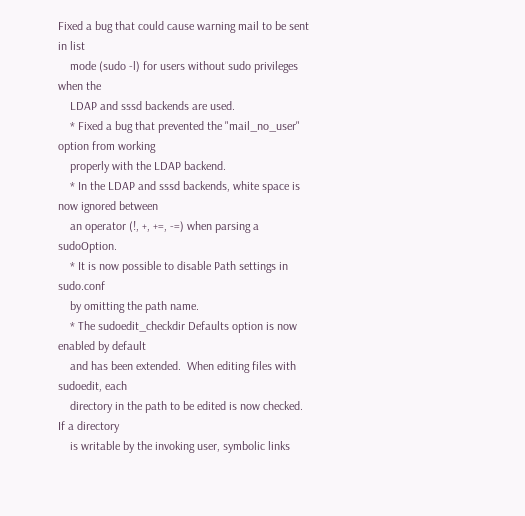Fixed a bug that could cause warning mail to be sent in list
    mode (sudo -l) for users without sudo privileges when the
    LDAP and sssd backends are used.
    * Fixed a bug that prevented the "mail_no_user" option from working
    properly with the LDAP backend.
    * In the LDAP and sssd backends, white space is now ignored between
    an operator (!, +, +=, -=) when parsing a sudoOption.
    * It is now possible to disable Path settings in sudo.conf
    by omitting the path name.
    * The sudoedit_checkdir Defaults option is now enabled by default
    and has been extended.  When editing files with sudoedit, each
    directory in the path to be edited is now checked.  If a directory
    is writable by the invoking user, symbolic links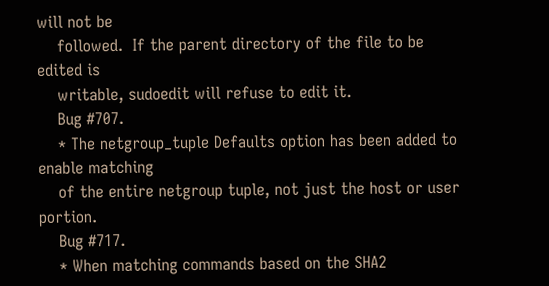will not be
    followed.  If the parent directory of the file to be edited is
    writable, sudoedit will refuse to edit it.
    Bug #707.
    * The netgroup_tuple Defaults option has been added to enable matching
    of the entire netgroup tuple, not just the host or user portion.
    Bug #717.
    * When matching commands based on the SHA2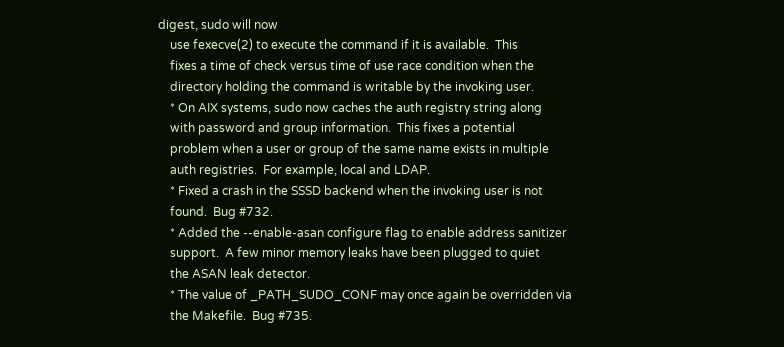digest, sudo will now
    use fexecve(2) to execute the command if it is available.  This
    fixes a time of check versus time of use race condition when the
    directory holding the command is writable by the invoking user.
    * On AIX systems, sudo now caches the auth registry string along
    with password and group information.  This fixes a potential
    problem when a user or group of the same name exists in multiple
    auth registries.  For example, local and LDAP.
    * Fixed a crash in the SSSD backend when the invoking user is not
    found.  Bug #732.
    * Added the --enable-asan configure flag to enable address sanitizer
    support.  A few minor memory leaks have been plugged to quiet
    the ASAN leak detector.
    * The value of _PATH_SUDO_CONF may once again be overridden via
    the Makefile.  Bug #735.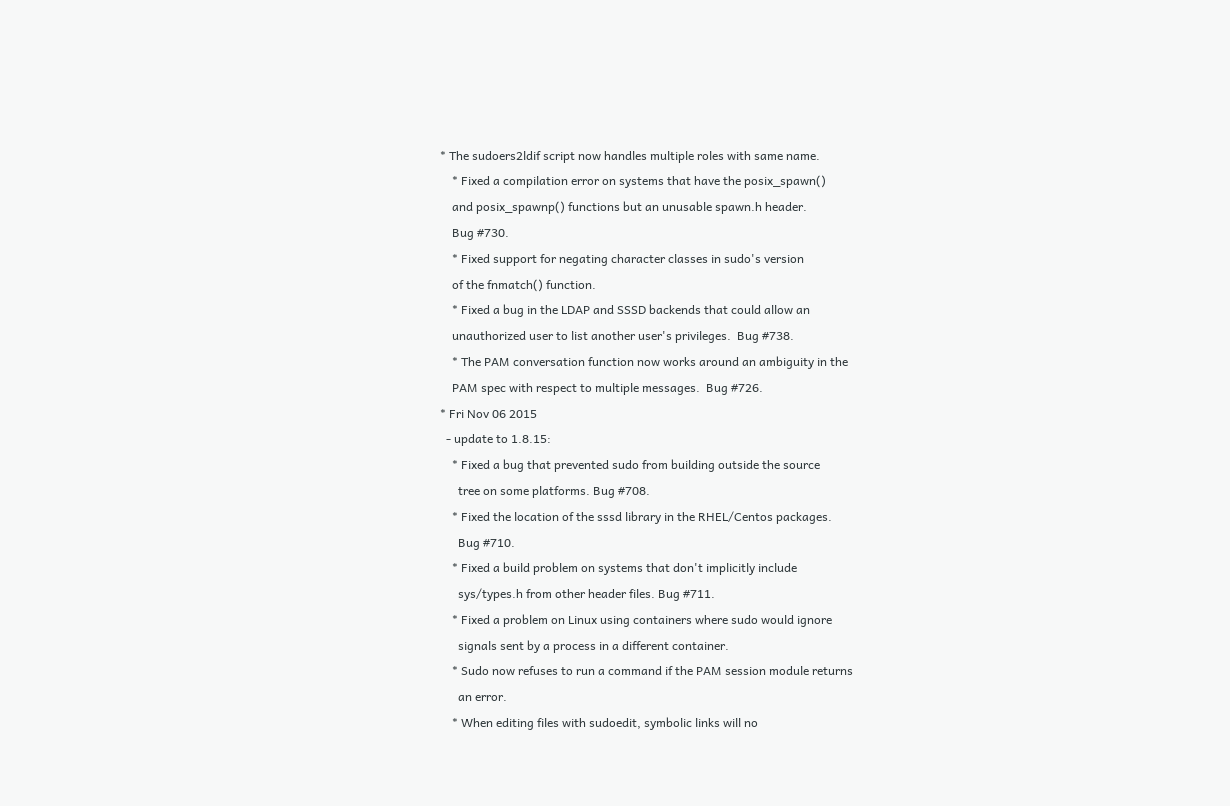* The sudoers2ldif script now handles multiple roles with same name.
    * Fixed a compilation error on systems that have the posix_spawn()
    and posix_spawnp() functions but an unusable spawn.h header.
    Bug #730.
    * Fixed support for negating character classes in sudo's version
    of the fnmatch() function.
    * Fixed a bug in the LDAP and SSSD backends that could allow an
    unauthorized user to list another user's privileges.  Bug #738.
    * The PAM conversation function now works around an ambiguity in the
    PAM spec with respect to multiple messages.  Bug #726.
* Fri Nov 06 2015
  - update to 1.8.15:
    * Fixed a bug that prevented sudo from building outside the source
      tree on some platforms. Bug #708.
    * Fixed the location of the sssd library in the RHEL/Centos packages.
      Bug #710.
    * Fixed a build problem on systems that don't implicitly include
      sys/types.h from other header files. Bug #711.
    * Fixed a problem on Linux using containers where sudo would ignore
      signals sent by a process in a different container.
    * Sudo now refuses to run a command if the PAM session module returns
      an error.
    * When editing files with sudoedit, symbolic links will no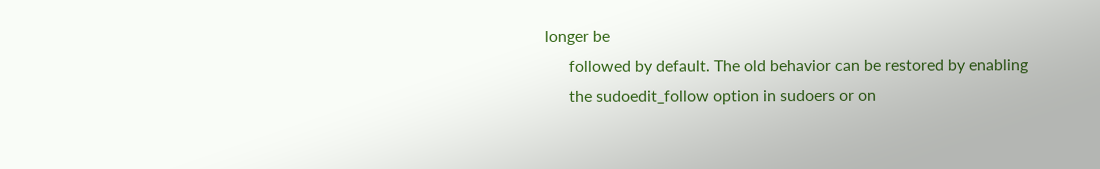longer be
      followed by default. The old behavior can be restored by enabling
      the sudoedit_follow option in sudoers or on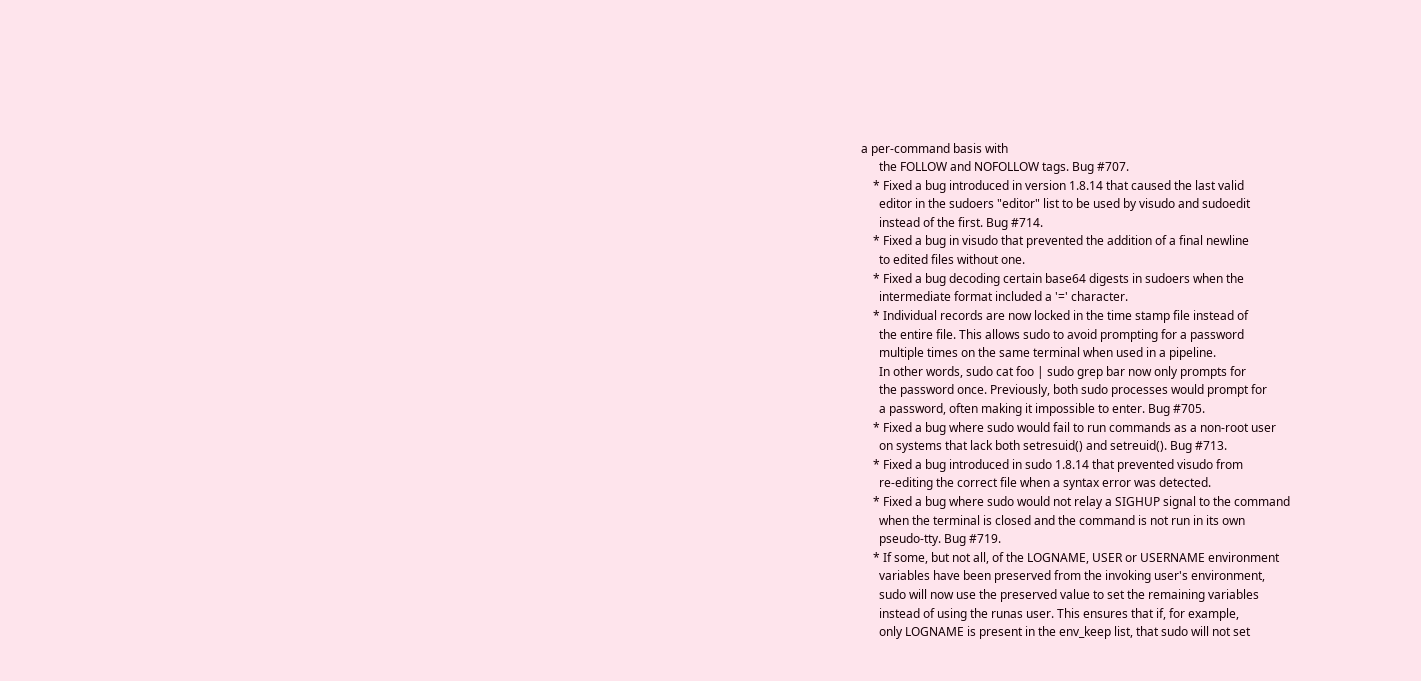a per-command basis with
      the FOLLOW and NOFOLLOW tags. Bug #707.
    * Fixed a bug introduced in version 1.8.14 that caused the last valid
      editor in the sudoers "editor" list to be used by visudo and sudoedit
      instead of the first. Bug #714.
    * Fixed a bug in visudo that prevented the addition of a final newline
      to edited files without one.
    * Fixed a bug decoding certain base64 digests in sudoers when the
      intermediate format included a '=' character.
    * Individual records are now locked in the time stamp file instead of
      the entire file. This allows sudo to avoid prompting for a password
      multiple times on the same terminal when used in a pipeline.
      In other words, sudo cat foo | sudo grep bar now only prompts for
      the password once. Previously, both sudo processes would prompt for
      a password, often making it impossible to enter. Bug #705.
    * Fixed a bug where sudo would fail to run commands as a non-root user
      on systems that lack both setresuid() and setreuid(). Bug #713.
    * Fixed a bug introduced in sudo 1.8.14 that prevented visudo from
      re-editing the correct file when a syntax error was detected.
    * Fixed a bug where sudo would not relay a SIGHUP signal to the command
      when the terminal is closed and the command is not run in its own
      pseudo-tty. Bug #719.
    * If some, but not all, of the LOGNAME, USER or USERNAME environment
      variables have been preserved from the invoking user's environment,
      sudo will now use the preserved value to set the remaining variables
      instead of using the runas user. This ensures that if, for example,
      only LOGNAME is present in the env_keep list, that sudo will not set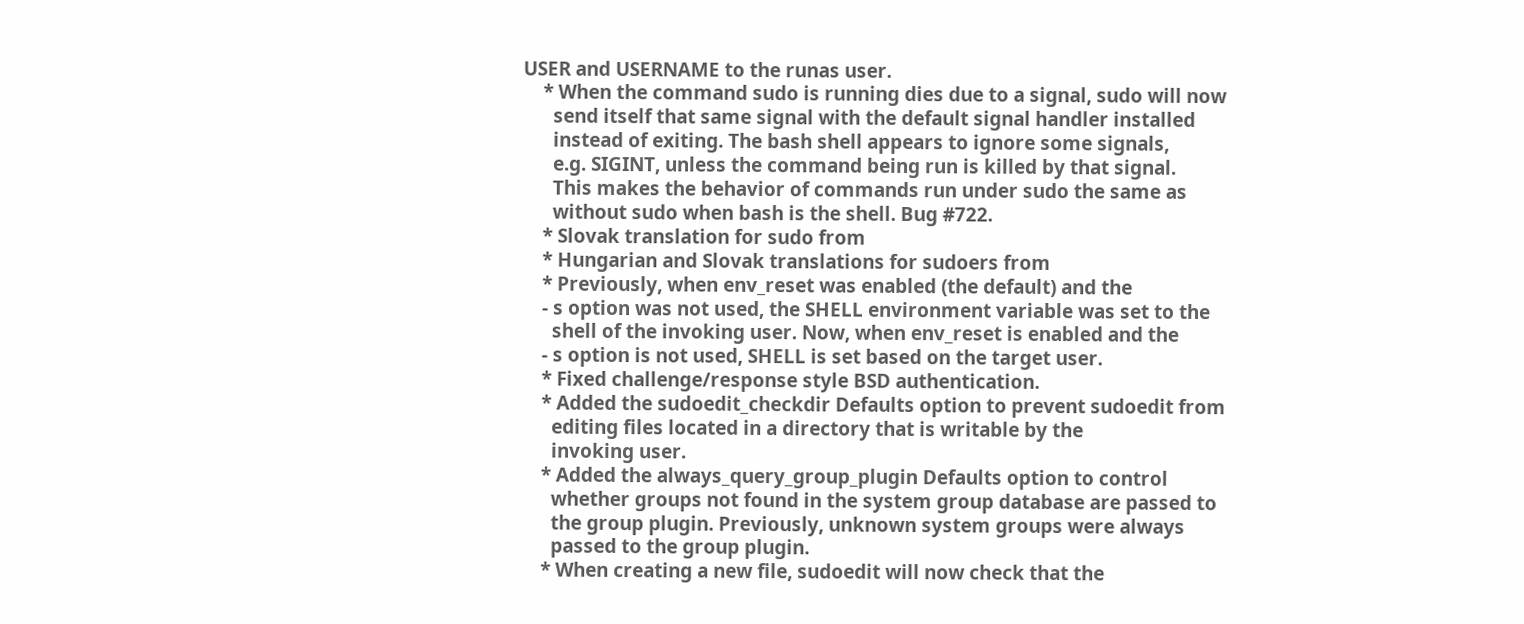USER and USERNAME to the runas user.
    * When the command sudo is running dies due to a signal, sudo will now
      send itself that same signal with the default signal handler installed
      instead of exiting. The bash shell appears to ignore some signals,
      e.g. SIGINT, unless the command being run is killed by that signal.
      This makes the behavior of commands run under sudo the same as
      without sudo when bash is the shell. Bug #722.
    * Slovak translation for sudo from
    * Hungarian and Slovak translations for sudoers from
    * Previously, when env_reset was enabled (the default) and the
    - s option was not used, the SHELL environment variable was set to the
      shell of the invoking user. Now, when env_reset is enabled and the
    - s option is not used, SHELL is set based on the target user.
    * Fixed challenge/response style BSD authentication.
    * Added the sudoedit_checkdir Defaults option to prevent sudoedit from
      editing files located in a directory that is writable by the
      invoking user.
    * Added the always_query_group_plugin Defaults option to control
      whether groups not found in the system group database are passed to
      the group plugin. Previously, unknown system groups were always
      passed to the group plugin.
    * When creating a new file, sudoedit will now check that the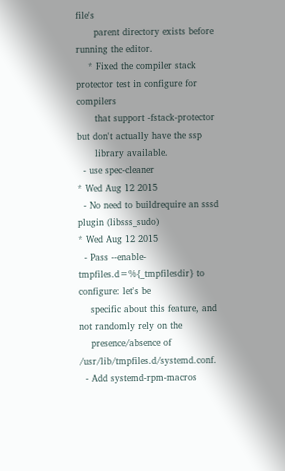file's
      parent directory exists before running the editor.
    * Fixed the compiler stack protector test in configure for compilers
      that support -fstack-protector but don't actually have the ssp
      library available.
  - use spec-cleaner
* Wed Aug 12 2015
  - No need to buildrequire an sssd plugin (libsss_sudo)
* Wed Aug 12 2015
  - Pass --enable-tmpfiles.d=%{_tmpfilesdir} to configure: let's be
    specific about this feature, and not randomly rely on the
    presence/absence of /usr/lib/tmpfiles.d/systemd.conf.
  - Add systemd-rpm-macros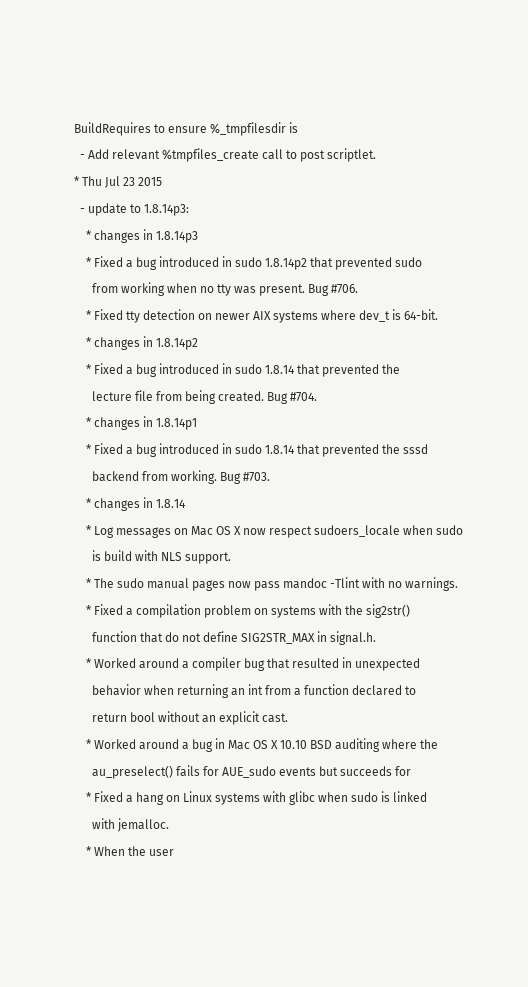BuildRequires to ensure %_tmpfilesdir is
  - Add relevant %tmpfiles_create call to post scriptlet.
* Thu Jul 23 2015
  - update to 1.8.14p3:
    * changes in 1.8.14p3
    * Fixed a bug introduced in sudo 1.8.14p2 that prevented sudo
      from working when no tty was present. Bug #706.
    * Fixed tty detection on newer AIX systems where dev_t is 64-bit.
    * changes in 1.8.14p2
    * Fixed a bug introduced in sudo 1.8.14 that prevented the
      lecture file from being created. Bug #704.
    * changes in 1.8.14p1
    * Fixed a bug introduced in sudo 1.8.14 that prevented the sssd
      backend from working. Bug #703.
    * changes in 1.8.14
    * Log messages on Mac OS X now respect sudoers_locale when sudo
      is build with NLS support.
    * The sudo manual pages now pass mandoc -Tlint with no warnings.
    * Fixed a compilation problem on systems with the sig2str()
      function that do not define SIG2STR_MAX in signal.h.
    * Worked around a compiler bug that resulted in unexpected
      behavior when returning an int from a function declared to
      return bool without an explicit cast.
    * Worked around a bug in Mac OS X 10.10 BSD auditing where the
      au_preselect() fails for AUE_sudo events but succeeds for
    * Fixed a hang on Linux systems with glibc when sudo is linked
      with jemalloc.
    * When the user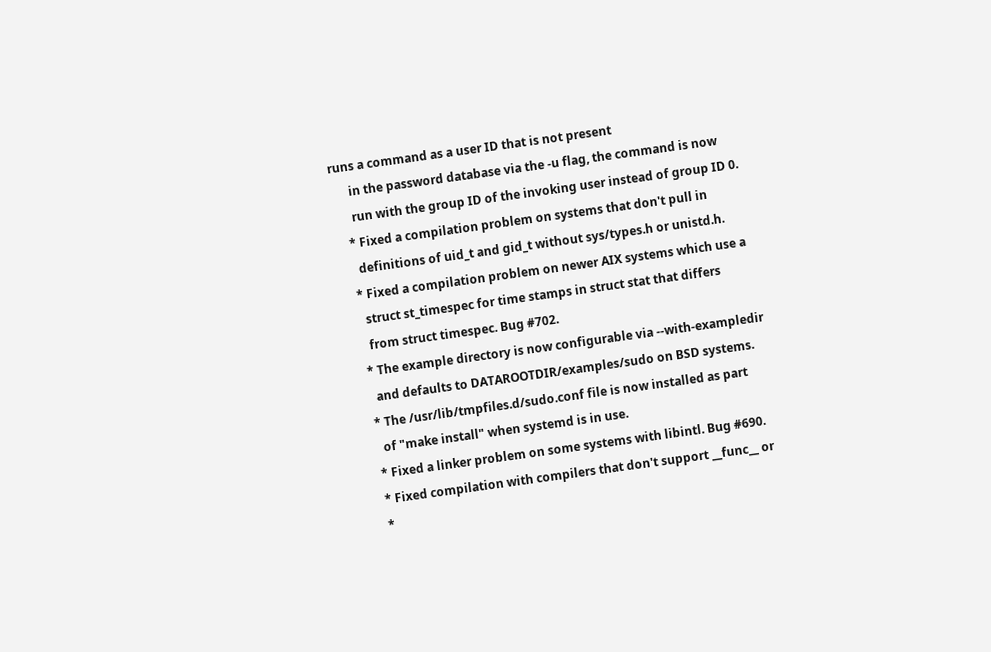runs a command as a user ID that is not present
      in the password database via the -u flag, the command is now
      run with the group ID of the invoking user instead of group ID 0.
    * Fixed a compilation problem on systems that don't pull in
      definitions of uid_t and gid_t without sys/types.h or unistd.h.
    * Fixed a compilation problem on newer AIX systems which use a
      struct st_timespec for time stamps in struct stat that differs
      from struct timespec. Bug #702.
    * The example directory is now configurable via --with-exampledir
      and defaults to DATAROOTDIR/examples/sudo on BSD systems.
    * The /usr/lib/tmpfiles.d/sudo.conf file is now installed as part
      of "make install" when systemd is in use.
    * Fixed a linker problem on some systems with libintl. Bug #690.
    * Fixed compilation with compilers that don't support __func__ or
    *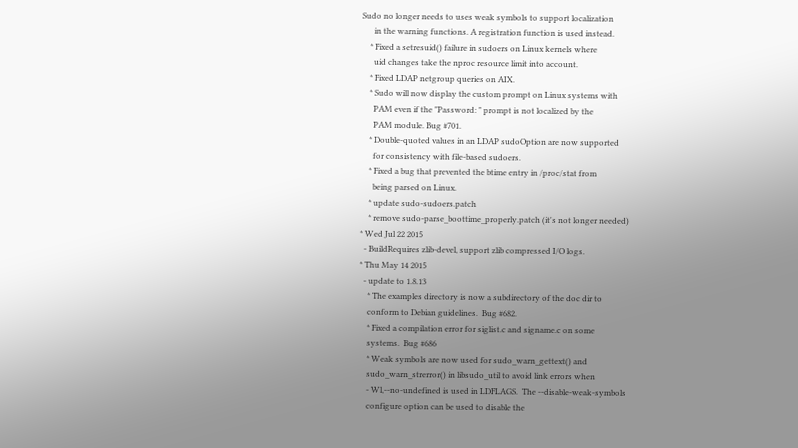Sudo no longer needs to uses weak symbols to support localization
      in the warning functions. A registration function is used instead.
    * Fixed a setresuid() failure in sudoers on Linux kernels where
      uid changes take the nproc resource limit into account.
    * Fixed LDAP netgroup queries on AIX.
    * Sudo will now display the custom prompt on Linux systems with
      PAM even if the "Password: " prompt is not localized by the
      PAM module. Bug #701.
    * Double-quoted values in an LDAP sudoOption are now supported
      for consistency with file-based sudoers.
    * Fixed a bug that prevented the btime entry in /proc/stat from
      being parsed on Linux.
    * update sudo-sudoers.patch
    * remove sudo-parse_boottime_properly.patch (it's not longer needed)
* Wed Jul 22 2015
  - BuildRequires zlib-devel, support zlib compressed I/O logs.
* Thu May 14 2015
  - update to 1.8.13
    * The examples directory is now a subdirectory of the doc dir to
    conform to Debian guidelines.  Bug #682.
    * Fixed a compilation error for siglist.c and signame.c on some
    systems.  Bug #686
    * Weak symbols are now used for sudo_warn_gettext() and
    sudo_warn_strerror() in libsudo_util to avoid link errors when
    - Wl,--no-undefined is used in LDFLAGS.  The --disable-weak-symbols
    configure option can be used to disable the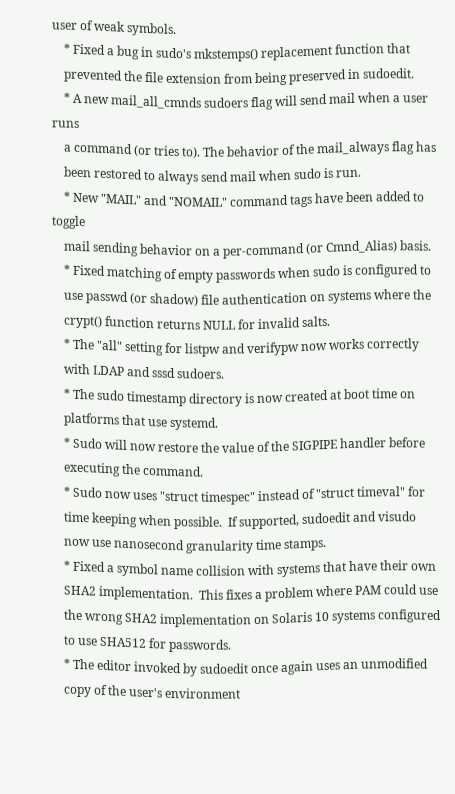user of weak symbols.
    * Fixed a bug in sudo's mkstemps() replacement function that
    prevented the file extension from being preserved in sudoedit.
    * A new mail_all_cmnds sudoers flag will send mail when a user runs
    a command (or tries to). The behavior of the mail_always flag has
    been restored to always send mail when sudo is run.
    * New "MAIL" and "NOMAIL" command tags have been added to toggle
    mail sending behavior on a per-command (or Cmnd_Alias) basis.
    * Fixed matching of empty passwords when sudo is configured to
    use passwd (or shadow) file authentication on systems where the
    crypt() function returns NULL for invalid salts.
    * The "all" setting for listpw and verifypw now works correctly
    with LDAP and sssd sudoers.
    * The sudo timestamp directory is now created at boot time on
    platforms that use systemd.
    * Sudo will now restore the value of the SIGPIPE handler before
    executing the command.
    * Sudo now uses "struct timespec" instead of "struct timeval" for
    time keeping when possible.  If supported, sudoedit and visudo
    now use nanosecond granularity time stamps.
    * Fixed a symbol name collision with systems that have their own
    SHA2 implementation.  This fixes a problem where PAM could use
    the wrong SHA2 implementation on Solaris 10 systems configured
    to use SHA512 for passwords.
    * The editor invoked by sudoedit once again uses an unmodified
    copy of the user's environment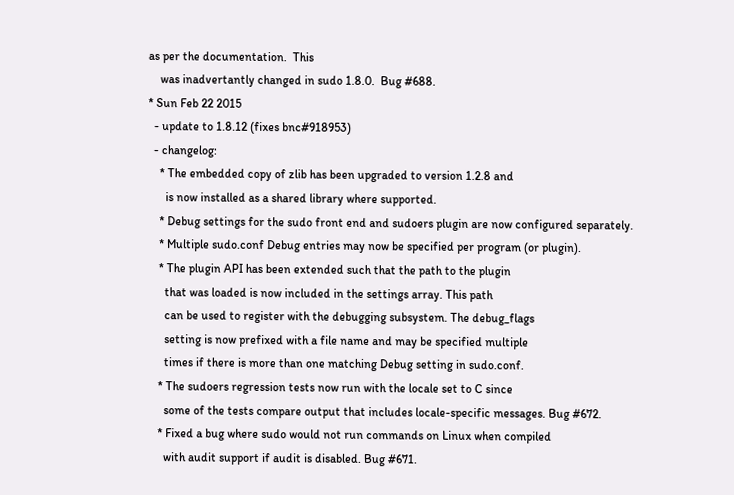as per the documentation.  This
    was inadvertantly changed in sudo 1.8.0.  Bug #688.
* Sun Feb 22 2015
  - update to 1.8.12 (fixes bnc#918953)
  - changelog:
    * The embedded copy of zlib has been upgraded to version 1.2.8 and
      is now installed as a shared library where supported.
    * Debug settings for the sudo front end and sudoers plugin are now configured separately.
    * Multiple sudo.conf Debug entries may now be specified per program (or plugin).
    * The plugin API has been extended such that the path to the plugin
      that was loaded is now included in the settings array. This path
      can be used to register with the debugging subsystem. The debug_flags
      setting is now prefixed with a file name and may be specified multiple
      times if there is more than one matching Debug setting in sudo.conf.
    * The sudoers regression tests now run with the locale set to C since
      some of the tests compare output that includes locale-specific messages. Bug #672.
    * Fixed a bug where sudo would not run commands on Linux when compiled
      with audit support if audit is disabled. Bug #671.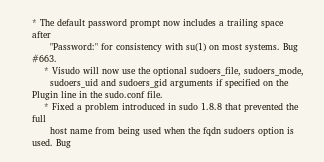* The default password prompt now includes a trailing space after
      "Password:" for consistency with su(1) on most systems. Bug #663.
    * Visudo will now use the optional sudoers_file, sudoers_mode,
      sudoers_uid and sudoers_gid arguments if specified on the Plugin line in the sudo.conf file.
    * Fixed a problem introduced in sudo 1.8.8 that prevented the full
      host name from being used when the fqdn sudoers option is used. Bug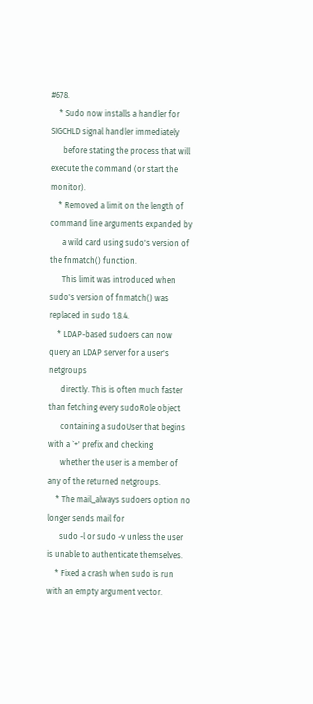#678.
    * Sudo now installs a handler for SIGCHLD signal handler immediately
      before stating the process that will execute the command (or start the monitor).
    * Removed a limit on the length of command line arguments expanded by
      a wild card using sudo's version of the fnmatch() function.
      This limit was introduced when sudo's version of fnmatch() was replaced in sudo 1.8.4.
    * LDAP-based sudoers can now query an LDAP server for a user's netgroups
      directly. This is often much faster than fetching every sudoRole object
      containing a sudoUser that begins with a `+' prefix and checking
      whether the user is a member of any of the returned netgroups.
    * The mail_always sudoers option no longer sends mail for
      sudo -l or sudo -v unless the user is unable to authenticate themselves.
    * Fixed a crash when sudo is run with an empty argument vector.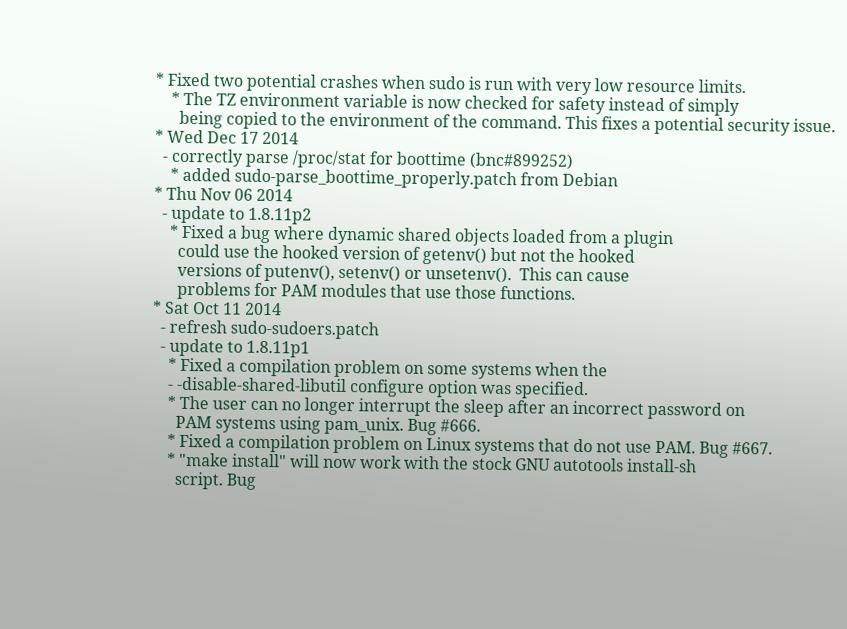* Fixed two potential crashes when sudo is run with very low resource limits.
    * The TZ environment variable is now checked for safety instead of simply
      being copied to the environment of the command. This fixes a potential security issue.
* Wed Dec 17 2014
  - correctly parse /proc/stat for boottime (bnc#899252)
    * added sudo-parse_boottime_properly.patch from Debian
* Thu Nov 06 2014
  - update to 1.8.11p2
    * Fixed a bug where dynamic shared objects loaded from a plugin
      could use the hooked version of getenv() but not the hooked
      versions of putenv(), setenv() or unsetenv().  This can cause
      problems for PAM modules that use those functions.
* Sat Oct 11 2014
  - refresh sudo-sudoers.patch
  - update to 1.8.11p1
    * Fixed a compilation problem on some systems when the
    - -disable-shared-libutil configure option was specified.
    * The user can no longer interrupt the sleep after an incorrect password on
      PAM systems using pam_unix. Bug #666.
    * Fixed a compilation problem on Linux systems that do not use PAM. Bug #667.
    * "make install" will now work with the stock GNU autotools install-sh
      script. Bug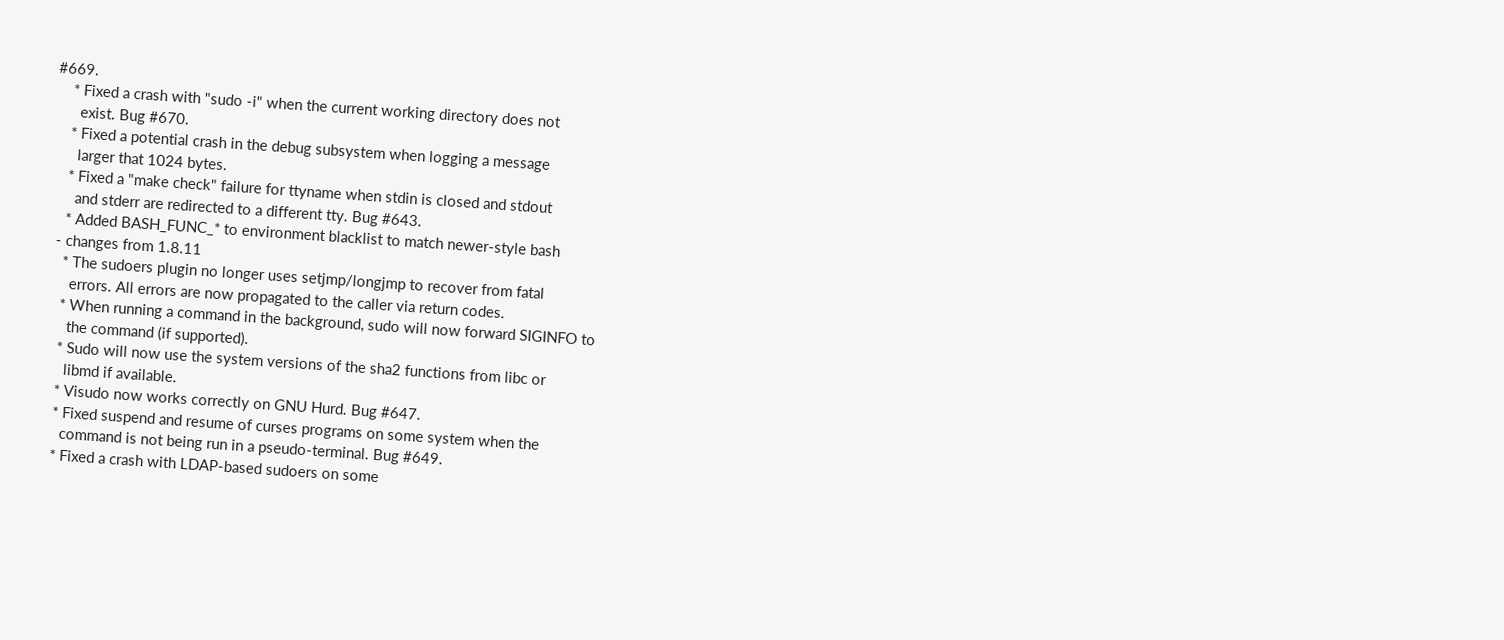#669.
    * Fixed a crash with "sudo -i" when the current working directory does not
      exist. Bug #670.
    * Fixed a potential crash in the debug subsystem when logging a message
      larger that 1024 bytes.
    * Fixed a "make check" failure for ttyname when stdin is closed and stdout
      and stderr are redirected to a different tty. Bug #643.
    * Added BASH_FUNC_* to environment blacklist to match newer-style bash
  - changes from 1.8.11
    * The sudoers plugin no longer uses setjmp/longjmp to recover from fatal
      errors. All errors are now propagated to the caller via return codes.
    * When running a command in the background, sudo will now forward SIGINFO to
      the command (if supported).
    * Sudo will now use the system versions of the sha2 functions from libc or
      libmd if available.
    * Visudo now works correctly on GNU Hurd. Bug #647.
    * Fixed suspend and resume of curses programs on some system when the
      command is not being run in a pseudo-terminal. Bug #649.
    * Fixed a crash with LDAP-based sudoers on some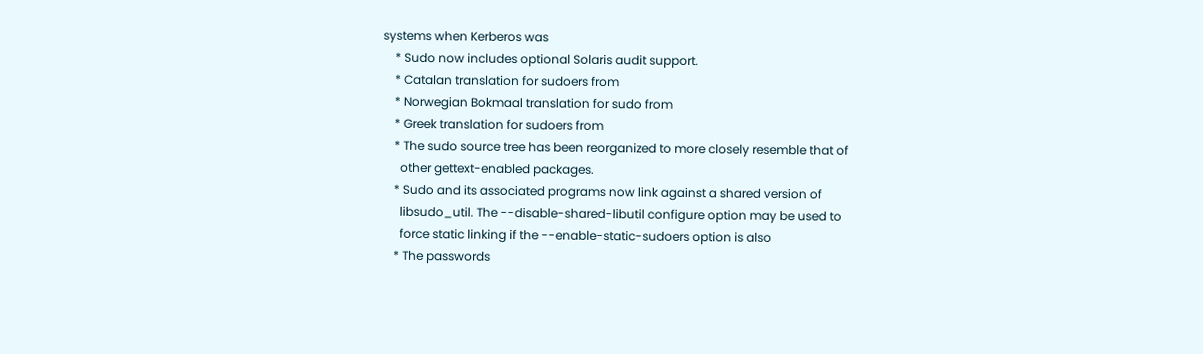systems when Kerberos was
    * Sudo now includes optional Solaris audit support.
    * Catalan translation for sudoers from
    * Norwegian Bokmaal translation for sudo from
    * Greek translation for sudoers from
    * The sudo source tree has been reorganized to more closely resemble that of
      other gettext-enabled packages.
    * Sudo and its associated programs now link against a shared version of
      libsudo_util. The --disable-shared-libutil configure option may be used to
      force static linking if the --enable-static-sudoers option is also
    * The passwords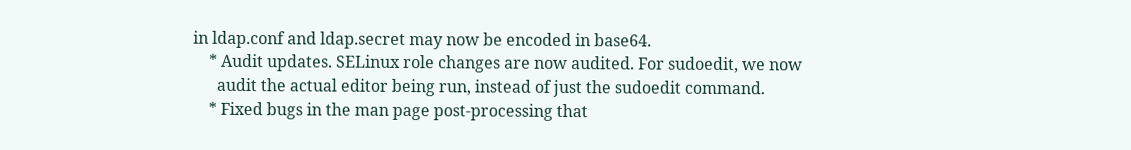in ldap.conf and ldap.secret may now be encoded in base64.
    * Audit updates. SELinux role changes are now audited. For sudoedit, we now
      audit the actual editor being run, instead of just the sudoedit command.
    * Fixed bugs in the man page post-processing that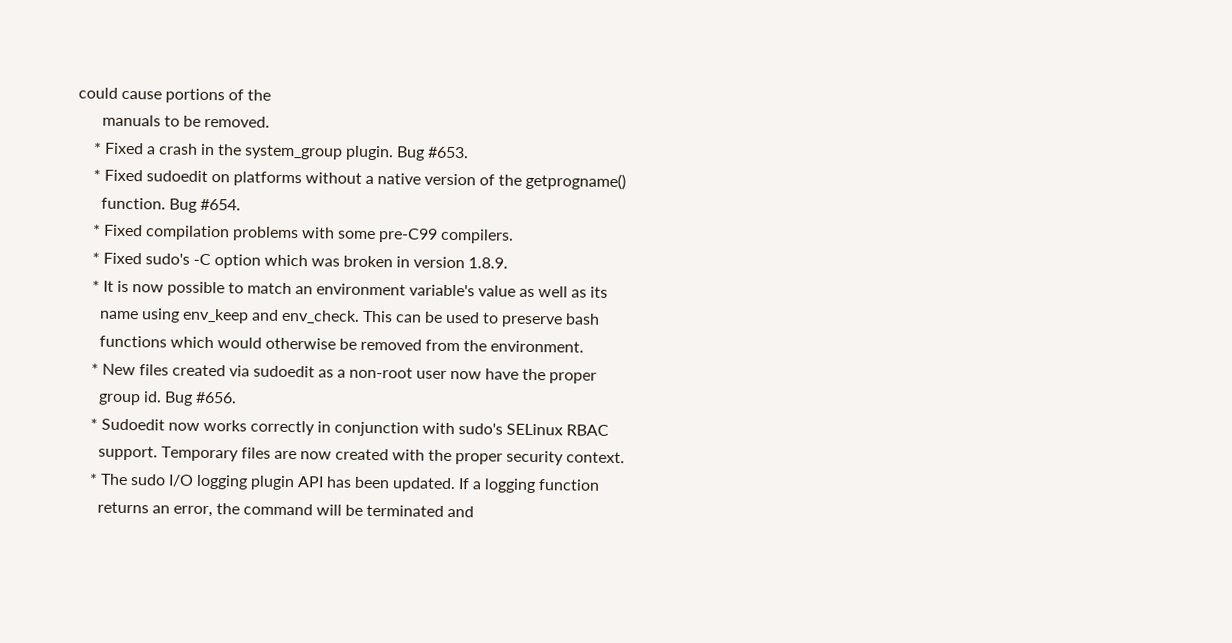could cause portions of the
      manuals to be removed.
    * Fixed a crash in the system_group plugin. Bug #653.
    * Fixed sudoedit on platforms without a native version of the getprogname()
      function. Bug #654.
    * Fixed compilation problems with some pre-C99 compilers.
    * Fixed sudo's -C option which was broken in version 1.8.9.
    * It is now possible to match an environment variable's value as well as its
      name using env_keep and env_check. This can be used to preserve bash
      functions which would otherwise be removed from the environment.
    * New files created via sudoedit as a non-root user now have the proper
      group id. Bug #656.
    * Sudoedit now works correctly in conjunction with sudo's SELinux RBAC
      support. Temporary files are now created with the proper security context.
    * The sudo I/O logging plugin API has been updated. If a logging function
      returns an error, the command will be terminated and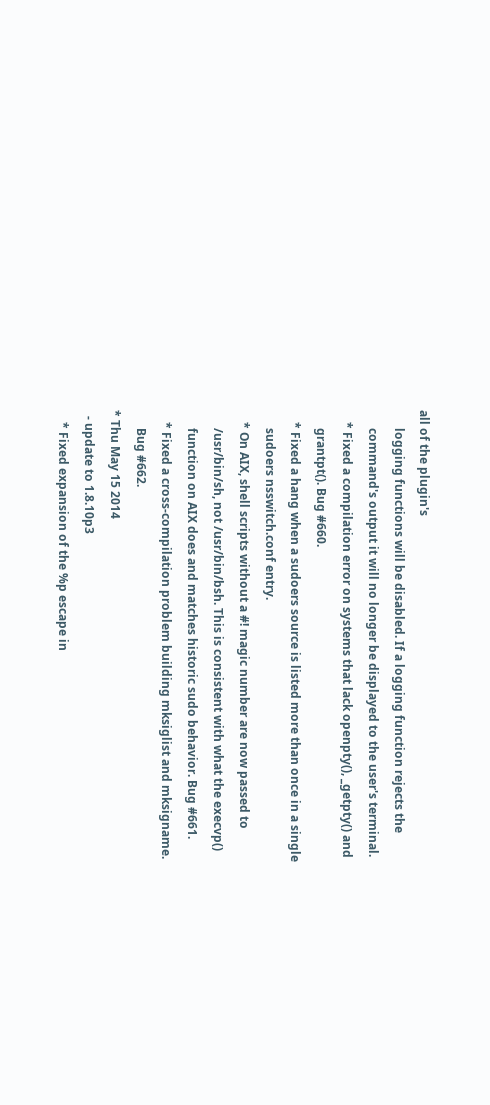all of the plugin's
      logging functions will be disabled. If a logging function rejects the
      command's output it will no longer be displayed to the user's terminal.
    * Fixed a compilation error on systems that lack openpty(), _getpty() and
      grantpt(). Bug #660.
    * Fixed a hang when a sudoers source is listed more than once in a single
      sudoers nsswitch.conf entry.
    * On AIX, shell scripts without a #! magic number are now passed to
      /usr/bin/sh, not /usr/bin/bsh. This is consistent with what the execvp()
      function on AIX does and matches historic sudo behavior. Bug #661.
    * Fixed a cross-compilation problem building mksiglist and mksigname.
      Bug #662.
* Thu May 15 2014
  - update to 1.8.10p3
    * Fixed expansion of the %p escape in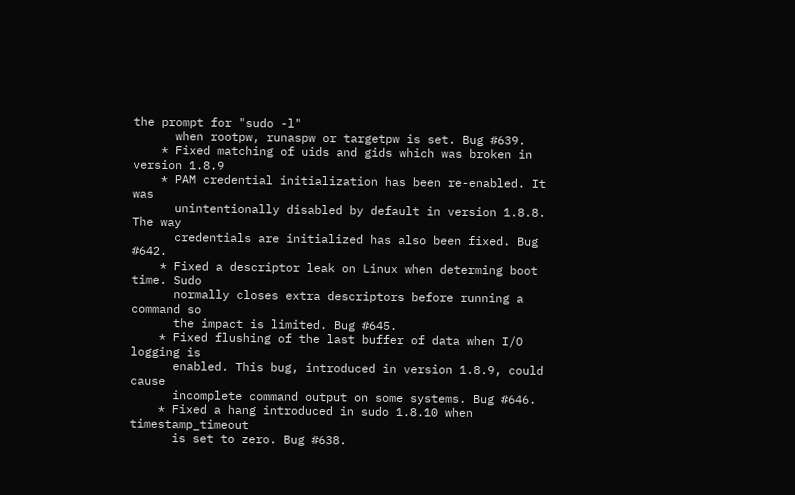the prompt for "sudo -l"
      when rootpw, runaspw or targetpw is set. Bug #639.
    * Fixed matching of uids and gids which was broken in version 1.8.9
    * PAM credential initialization has been re-enabled. It was
      unintentionally disabled by default in version 1.8.8. The way
      credentials are initialized has also been fixed. Bug #642.
    * Fixed a descriptor leak on Linux when determing boot time. Sudo
      normally closes extra descriptors before running a command so
      the impact is limited. Bug #645.
    * Fixed flushing of the last buffer of data when I/O logging is
      enabled. This bug, introduced in version 1.8.9, could cause
      incomplete command output on some systems. Bug #646.
    * Fixed a hang introduced in sudo 1.8.10 when timestamp_timeout
      is set to zero. Bug #638.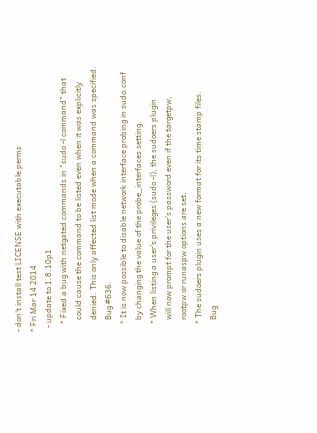- don't install test LICENSE with executable perms
* Fri Mar 14 2014
  - update to 1.8.10p1
    * Fixed a bug with netgated commands in "sudo -l command" that
      could cause the command to be listed even when it was explicitly
      denied. This only affected list mode when a command was specified.
      Bug #636.
    * It is now possible to disable network interface probing in sudo.conf
      by changing the value of the probe_interfaces setting.
    * When listing a user's privileges (sudo -l), the sudoers plugin
      will now prompt for the user's password even if the targetpw,
      rootpw or runaspw options are set.
    * The sudoers plugin uses a new format for its time stamp files.
      Bug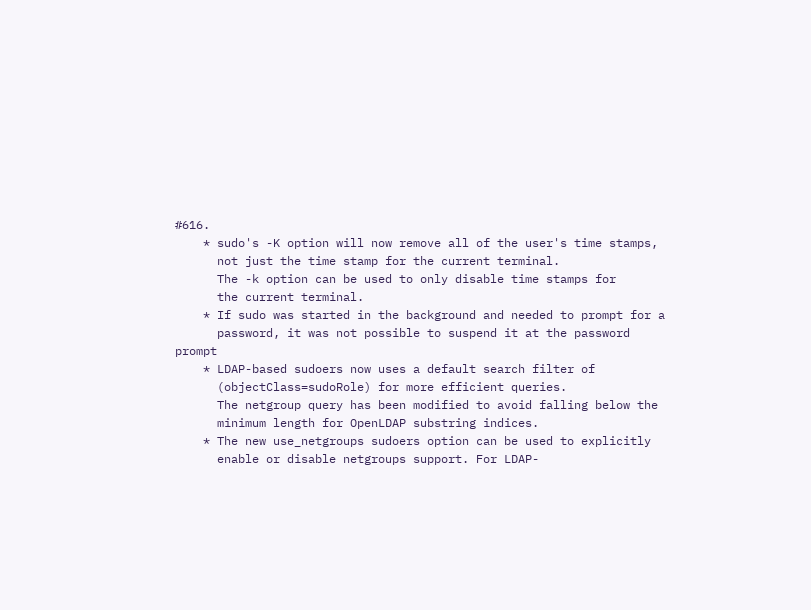#616.
    * sudo's -K option will now remove all of the user's time stamps,
      not just the time stamp for the current terminal.
      The -k option can be used to only disable time stamps for
      the current terminal.
    * If sudo was started in the background and needed to prompt for a
      password, it was not possible to suspend it at the password prompt
    * LDAP-based sudoers now uses a default search filter of
      (objectClass=sudoRole) for more efficient queries.
      The netgroup query has been modified to avoid falling below the
      minimum length for OpenLDAP substring indices.
    * The new use_netgroups sudoers option can be used to explicitly
      enable or disable netgroups support. For LDAP-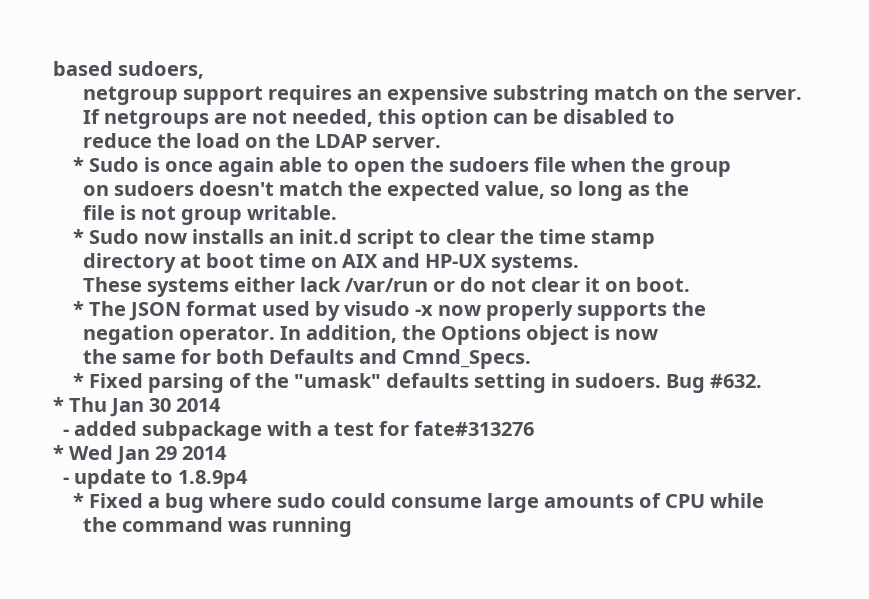based sudoers,
      netgroup support requires an expensive substring match on the server.
      If netgroups are not needed, this option can be disabled to
      reduce the load on the LDAP server.
    * Sudo is once again able to open the sudoers file when the group
      on sudoers doesn't match the expected value, so long as the
      file is not group writable.
    * Sudo now installs an init.d script to clear the time stamp
      directory at boot time on AIX and HP-UX systems.
      These systems either lack /var/run or do not clear it on boot.
    * The JSON format used by visudo -x now properly supports the
      negation operator. In addition, the Options object is now
      the same for both Defaults and Cmnd_Specs.
    * Fixed parsing of the "umask" defaults setting in sudoers. Bug #632.
* Thu Jan 30 2014
  - added subpackage with a test for fate#313276
* Wed Jan 29 2014
  - update to 1.8.9p4
    * Fixed a bug where sudo could consume large amounts of CPU while
      the command was running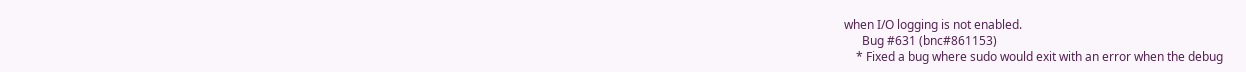when I/O logging is not enabled.
      Bug #631 (bnc#861153)
    * Fixed a bug where sudo would exit with an error when the debug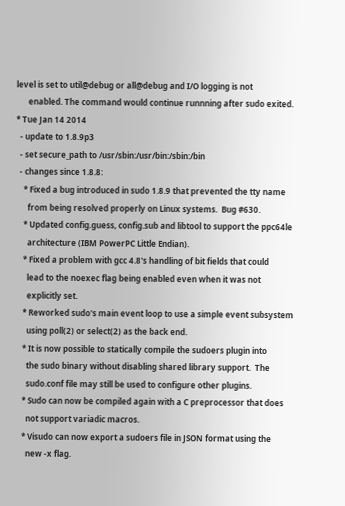level is set to util@debug or all@debug and I/O logging is not
      enabled. The command would continue runnning after sudo exited.
* Tue Jan 14 2014
  - update to 1.8.9p3
  - set secure_path to /usr/sbin:/usr/bin:/sbin:/bin
  - changes since 1.8.8:
    * Fixed a bug introduced in sudo 1.8.9 that prevented the tty name
      from being resolved properly on Linux systems.  Bug #630.
    * Updated config.guess, config.sub and libtool to support the ppc64le
      architecture (IBM PowerPC Little Endian).
    * Fixed a problem with gcc 4.8's handling of bit fields that could
      lead to the noexec flag being enabled even when it was not
      explicitly set.
    * Reworked sudo's main event loop to use a simple event subsystem
      using poll(2) or select(2) as the back end.
    * It is now possible to statically compile the sudoers plugin into
      the sudo binary without disabling shared library support.  The
      sudo.conf file may still be used to configure other plugins.
    * Sudo can now be compiled again with a C preprocessor that does
      not support variadic macros.
    * Visudo can now export a sudoers file in JSON format using the
      new -x flag.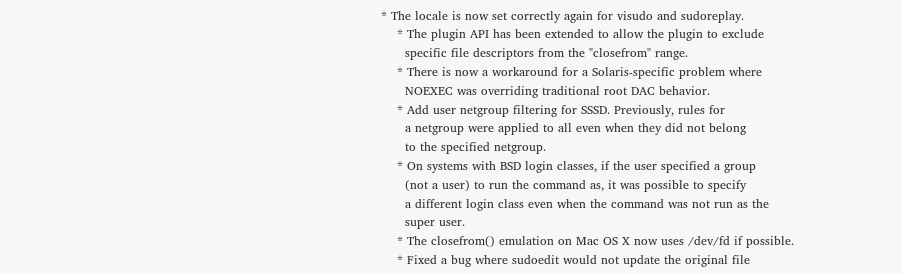* The locale is now set correctly again for visudo and sudoreplay.
    * The plugin API has been extended to allow the plugin to exclude
      specific file descriptors from the "closefrom" range.
    * There is now a workaround for a Solaris-specific problem where
      NOEXEC was overriding traditional root DAC behavior.
    * Add user netgroup filtering for SSSD. Previously, rules for
      a netgroup were applied to all even when they did not belong
      to the specified netgroup.
    * On systems with BSD login classes, if the user specified a group
      (not a user) to run the command as, it was possible to specify
      a different login class even when the command was not run as the
      super user.
    * The closefrom() emulation on Mac OS X now uses /dev/fd if possible.
    * Fixed a bug where sudoedit would not update the original file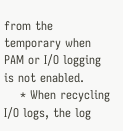from the temporary when PAM or I/O logging is not enabled.
    * When recycling I/O logs, the log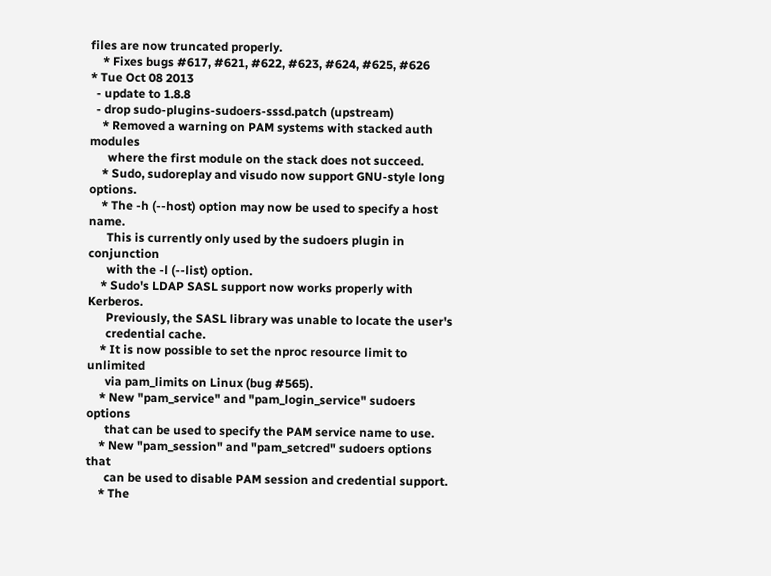files are now truncated properly.
    * Fixes bugs #617, #621, #622, #623, #624, #625, #626
* Tue Oct 08 2013
  - update to 1.8.8
  - drop sudo-plugins-sudoers-sssd.patch (upstream)
    * Removed a warning on PAM systems with stacked auth modules
      where the first module on the stack does not succeed.
    * Sudo, sudoreplay and visudo now support GNU-style long options.
    * The -h (--host) option may now be used to specify a host name.
      This is currently only used by the sudoers plugin in conjunction
      with the -l (--list) option.
    * Sudo's LDAP SASL support now works properly with Kerberos.
      Previously, the SASL library was unable to locate the user's
      credential cache.
    * It is now possible to set the nproc resource limit to unlimited
      via pam_limits on Linux (bug #565).
    * New "pam_service" and "pam_login_service" sudoers options
      that can be used to specify the PAM service name to use.
    * New "pam_session" and "pam_setcred" sudoers options that
      can be used to disable PAM session and credential support.
    * The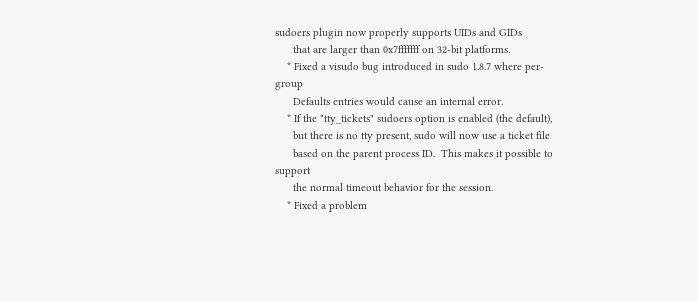sudoers plugin now properly supports UIDs and GIDs
      that are larger than 0x7fffffff on 32-bit platforms.
    * Fixed a visudo bug introduced in sudo 1.8.7 where per-group
      Defaults entries would cause an internal error.
    * If the "tty_tickets" sudoers option is enabled (the default),
      but there is no tty present, sudo will now use a ticket file
      based on the parent process ID.  This makes it possible to support
      the normal timeout behavior for the session.
    * Fixed a problem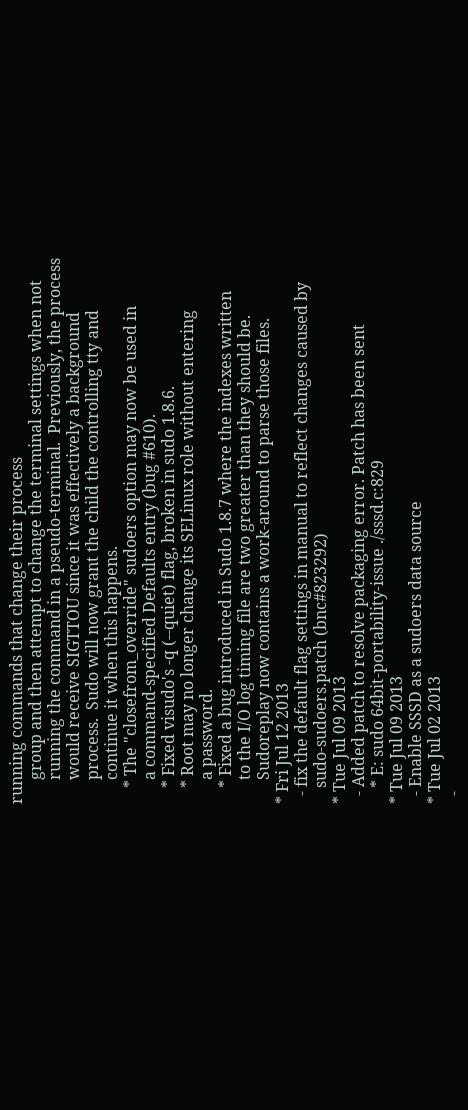running commands that change their process
      group and then attempt to change the terminal settings when not
      running the command in a pseudo-terminal.  Previously, the process
      would receive SIGTTOU since it was effectively a background
      process.  Sudo will now grant the child the controlling tty and
      continue it when this happens.
    * The "closefrom_override" sudoers option may now be used in
      a command-specified Defaults entry (bug #610).
    * Fixed visudo's -q (--quiet) flag, broken in sudo 1.8.6.
    * Root may no longer change its SELinux role without entering
      a password.
    * Fixed a bug introduced in Sudo 1.8.7 where the indexes written
      to the I/O log timing file are two greater than they should be.
      Sudoreplay now contains a work-around to parse those files.
* Fri Jul 12 2013
  - fix the default flag settings in manual to reflect changes caused by
    sudo-sudoers.patch (bnc#823292)
* Tue Jul 09 2013
  - Added patch to resolve packaging error. Patch has been sent
    * E: sudo 64bit-portability-issue ./sssd.c:829
* Tue Jul 09 2013
  - Enable SSSD as a sudoers data source
* Tue Jul 02 2013
  -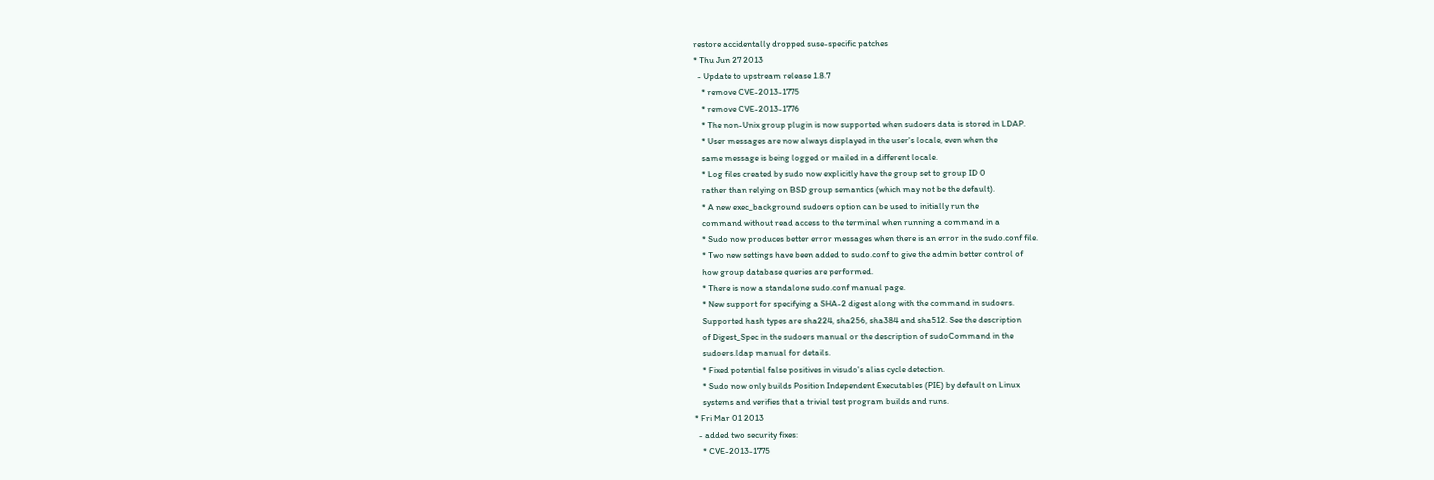restore accidentally dropped suse-specific patches
* Thu Jun 27 2013
  - Update to upstream release 1.8.7
    * remove CVE-2013-1775
    * remove CVE-2013-1776
    * The non-Unix group plugin is now supported when sudoers data is stored in LDAP.
    * User messages are now always displayed in the user's locale, even when the
    same message is being logged or mailed in a different locale.
    * Log files created by sudo now explicitly have the group set to group ID 0
    rather than relying on BSD group semantics (which may not be the default).
    * A new exec_background sudoers option can be used to initially run the
    command without read access to the terminal when running a command in a
    * Sudo now produces better error messages when there is an error in the sudo.conf file.
    * Two new settings have been added to sudo.conf to give the admin better control of
    how group database queries are performed.
    * There is now a standalone sudo.conf manual page.
    * New support for specifying a SHA-2 digest along with the command in sudoers.
    Supported hash types are sha224, sha256, sha384 and sha512. See the description
    of Digest_Spec in the sudoers manual or the description of sudoCommand in the
    sudoers.ldap manual for details.
    * Fixed potential false positives in visudo's alias cycle detection.
    * Sudo now only builds Position Independent Executables (PIE) by default on Linux
    systems and verifies that a trivial test program builds and runs.
* Fri Mar 01 2013
  - added two security fixes:
    * CVE-2013-1775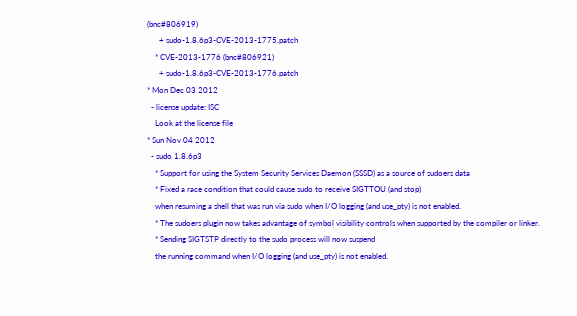(bnc#806919)
      + sudo-1.8.6p3-CVE-2013-1775.patch
    * CVE-2013-1776 (bnc#806921)
      + sudo-1.8.6p3-CVE-2013-1776.patch
* Mon Dec 03 2012
  - license update: ISC
    Look at the license file
* Sun Nov 04 2012
  - sudo 1.8.6p3
    * Support for using the System Security Services Daemon (SSSD) as a source of sudoers data
    * Fixed a race condition that could cause sudo to receive SIGTTOU (and stop)
    when resuming a shell that was run via sudo when I/O logging (and use_pty) is not enabled.
    * The sudoers plugin now takes advantage of symbol visibility controls when supported by the compiler or linker.
    * Sending SIGTSTP directly to the sudo process will now suspend
    the running command when I/O logging (and use_pty) is not enabled.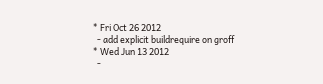* Fri Oct 26 2012
  - add explicit buildrequire on groff
* Wed Jun 13 2012
  -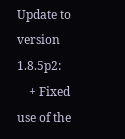Update to version 1.8.5p2:
    + Fixed use of the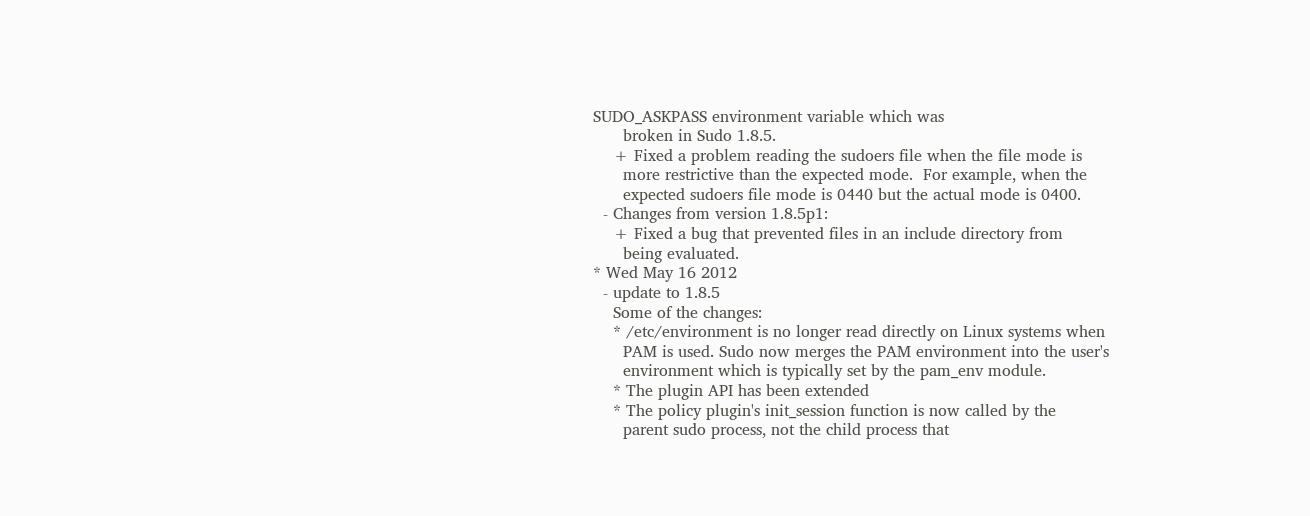SUDO_ASKPASS environment variable which was
      broken in Sudo 1.8.5.
    + Fixed a problem reading the sudoers file when the file mode is
      more restrictive than the expected mode.  For example, when the
      expected sudoers file mode is 0440 but the actual mode is 0400.
  - Changes from version 1.8.5p1:
    + Fixed a bug that prevented files in an include directory from
      being evaluated.
* Wed May 16 2012
  - update to 1.8.5
    Some of the changes:
    * /etc/environment is no longer read directly on Linux systems when
      PAM is used. Sudo now merges the PAM environment into the user's
      environment which is typically set by the pam_env module.
    * The plugin API has been extended
    * The policy plugin's init_session function is now called by the
      parent sudo process, not the child process that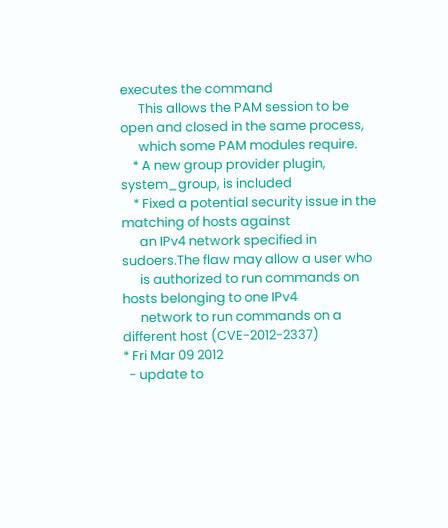executes the command
      This allows the PAM session to be open and closed in the same process,
      which some PAM modules require.
    * A new group provider plugin, system_group, is included
    * Fixed a potential security issue in the matching of hosts against
      an IPv4 network specified in sudoers.The flaw may allow a user who
      is authorized to run commands on hosts belonging to one IPv4
      network to run commands on a different host (CVE-2012-2337)
* Fri Mar 09 2012
  - update to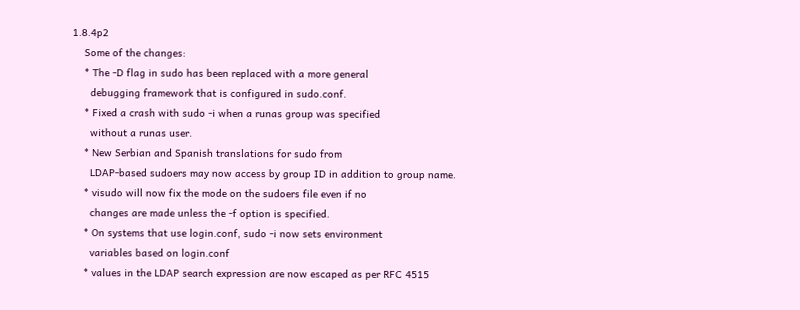1.8.4p2
    Some of the changes:
    * The -D flag in sudo has been replaced with a more general
      debugging framework that is configured in sudo.conf.
    * Fixed a crash with sudo -i when a runas group was specified
      without a runas user.
    * New Serbian and Spanish translations for sudo from
      LDAP-based sudoers may now access by group ID in addition to group name.
    * visudo will now fix the mode on the sudoers file even if no
      changes are made unless the -f option is specified.
    * On systems that use login.conf, sudo -i now sets environment
      variables based on login.conf
    * values in the LDAP search expression are now escaped as per RFC 4515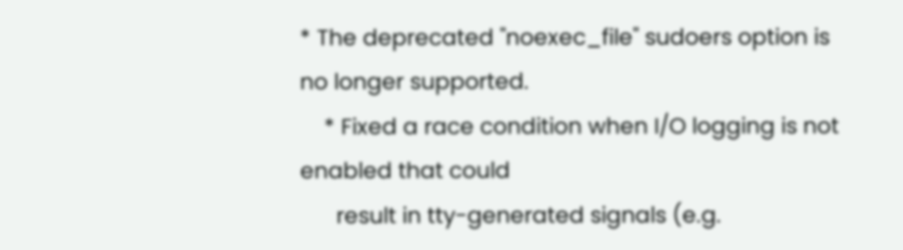* The deprecated "noexec_file" sudoers option is no longer supported.
    * Fixed a race condition when I/O logging is not enabled that could
      result in tty-generated signals (e.g.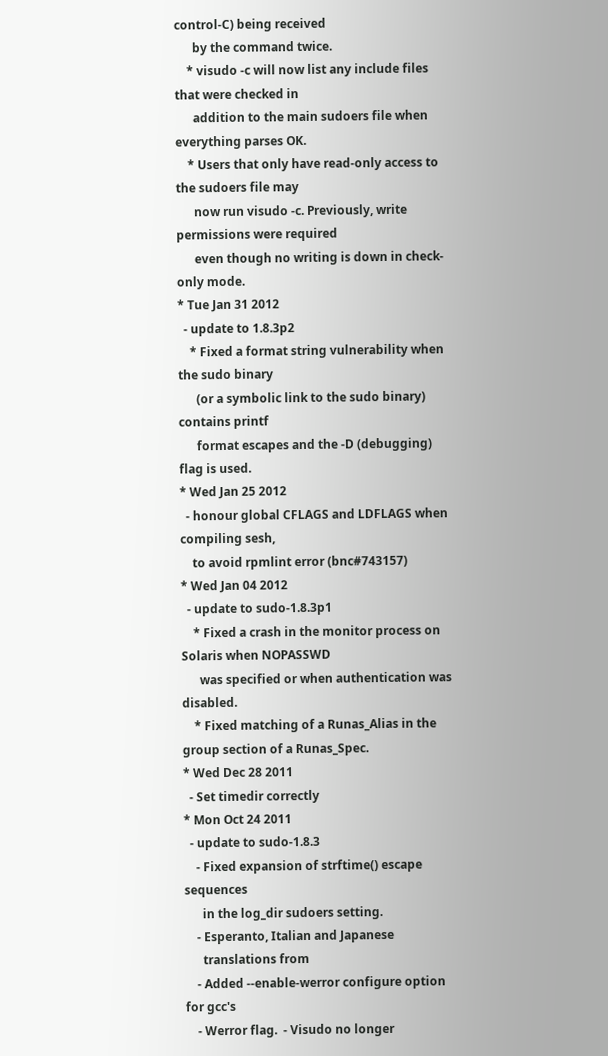control-C) being received
      by the command twice.
    * visudo -c will now list any include files that were checked in
      addition to the main sudoers file when everything parses OK.
    * Users that only have read-only access to the sudoers file may
      now run visudo -c. Previously, write permissions were required
      even though no writing is down in check-only mode.
* Tue Jan 31 2012
  - update to 1.8.3p2
    * Fixed a format string vulnerability when the sudo binary
      (or a symbolic link to the sudo binary) contains printf
      format escapes and the -D (debugging) flag is used.
* Wed Jan 25 2012
  - honour global CFLAGS and LDFLAGS when compiling sesh,
    to avoid rpmlint error (bnc#743157)
* Wed Jan 04 2012
  - update to sudo-1.8.3p1
    * Fixed a crash in the monitor process on Solaris when NOPASSWD
      was specified or when authentication was disabled.
    * Fixed matching of a Runas_Alias in the group section of a Runas_Spec.
* Wed Dec 28 2011
  - Set timedir correctly
* Mon Oct 24 2011
  - update to sudo-1.8.3
    - Fixed expansion of strftime() escape sequences
      in the log_dir sudoers setting.
    - Esperanto, Italian and Japanese
      translations from
    - Added --enable-werror configure option for gcc's
    - Werror flag.  - Visudo no longer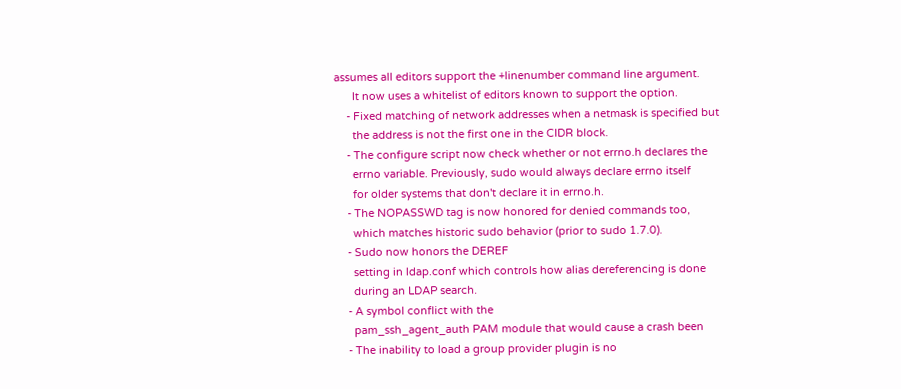assumes all editors support the +linenumber command line argument.
      It now uses a whitelist of editors known to support the option.
    - Fixed matching of network addresses when a netmask is specified but
      the address is not the first one in the CIDR block.
    - The configure script now check whether or not errno.h declares the
      errno variable. Previously, sudo would always declare errno itself
      for older systems that don't declare it in errno.h.
    - The NOPASSWD tag is now honored for denied commands too,
      which matches historic sudo behavior (prior to sudo 1.7.0).
    - Sudo now honors the DEREF
      setting in ldap.conf which controls how alias dereferencing is done
      during an LDAP search.
    - A symbol conflict with the
      pam_ssh_agent_auth PAM module that would cause a crash been
    - The inability to load a group provider plugin is no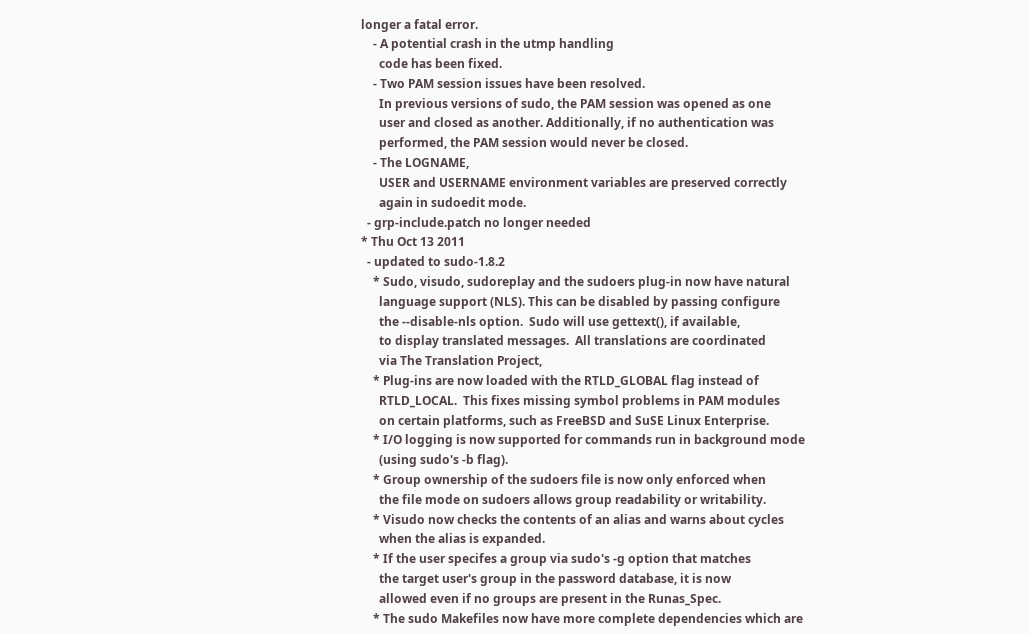longer a fatal error.
    - A potential crash in the utmp handling
      code has been fixed.
    - Two PAM session issues have been resolved.
      In previous versions of sudo, the PAM session was opened as one
      user and closed as another. Additionally, if no authentication was
      performed, the PAM session would never be closed.
    - The LOGNAME,
      USER and USERNAME environment variables are preserved correctly
      again in sudoedit mode.
  - grp-include.patch no longer needed
* Thu Oct 13 2011
  - updated to sudo-1.8.2
    * Sudo, visudo, sudoreplay and the sudoers plug-in now have natural
      language support (NLS). This can be disabled by passing configure
      the --disable-nls option.  Sudo will use gettext(), if available,
      to display translated messages.  All translations are coordinated
      via The Translation Project,
    * Plug-ins are now loaded with the RTLD_GLOBAL flag instead of
      RTLD_LOCAL.  This fixes missing symbol problems in PAM modules
      on certain platforms, such as FreeBSD and SuSE Linux Enterprise.
    * I/O logging is now supported for commands run in background mode
      (using sudo's -b flag).
    * Group ownership of the sudoers file is now only enforced when
      the file mode on sudoers allows group readability or writability.
    * Visudo now checks the contents of an alias and warns about cycles
      when the alias is expanded.
    * If the user specifes a group via sudo's -g option that matches
      the target user's group in the password database, it is now
      allowed even if no groups are present in the Runas_Spec.
    * The sudo Makefiles now have more complete dependencies which are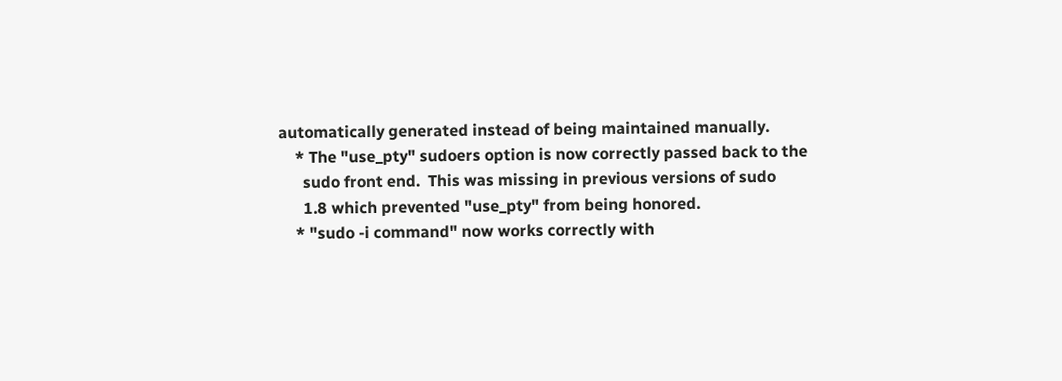automatically generated instead of being maintained manually.
    * The "use_pty" sudoers option is now correctly passed back to the
      sudo front end.  This was missing in previous versions of sudo
      1.8 which prevented "use_pty" from being honored.
    * "sudo -i command" now works correctly with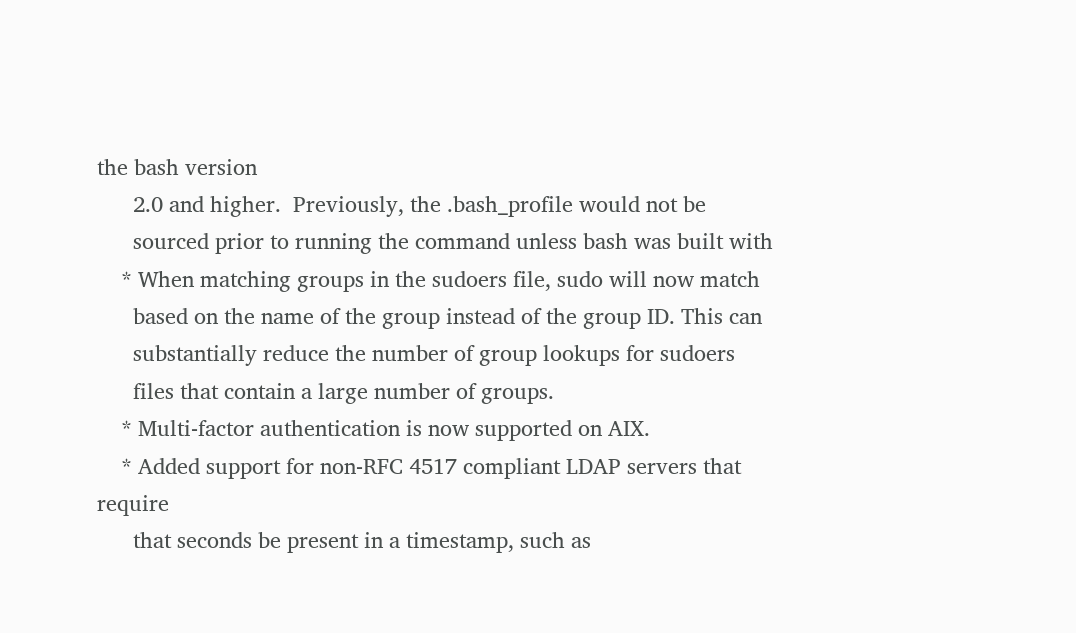the bash version
      2.0 and higher.  Previously, the .bash_profile would not be
      sourced prior to running the command unless bash was built with
    * When matching groups in the sudoers file, sudo will now match
      based on the name of the group instead of the group ID. This can
      substantially reduce the number of group lookups for sudoers
      files that contain a large number of groups.
    * Multi-factor authentication is now supported on AIX.
    * Added support for non-RFC 4517 compliant LDAP servers that require
      that seconds be present in a timestamp, such as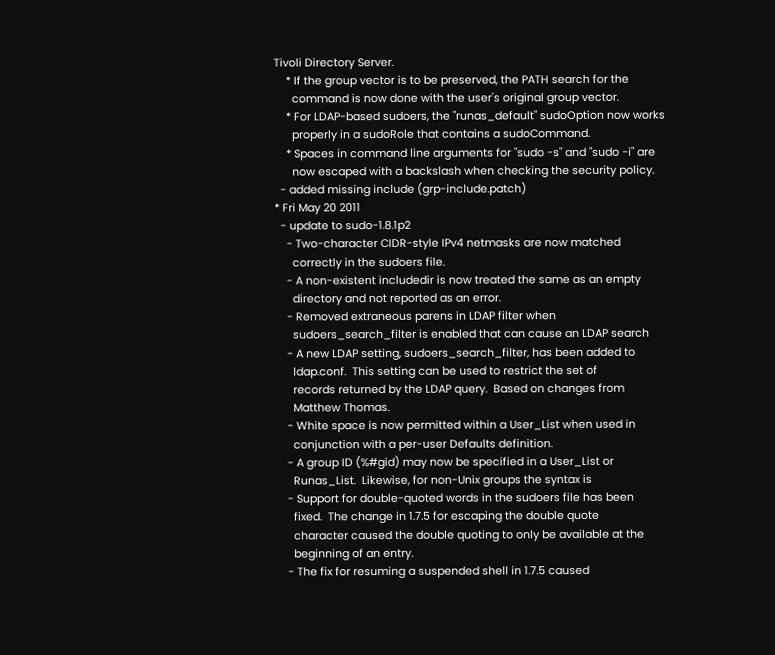Tivoli Directory Server.
    * If the group vector is to be preserved, the PATH search for the
      command is now done with the user's original group vector.
    * For LDAP-based sudoers, the "runas_default" sudoOption now works
      properly in a sudoRole that contains a sudoCommand.
    * Spaces in command line arguments for "sudo -s" and "sudo -i" are
      now escaped with a backslash when checking the security policy.
  - added missing include (grp-include.patch)
* Fri May 20 2011
  - update to sudo-1.8.1p2
    - Two-character CIDR-style IPv4 netmasks are now matched
      correctly in the sudoers file.
    - A non-existent includedir is now treated the same as an empty
      directory and not reported as an error.
    - Removed extraneous parens in LDAP filter when
      sudoers_search_filter is enabled that can cause an LDAP search
    - A new LDAP setting, sudoers_search_filter, has been added to
      ldap.conf.  This setting can be used to restrict the set of
      records returned by the LDAP query.  Based on changes from
      Matthew Thomas.
    - White space is now permitted within a User_List when used in
      conjunction with a per-user Defaults definition.
    - A group ID (%#gid) may now be specified in a User_List or
      Runas_List.  Likewise, for non-Unix groups the syntax is
    - Support for double-quoted words in the sudoers file has been
      fixed.  The change in 1.7.5 for escaping the double quote
      character caused the double quoting to only be available at the
      beginning of an entry.
    - The fix for resuming a suspended shell in 1.7.5 caused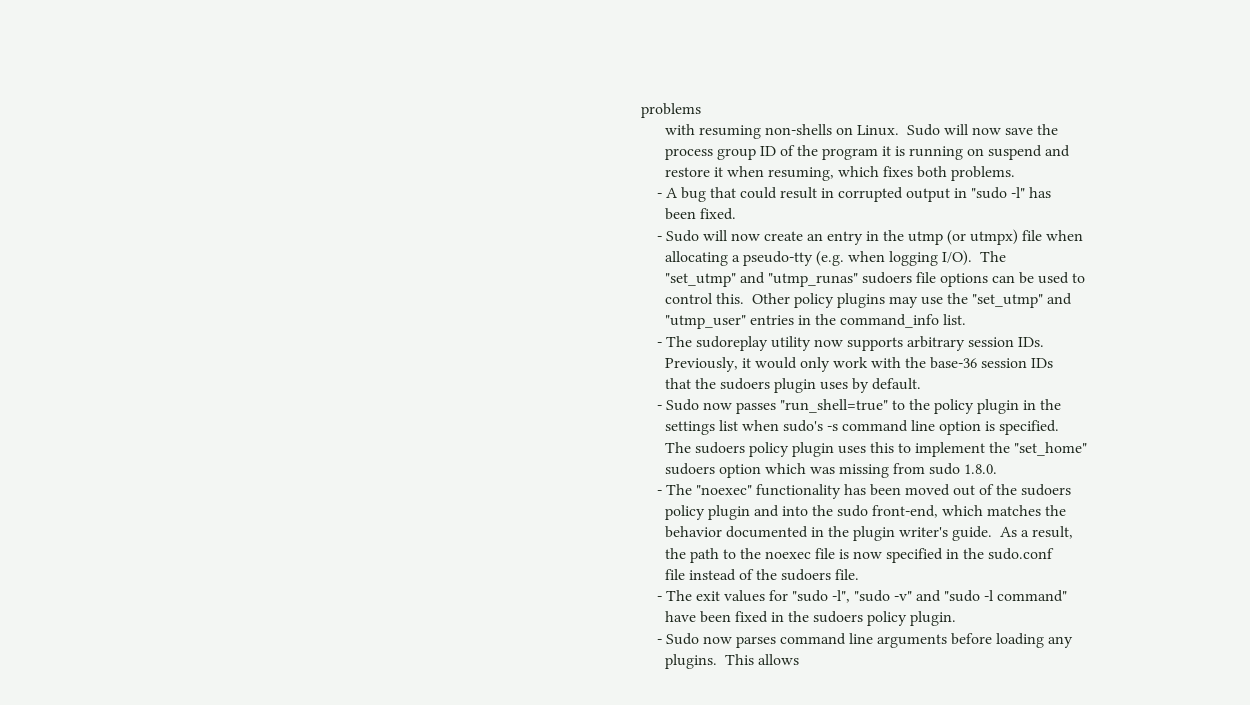problems
      with resuming non-shells on Linux.  Sudo will now save the
      process group ID of the program it is running on suspend and
      restore it when resuming, which fixes both problems.
    - A bug that could result in corrupted output in "sudo -l" has
      been fixed.
    - Sudo will now create an entry in the utmp (or utmpx) file when
      allocating a pseudo-tty (e.g. when logging I/O).  The
      "set_utmp" and "utmp_runas" sudoers file options can be used to
      control this.  Other policy plugins may use the "set_utmp" and
      "utmp_user" entries in the command_info list.
    - The sudoreplay utility now supports arbitrary session IDs.
      Previously, it would only work with the base-36 session IDs
      that the sudoers plugin uses by default.
    - Sudo now passes "run_shell=true" to the policy plugin in the
      settings list when sudo's -s command line option is specified.
      The sudoers policy plugin uses this to implement the "set_home"
      sudoers option which was missing from sudo 1.8.0.
    - The "noexec" functionality has been moved out of the sudoers
      policy plugin and into the sudo front-end, which matches the
      behavior documented in the plugin writer's guide.  As a result,
      the path to the noexec file is now specified in the sudo.conf
      file instead of the sudoers file.
    - The exit values for "sudo -l", "sudo -v" and "sudo -l command"
      have been fixed in the sudoers policy plugin.
    - Sudo now parses command line arguments before loading any
      plugins.  This allows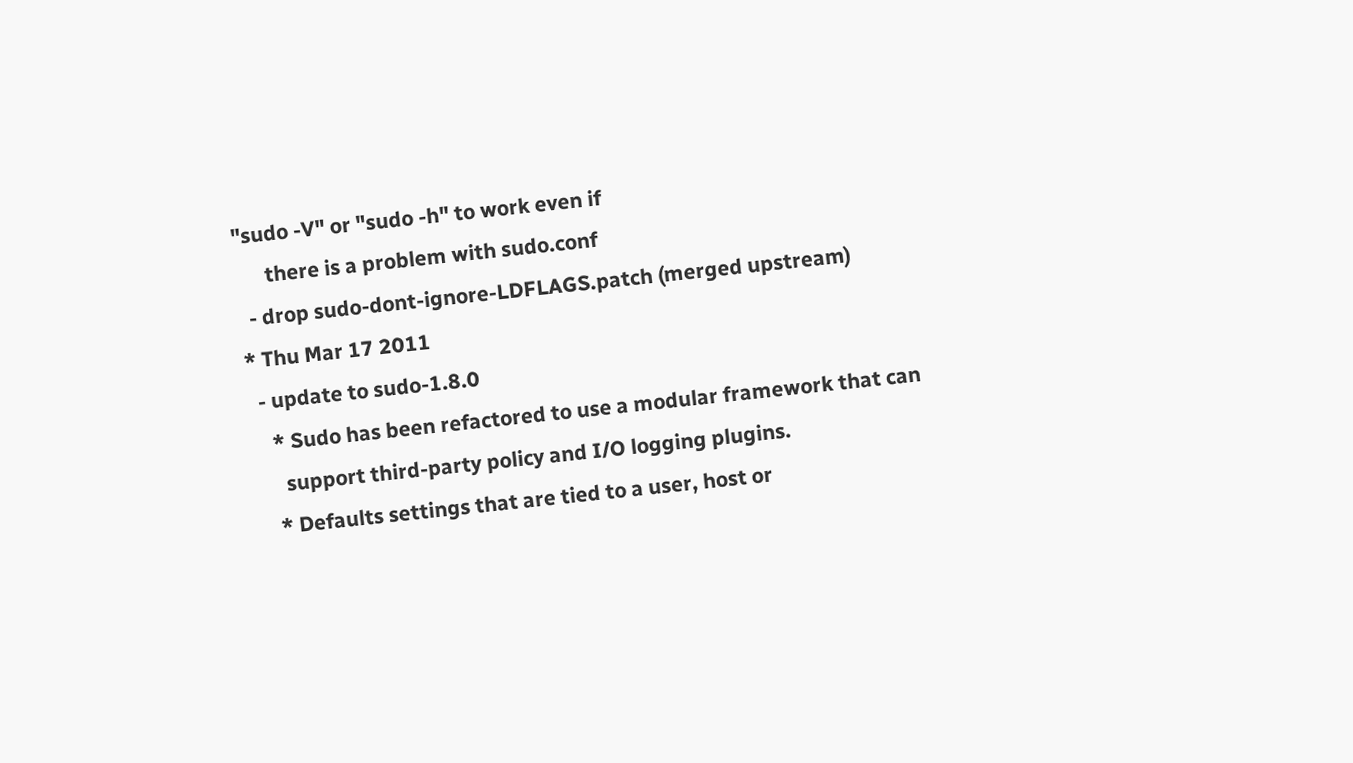"sudo -V" or "sudo -h" to work even if
      there is a problem with sudo.conf
  - drop sudo-dont-ignore-LDFLAGS.patch (merged upstream)
* Thu Mar 17 2011
  - update to sudo-1.8.0
    * Sudo has been refactored to use a modular framework that can
      support third-party policy and I/O logging plugins.
    * Defaults settings that are tied to a user, host or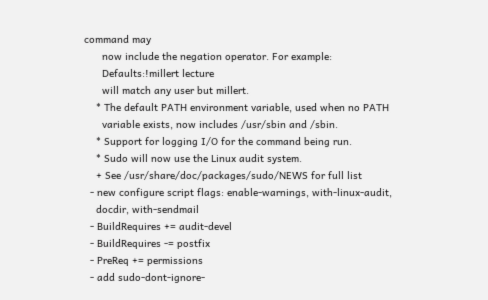command may
      now include the negation operator. For example:
      Defaults:!millert lecture
      will match any user but millert.
    * The default PATH environment variable, used when no PATH
      variable exists, now includes /usr/sbin and /sbin.
    * Support for logging I/O for the command being run.
    * Sudo will now use the Linux audit system.
    + See /usr/share/doc/packages/sudo/NEWS for full list
  - new configure script flags: enable-warnings, with-linux-audit,
    docdir, with-sendmail
  - BuildRequires += audit-devel
  - BuildRequires -= postfix
  - PreReq += permissions
  - add sudo-dont-ignore-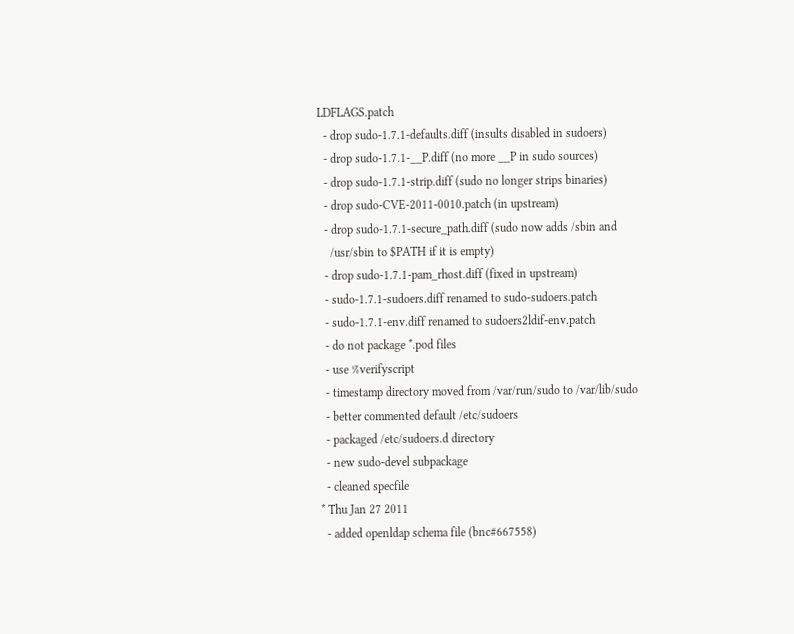LDFLAGS.patch
  - drop sudo-1.7.1-defaults.diff (insults disabled in sudoers)
  - drop sudo-1.7.1-__P.diff (no more __P in sudo sources)
  - drop sudo-1.7.1-strip.diff (sudo no longer strips binaries)
  - drop sudo-CVE-2011-0010.patch (in upstream)
  - drop sudo-1.7.1-secure_path.diff (sudo now adds /sbin and
    /usr/sbin to $PATH if it is empty)
  - drop sudo-1.7.1-pam_rhost.diff (fixed in upstream)
  - sudo-1.7.1-sudoers.diff renamed to sudo-sudoers.patch
  - sudo-1.7.1-env.diff renamed to sudoers2ldif-env.patch
  - do not package *.pod files
  - use %verifyscript
  - timestamp directory moved from /var/run/sudo to /var/lib/sudo
  - better commented default /etc/sudoers
  - packaged /etc/sudoers.d directory
  - new sudo-devel subpackage
  - cleaned specfile
* Thu Jan 27 2011
  - added openldap schema file (bnc#667558)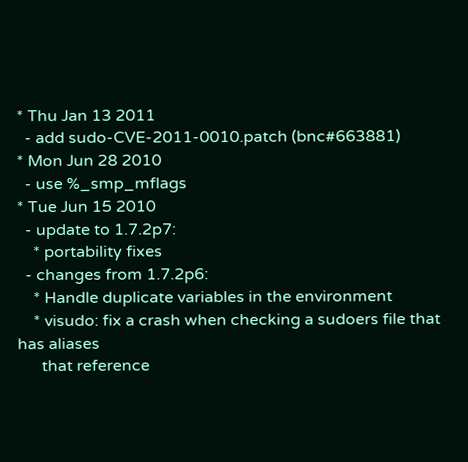* Thu Jan 13 2011
  - add sudo-CVE-2011-0010.patch (bnc#663881)
* Mon Jun 28 2010
  - use %_smp_mflags
* Tue Jun 15 2010
  - update to 1.7.2p7:
    * portability fixes
  - changes from 1.7.2p6:
    * Handle duplicate variables in the environment
    * visudo: fix a crash when checking a sudoers file that has aliases
      that reference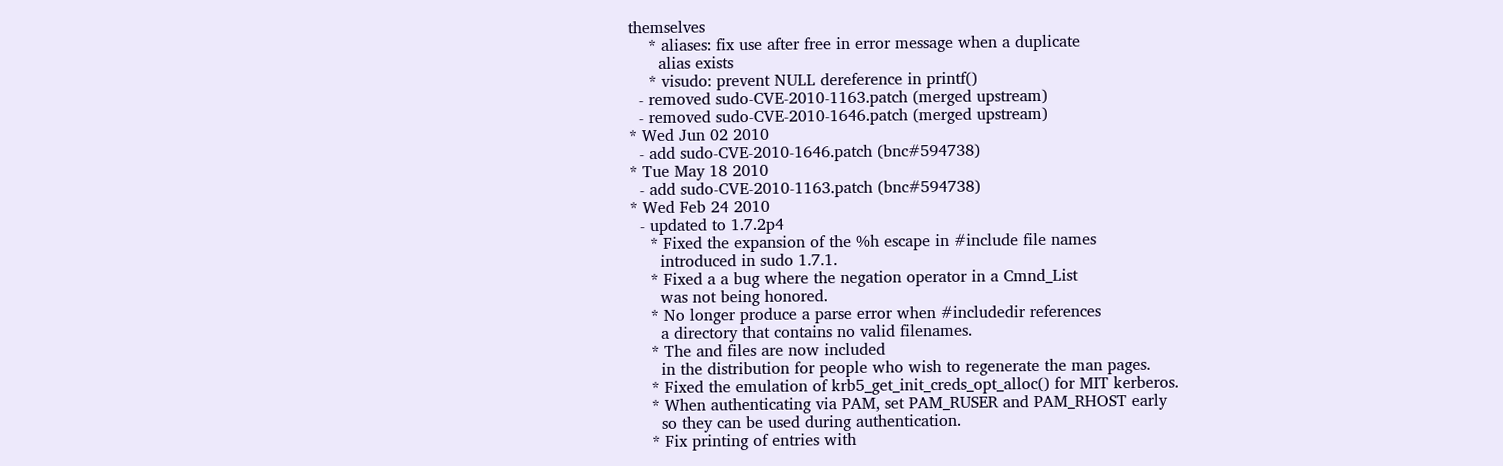themselves
    * aliases: fix use after free in error message when a duplicate
      alias exists
    * visudo: prevent NULL dereference in printf()
  - removed sudo-CVE-2010-1163.patch (merged upstream)
  - removed sudo-CVE-2010-1646.patch (merged upstream)
* Wed Jun 02 2010
  - add sudo-CVE-2010-1646.patch (bnc#594738)
* Tue May 18 2010
  - add sudo-CVE-2010-1163.patch (bnc#594738)
* Wed Feb 24 2010
  - updated to 1.7.2p4
    * Fixed the expansion of the %h escape in #include file names
      introduced in sudo 1.7.1.
    * Fixed a a bug where the negation operator in a Cmnd_List
      was not being honored.
    * No longer produce a parse error when #includedir references
      a directory that contains no valid filenames.
    * The and files are now included
      in the distribution for people who wish to regenerate the man pages.
    * Fixed the emulation of krb5_get_init_creds_opt_alloc() for MIT kerberos.
    * When authenticating via PAM, set PAM_RUSER and PAM_RHOST early
      so they can be used during authentication.
    * Fix printing of entries with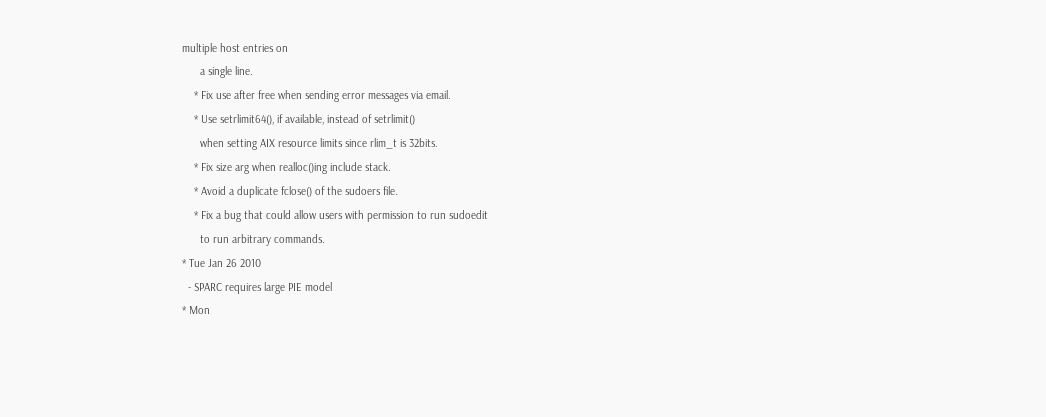multiple host entries on
      a single line.
    * Fix use after free when sending error messages via email.
    * Use setrlimit64(), if available, instead of setrlimit()
      when setting AIX resource limits since rlim_t is 32bits.
    * Fix size arg when realloc()ing include stack.
    * Avoid a duplicate fclose() of the sudoers file.
    * Fix a bug that could allow users with permission to run sudoedit
      to run arbitrary commands.
* Tue Jan 26 2010
  - SPARC requires large PIE model
* Mon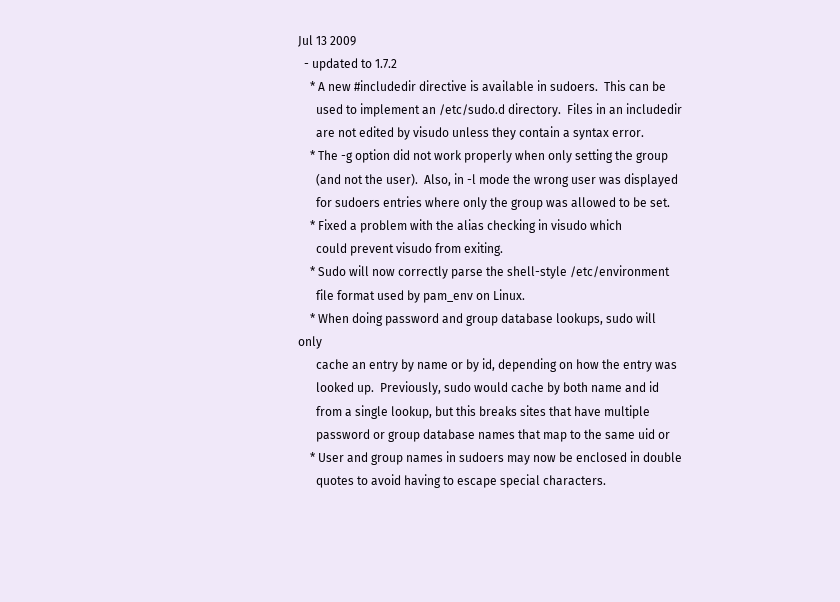Jul 13 2009
  - updated to 1.7.2
    * A new #includedir directive is available in sudoers.  This can be
      used to implement an /etc/sudo.d directory.  Files in an includedir
      are not edited by visudo unless they contain a syntax error.
    * The -g option did not work properly when only setting the group
      (and not the user).  Also, in -l mode the wrong user was displayed
      for sudoers entries where only the group was allowed to be set.
    * Fixed a problem with the alias checking in visudo which
      could prevent visudo from exiting.
    * Sudo will now correctly parse the shell-style /etc/environment
      file format used by pam_env on Linux.
    * When doing password and group database lookups, sudo will only
      cache an entry by name or by id, depending on how the entry was
      looked up.  Previously, sudo would cache by both name and id
      from a single lookup, but this breaks sites that have multiple
      password or group database names that map to the same uid or
    * User and group names in sudoers may now be enclosed in double
      quotes to avoid having to escape special characters.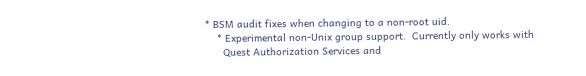* BSM audit fixes when changing to a non-root uid.
    * Experimental non-Unix group support.  Currently only works with
      Quest Authorization Services and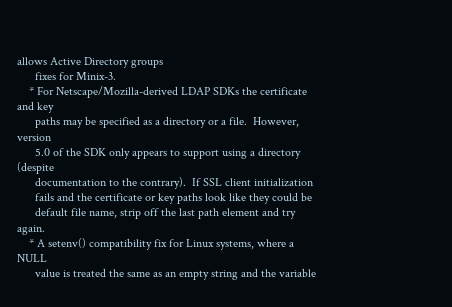allows Active Directory groups
      fixes for Minix-3.
    * For Netscape/Mozilla-derived LDAP SDKs the certificate and key
      paths may be specified as a directory or a file.  However, version
      5.0 of the SDK only appears to support using a directory (despite
      documentation to the contrary).  If SSL client initialization
      fails and the certificate or key paths look like they could be
      default file name, strip off the last path element and try again.
    * A setenv() compatibility fix for Linux systems, where a NULL
      value is treated the same as an empty string and the variable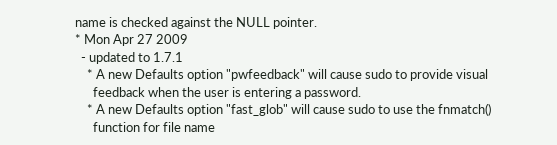name is checked against the NULL pointer.
* Mon Apr 27 2009
  - updated to 1.7.1
    * A new Defaults option "pwfeedback" will cause sudo to provide visual
      feedback when the user is entering a password.
    * A new Defaults option "fast_glob" will cause sudo to use the fnmatch()
      function for file name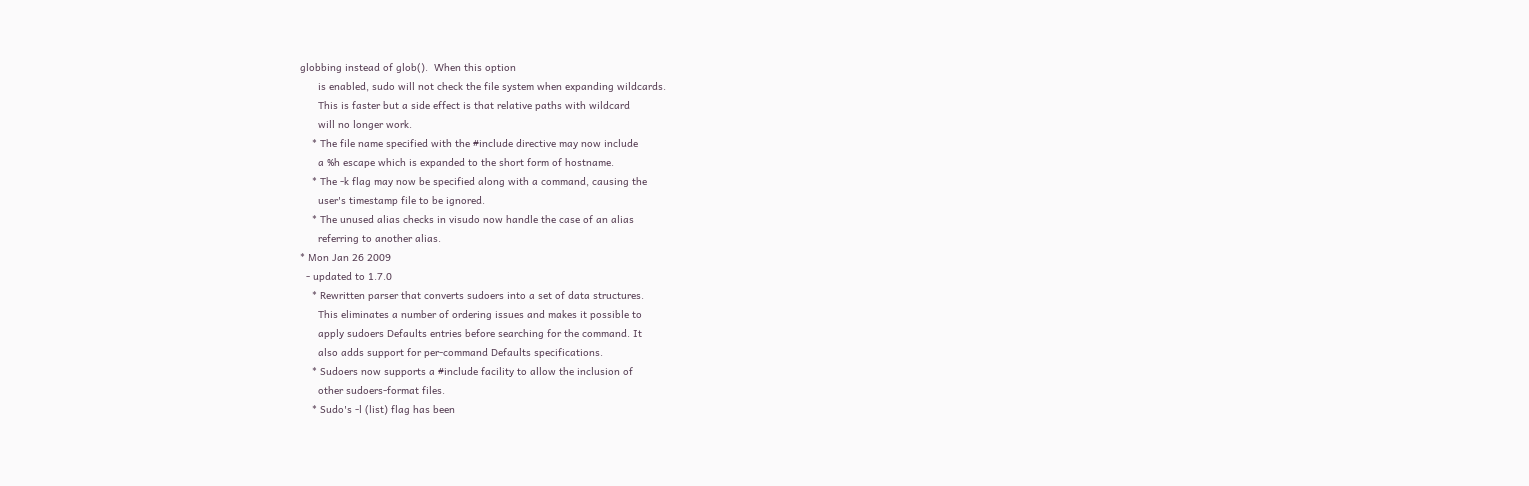globbing instead of glob().  When this option
      is enabled, sudo will not check the file system when expanding wildcards.
      This is faster but a side effect is that relative paths with wildcard
      will no longer work.
    * The file name specified with the #include directive may now include
      a %h escape which is expanded to the short form of hostname.
    * The -k flag may now be specified along with a command, causing the
      user's timestamp file to be ignored.
    * The unused alias checks in visudo now handle the case of an alias
      referring to another alias.
* Mon Jan 26 2009
  - updated to 1.7.0
    * Rewritten parser that converts sudoers into a set of data structures.
      This eliminates a number of ordering issues and makes it possible to
      apply sudoers Defaults entries before searching for the command. It
      also adds support for per-command Defaults specifications.
    * Sudoers now supports a #include facility to allow the inclusion of
      other sudoers-format files.
    * Sudo's -l (list) flag has been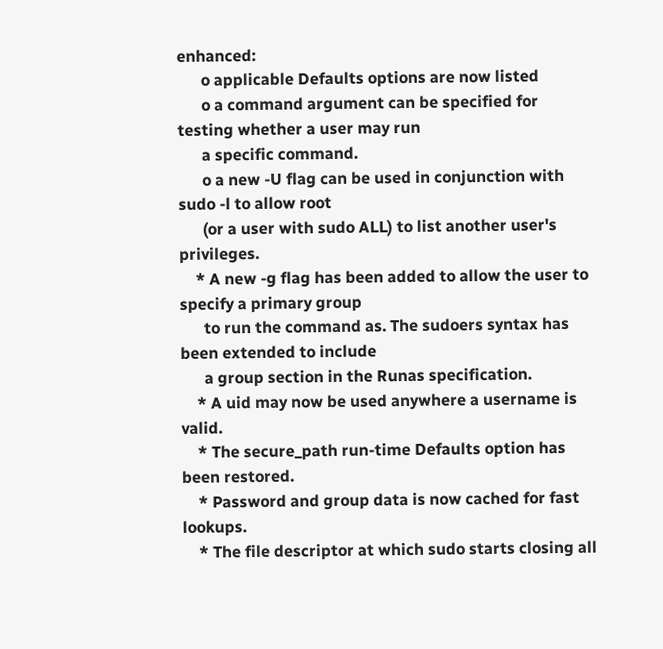enhanced:
      o applicable Defaults options are now listed
      o a command argument can be specified for testing whether a user may run
      a specific command.
      o a new -U flag can be used in conjunction with sudo -l to allow root
      (or a user with sudo ALL) to list another user's privileges.
    * A new -g flag has been added to allow the user to specify a primary group
      to run the command as. The sudoers syntax has been extended to include
      a group section in the Runas specification.
    * A uid may now be used anywhere a username is valid.
    * The secure_path run-time Defaults option has been restored.
    * Password and group data is now cached for fast lookups.
    * The file descriptor at which sudo starts closing all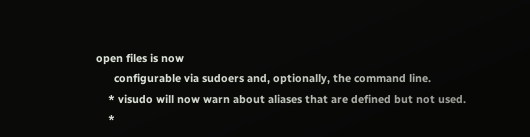open files is now
      configurable via sudoers and, optionally, the command line.
    * visudo will now warn about aliases that are defined but not used.
    *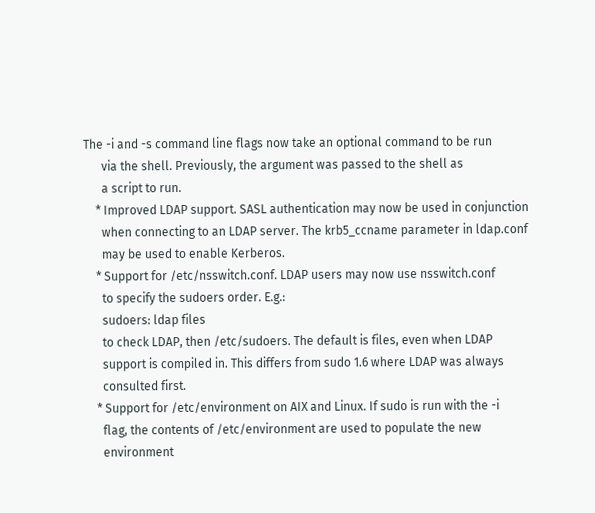The -i and -s command line flags now take an optional command to be run
      via the shell. Previously, the argument was passed to the shell as
      a script to run.
    * Improved LDAP support. SASL authentication may now be used in conjunction
      when connecting to an LDAP server. The krb5_ccname parameter in ldap.conf
      may be used to enable Kerberos.
    * Support for /etc/nsswitch.conf. LDAP users may now use nsswitch.conf
      to specify the sudoers order. E.g.:
      sudoers: ldap files
      to check LDAP, then /etc/sudoers. The default is files, even when LDAP
      support is compiled in. This differs from sudo 1.6 where LDAP was always
      consulted first.
    * Support for /etc/environment on AIX and Linux. If sudo is run with the -i
      flag, the contents of /etc/environment are used to populate the new
      environment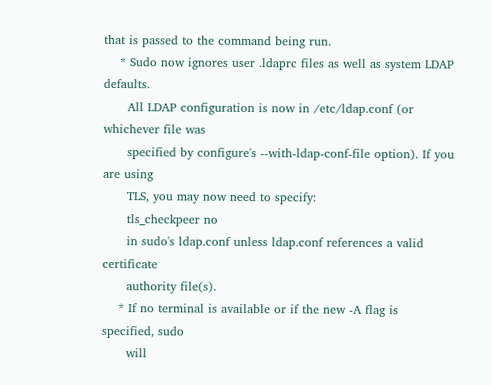that is passed to the command being run.
    * Sudo now ignores user .ldaprc files as well as system LDAP defaults.
      All LDAP configuration is now in /etc/ldap.conf (or whichever file was
      specified by configure's --with-ldap-conf-file option). If you are using
      TLS, you may now need to specify:
      tls_checkpeer no
      in sudo's ldap.conf unless ldap.conf references a valid certificate
      authority file(s).
    * If no terminal is available or if the new -A flag is specified, sudo
      will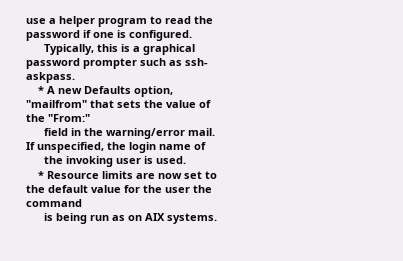use a helper program to read the password if one is configured.
      Typically, this is a graphical password prompter such as ssh-askpass.
    * A new Defaults option, "mailfrom" that sets the value of the "From:"
      field in the warning/error mail. If unspecified, the login name of
      the invoking user is used.
    * Resource limits are now set to the default value for the user the command
      is being run as on AIX systems.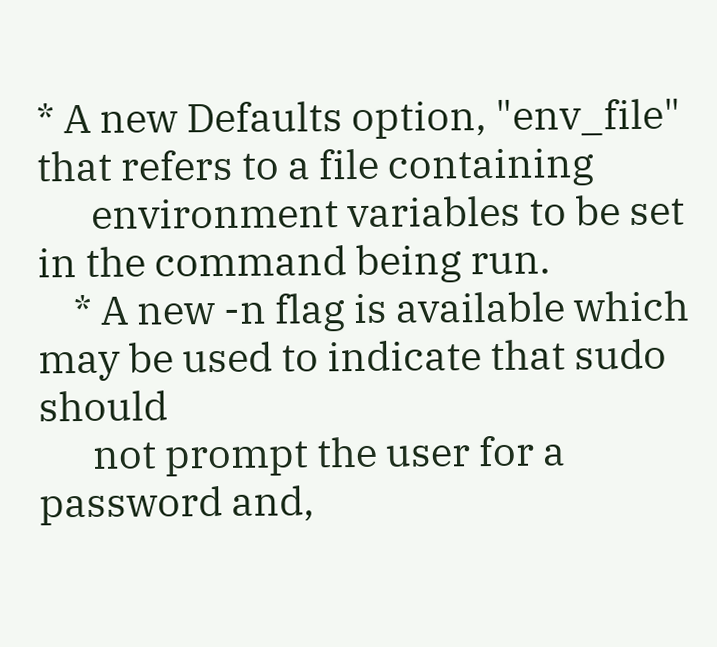* A new Defaults option, "env_file" that refers to a file containing
      environment variables to be set in the command being run.
    * A new -n flag is available which may be used to indicate that sudo should
      not prompt the user for a password and,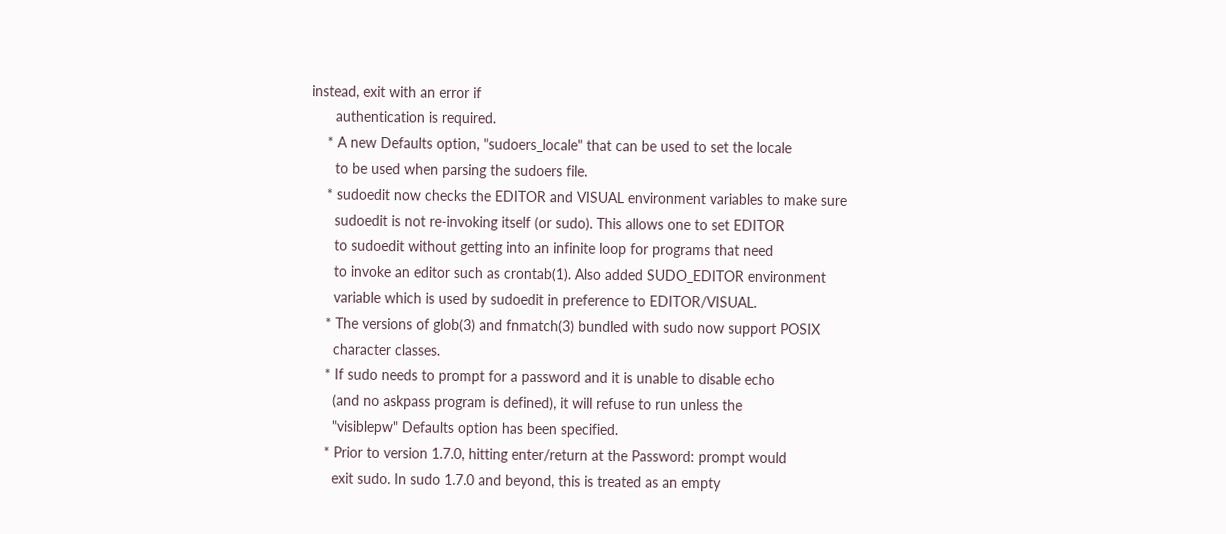instead, exit with an error if
      authentication is required.
    * A new Defaults option, "sudoers_locale" that can be used to set the locale
      to be used when parsing the sudoers file.
    * sudoedit now checks the EDITOR and VISUAL environment variables to make sure
      sudoedit is not re-invoking itself (or sudo). This allows one to set EDITOR
      to sudoedit without getting into an infinite loop for programs that need
      to invoke an editor such as crontab(1). Also added SUDO_EDITOR environment
      variable which is used by sudoedit in preference to EDITOR/VISUAL.
    * The versions of glob(3) and fnmatch(3) bundled with sudo now support POSIX
      character classes.
    * If sudo needs to prompt for a password and it is unable to disable echo
      (and no askpass program is defined), it will refuse to run unless the
      "visiblepw" Defaults option has been specified.
    * Prior to version 1.7.0, hitting enter/return at the Password: prompt would
      exit sudo. In sudo 1.7.0 and beyond, this is treated as an empty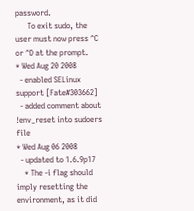password.
      To exit sudo, the user must now press ^C or ^D at the prompt.
* Wed Aug 20 2008
  - enabled SELinux support [Fate#303662]
  - added comment about !env_reset into sudoers file
* Wed Aug 06 2008
  - updated to 1.6.9p17
    * The -i flag should imply resetting the environment, as it did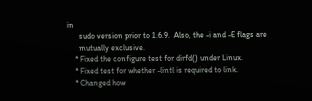in
      sudo version prior to 1.6.9.  Also, the -i and -E flags are
      mutually exclusive.
    * Fixed the configure test for dirfd() under Linux.
    * Fixed test for whether -lintl is required to link.
    * Changed how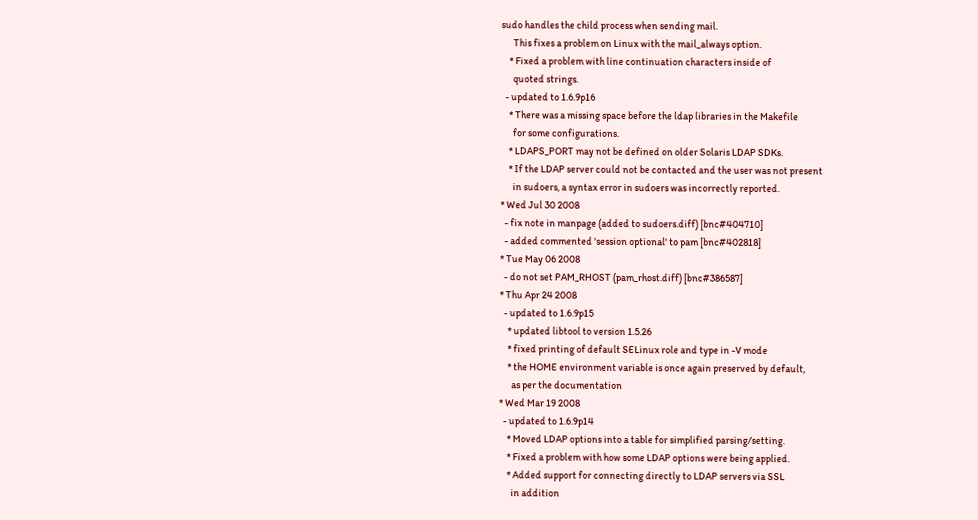sudo handles the child process when sending mail.
      This fixes a problem on Linux with the mail_always option.
    * Fixed a problem with line continuation characters inside of
      quoted strings.
  - updated to 1.6.9p16
    * There was a missing space before the ldap libraries in the Makefile
      for some configurations.
    * LDAPS_PORT may not be defined on older Solaris LDAP SDKs.
    * If the LDAP server could not be contacted and the user was not present
      in sudoers, a syntax error in sudoers was incorrectly reported.
* Wed Jul 30 2008
  - fix note in manpage (added to sudoers.diff) [bnc#404710]
  - added commented 'session optional' to pam [bnc#402818]
* Tue May 06 2008
  - do not set PAM_RHOST (pam_rhost.diff) [bnc#386587]
* Thu Apr 24 2008
  - updated to 1.6.9p15
    * updated libtool to version 1.5.26
    * fixed printing of default SELinux role and type in -V mode
    * the HOME environment variable is once again preserved by default,
      as per the documentation
* Wed Mar 19 2008
  - updated to 1.6.9p14
    * Moved LDAP options into a table for simplified parsing/setting.
    * Fixed a problem with how some LDAP options were being applied.
    * Added support for connecting directly to LDAP servers via SSL
      in addition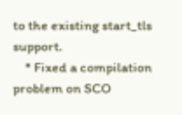to the existing start_tls support.
    * Fixed a compilation problem on SCO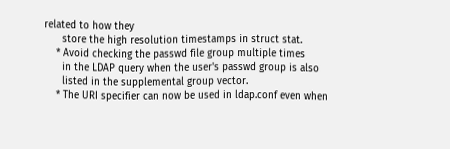related to how they
      store the high resolution timestamps in struct stat.
    * Avoid checking the passwd file group multiple times
      in the LDAP query when the user's passwd group is also
      listed in the supplemental group vector.
    * The URI specifier can now be used in ldap.conf even when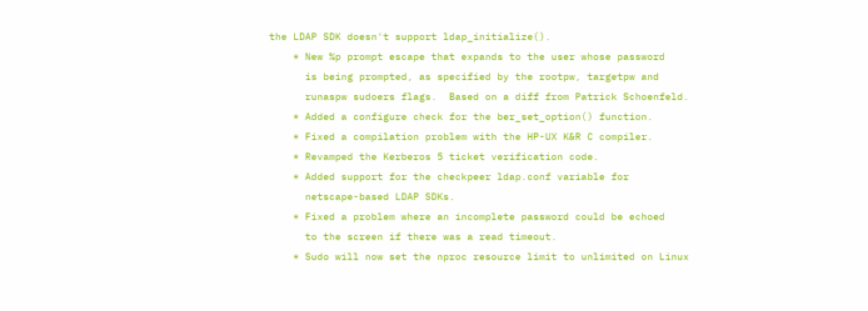the LDAP SDK doesn't support ldap_initialize().
    * New %p prompt escape that expands to the user whose password
      is being prompted, as specified by the rootpw, targetpw and
      runaspw sudoers flags.  Based on a diff from Patrick Schoenfeld.
    * Added a configure check for the ber_set_option() function.
    * Fixed a compilation problem with the HP-UX K&R C compiler.
    * Revamped the Kerberos 5 ticket verification code.
    * Added support for the checkpeer ldap.conf variable for
      netscape-based LDAP SDKs.
    * Fixed a problem where an incomplete password could be echoed
      to the screen if there was a read timeout.
    * Sudo will now set the nproc resource limit to unlimited on Linux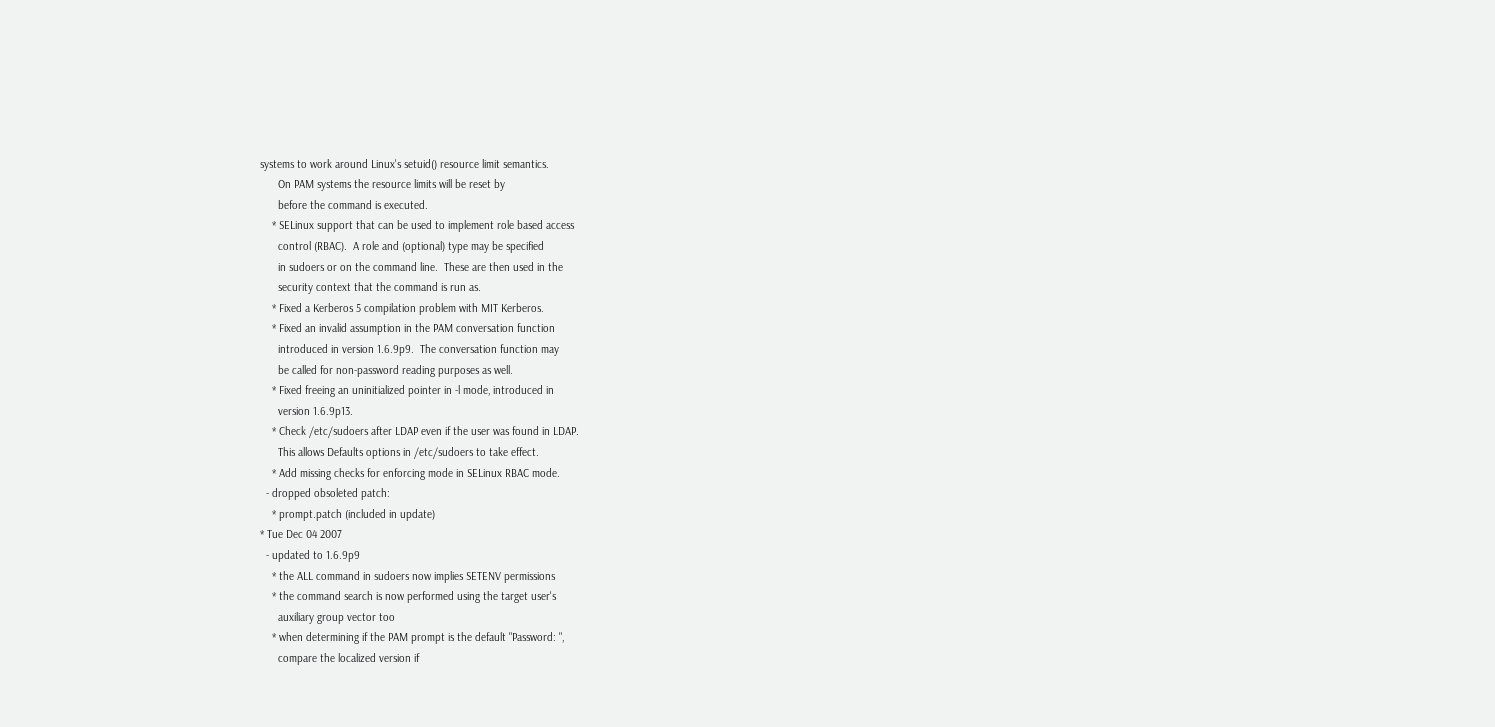systems to work around Linux's setuid() resource limit semantics.
      On PAM systems the resource limits will be reset by
      before the command is executed.
    * SELinux support that can be used to implement role based access
      control (RBAC).  A role and (optional) type may be specified
      in sudoers or on the command line.  These are then used in the
      security context that the command is run as.
    * Fixed a Kerberos 5 compilation problem with MIT Kerberos.
    * Fixed an invalid assumption in the PAM conversation function
      introduced in version 1.6.9p9.  The conversation function may
      be called for non-password reading purposes as well.
    * Fixed freeing an uninitialized pointer in -l mode, introduced in
      version 1.6.9p13.
    * Check /etc/sudoers after LDAP even if the user was found in LDAP.
      This allows Defaults options in /etc/sudoers to take effect.
    * Add missing checks for enforcing mode in SELinux RBAC mode.
  - dropped obsoleted patch:
    * prompt.patch (included in update)
* Tue Dec 04 2007
  - updated to 1.6.9p9
    * the ALL command in sudoers now implies SETENV permissions
    * the command search is now performed using the target user's
      auxiliary group vector too
    * when determining if the PAM prompt is the default "Password: ",
      compare the localized version if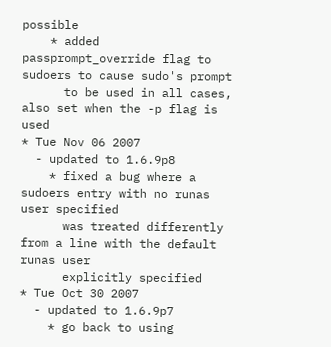possible
    * added passprompt_override flag to sudoers to cause sudo's prompt
      to be used in all cases, also set when the -p flag is used
* Tue Nov 06 2007
  - updated to 1.6.9p8
    * fixed a bug where a sudoers entry with no runas user specified
      was treated differently from a line with the default runas user
      explicitly specified
* Tue Oct 30 2007
  - updated to 1.6.9p7
    * go back to using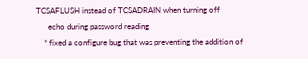TCSAFLUSH instead of TCSADRAIN when turning off
      echo during password reading
    * fixed a configure bug that was preventing the addition of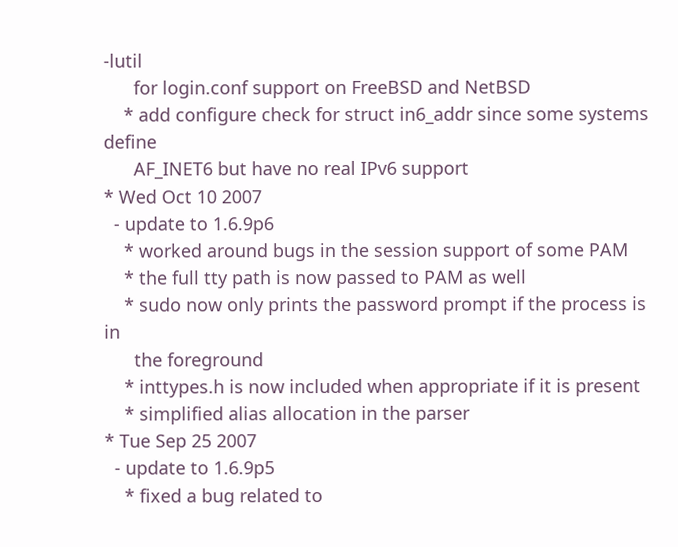-lutil
      for login.conf support on FreeBSD and NetBSD
    * add configure check for struct in6_addr since some systems define
      AF_INET6 but have no real IPv6 support
* Wed Oct 10 2007
  - update to 1.6.9p6
    * worked around bugs in the session support of some PAM
    * the full tty path is now passed to PAM as well
    * sudo now only prints the password prompt if the process is in
      the foreground
    * inttypes.h is now included when appropriate if it is present
    * simplified alias allocation in the parser
* Tue Sep 25 2007
  - update to 1.6.9p5
    * fixed a bug related to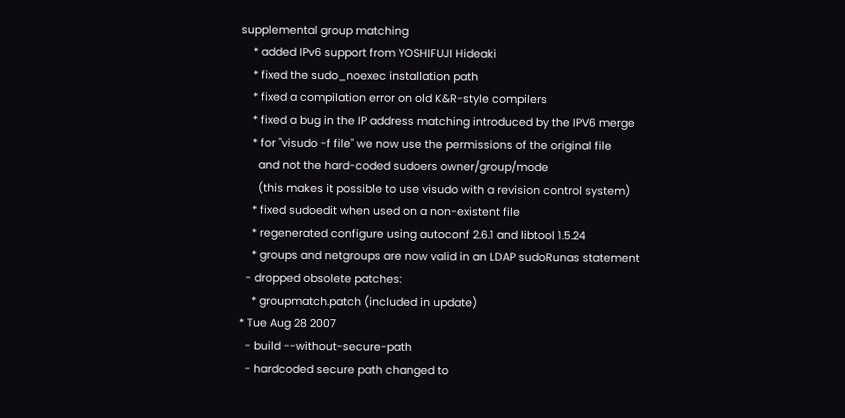supplemental group matching
    * added IPv6 support from YOSHIFUJI Hideaki
    * fixed the sudo_noexec installation path
    * fixed a compilation error on old K&R-style compilers
    * fixed a bug in the IP address matching introduced by the IPV6 merge
    * for "visudo -f file" we now use the permissions of the original file
      and not the hard-coded sudoers owner/group/mode
      (this makes it possible to use visudo with a revision control system)
    * fixed sudoedit when used on a non-existent file
    * regenerated configure using autoconf 2.6.1 and libtool 1.5.24
    * groups and netgroups are now valid in an LDAP sudoRunas statement
  - dropped obsolete patches:
    * groupmatch.patch (included in update)
* Tue Aug 28 2007
  - build --without-secure-path
  - hardcoded secure path changed to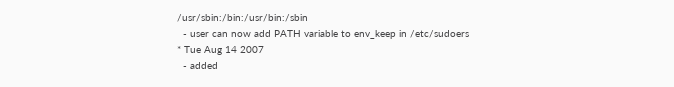/usr/sbin:/bin:/usr/bin:/sbin
  - user can now add PATH variable to env_keep in /etc/sudoers
* Tue Aug 14 2007
  - added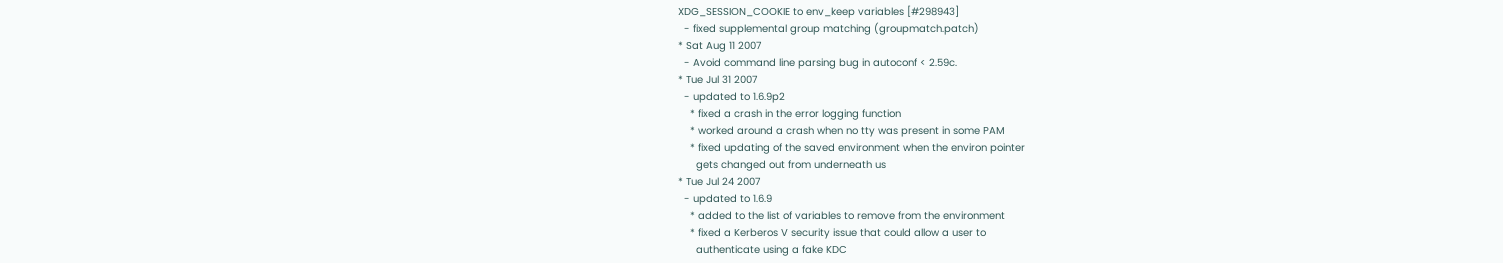XDG_SESSION_COOKIE to env_keep variables [#298943]
  - fixed supplemental group matching (groupmatch.patch)
* Sat Aug 11 2007
  - Avoid command line parsing bug in autoconf < 2.59c.
* Tue Jul 31 2007
  - updated to 1.6.9p2
    * fixed a crash in the error logging function
    * worked around a crash when no tty was present in some PAM
    * fixed updating of the saved environment when the environ pointer
      gets changed out from underneath us
* Tue Jul 24 2007
  - updated to 1.6.9
    * added to the list of variables to remove from the environment
    * fixed a Kerberos V security issue that could allow a user to
      authenticate using a fake KDC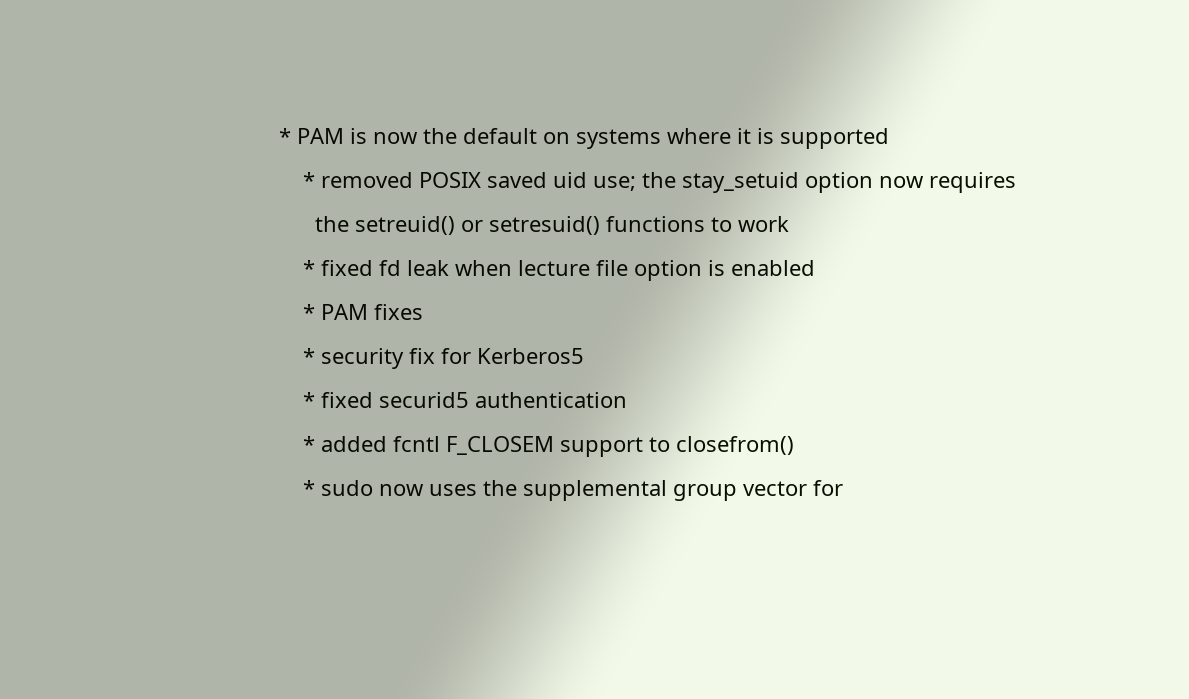* PAM is now the default on systems where it is supported
    * removed POSIX saved uid use; the stay_setuid option now requires
      the setreuid() or setresuid() functions to work
    * fixed fd leak when lecture file option is enabled
    * PAM fixes
    * security fix for Kerberos5
    * fixed securid5 authentication
    * added fcntl F_CLOSEM support to closefrom()
    * sudo now uses the supplemental group vector for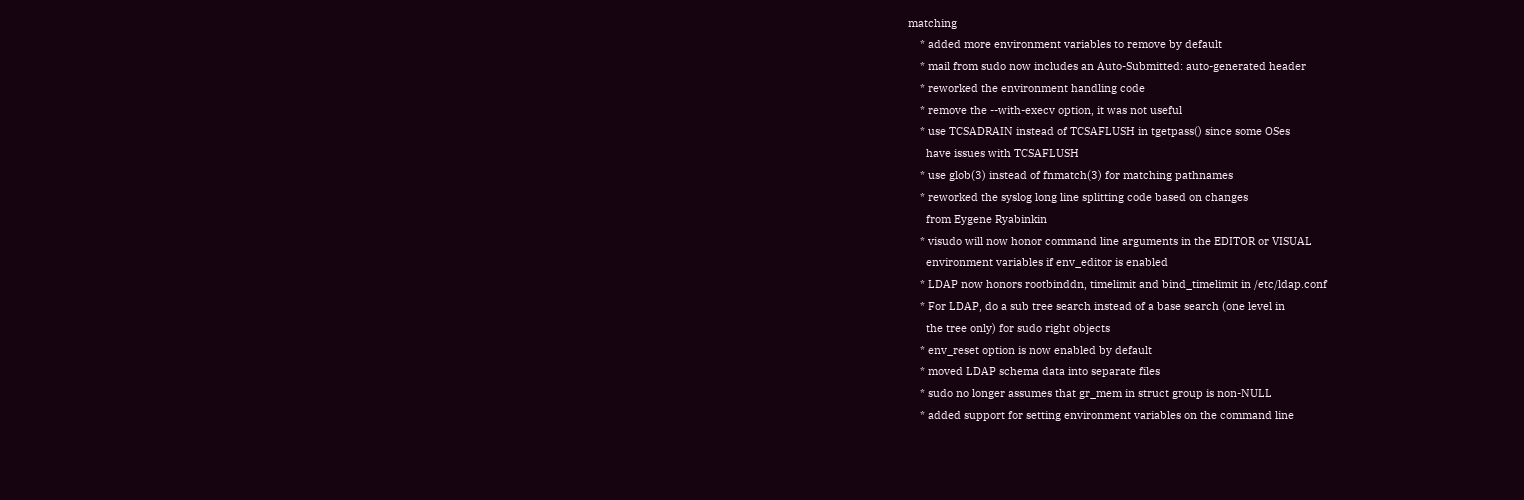matching
    * added more environment variables to remove by default
    * mail from sudo now includes an Auto-Submitted: auto-generated header
    * reworked the environment handling code
    * remove the --with-execv option, it was not useful
    * use TCSADRAIN instead of TCSAFLUSH in tgetpass() since some OSes
      have issues with TCSAFLUSH
    * use glob(3) instead of fnmatch(3) for matching pathnames
    * reworked the syslog long line splitting code based on changes
      from Eygene Ryabinkin
    * visudo will now honor command line arguments in the EDITOR or VISUAL
      environment variables if env_editor is enabled
    * LDAP now honors rootbinddn, timelimit and bind_timelimit in /etc/ldap.conf
    * For LDAP, do a sub tree search instead of a base search (one level in
      the tree only) for sudo right objects
    * env_reset option is now enabled by default
    * moved LDAP schema data into separate files
    * sudo no longer assumes that gr_mem in struct group is non-NULL
    * added support for setting environment variables on the command line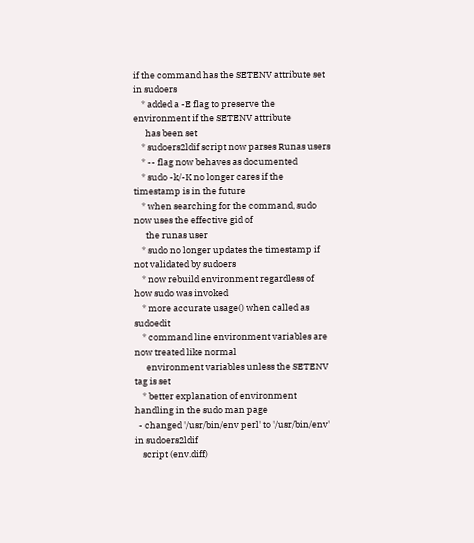if the command has the SETENV attribute set in sudoers
    * added a -E flag to preserve the environment if the SETENV attribute
      has been set
    * sudoers2ldif script now parses Runas users
    * -- flag now behaves as documented
    * sudo -k/-K no longer cares if the timestamp is in the future
    * when searching for the command, sudo now uses the effective gid of
      the runas user
    * sudo no longer updates the timestamp if not validated by sudoers
    * now rebuild environment regardless of how sudo was invoked
    * more accurate usage() when called as sudoedit
    * command line environment variables are now treated like normal
      environment variables unless the SETENV tag is set
    * better explanation of environment handling in the sudo man page
  - changed '/usr/bin/env perl' to '/usr/bin/env' in sudoers2ldif
    script (env.diff)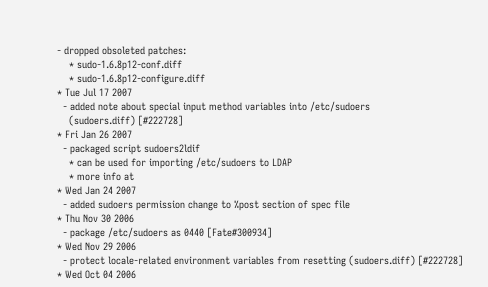- dropped obsoleted patches:
    * sudo-1.6.8p12-conf.diff
    * sudo-1.6.8p12-configure.diff
* Tue Jul 17 2007
  - added note about special input method variables into /etc/sudoers
    (sudoers.diff) [#222728]
* Fri Jan 26 2007
  - packaged script sudoers2ldif
    * can be used for importing /etc/sudoers to LDAP
    * more info at
* Wed Jan 24 2007
  - added sudoers permission change to %post section of spec file
* Thu Nov 30 2006
  - package /etc/sudoers as 0440 [Fate#300934]
* Wed Nov 29 2006
  - protect locale-related environment variables from resetting (sudoers.diff) [#222728]
* Wed Oct 04 2006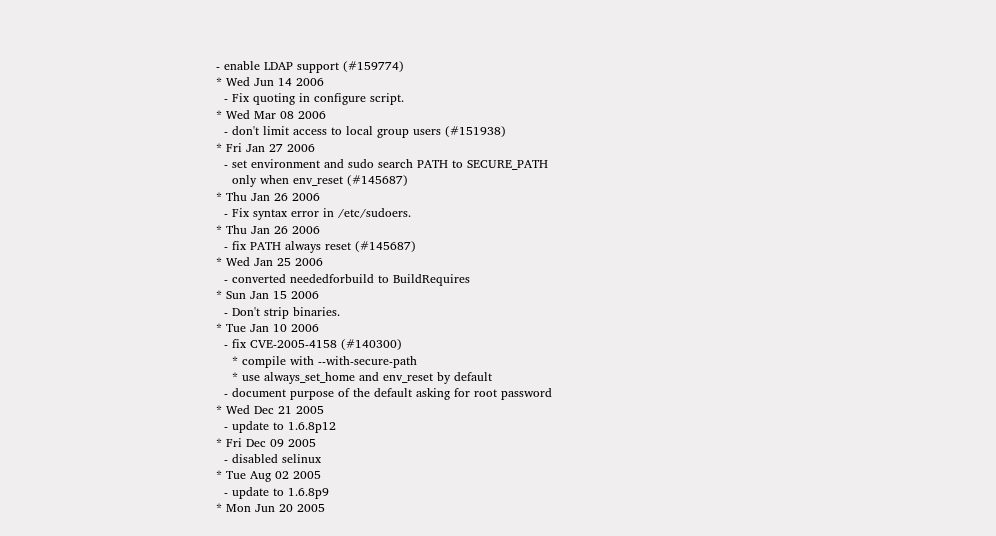- enable LDAP support (#159774)
* Wed Jun 14 2006
  - Fix quoting in configure script.
* Wed Mar 08 2006
  - don't limit access to local group users (#151938)
* Fri Jan 27 2006
  - set environment and sudo search PATH to SECURE_PATH
    only when env_reset (#145687)
* Thu Jan 26 2006
  - Fix syntax error in /etc/sudoers.
* Thu Jan 26 2006
  - fix PATH always reset (#145687)
* Wed Jan 25 2006
  - converted neededforbuild to BuildRequires
* Sun Jan 15 2006
  - Don't strip binaries.
* Tue Jan 10 2006
  - fix CVE-2005-4158 (#140300)
    * compile with --with-secure-path
    * use always_set_home and env_reset by default
  - document purpose of the default asking for root password
* Wed Dec 21 2005
  - update to 1.6.8p12
* Fri Dec 09 2005
  - disabled selinux
* Tue Aug 02 2005
  - update to 1.6.8p9
* Mon Jun 20 2005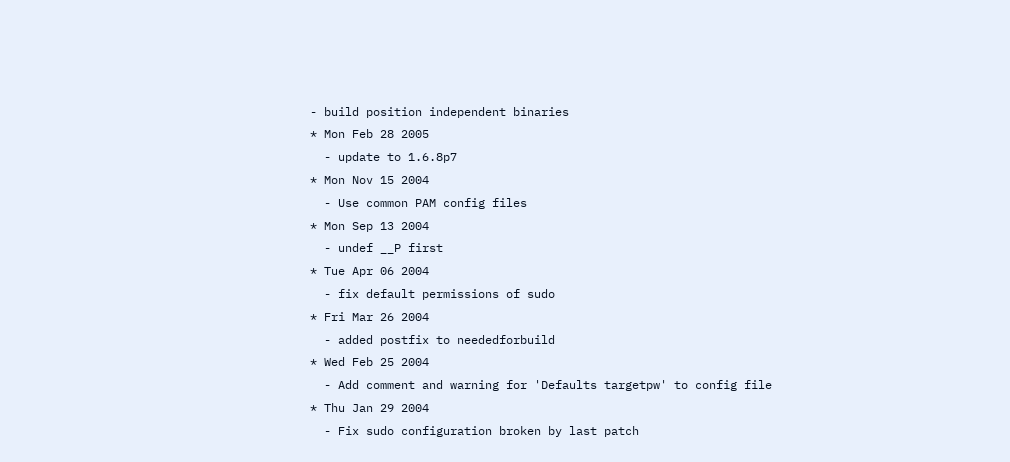- build position independent binaries
* Mon Feb 28 2005
  - update to 1.6.8p7
* Mon Nov 15 2004
  - Use common PAM config files
* Mon Sep 13 2004
  - undef __P first
* Tue Apr 06 2004
  - fix default permissions of sudo
* Fri Mar 26 2004
  - added postfix to neededforbuild
* Wed Feb 25 2004
  - Add comment and warning for 'Defaults targetpw' to config file
* Thu Jan 29 2004
  - Fix sudo configuration broken by last patch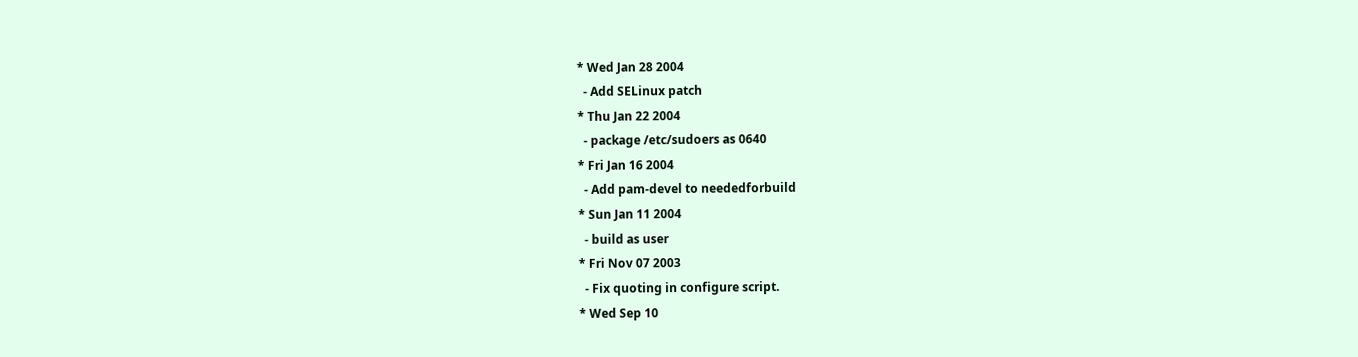* Wed Jan 28 2004
  - Add SELinux patch
* Thu Jan 22 2004
  - package /etc/sudoers as 0640
* Fri Jan 16 2004
  - Add pam-devel to neededforbuild
* Sun Jan 11 2004
  - build as user
* Fri Nov 07 2003
  - Fix quoting in configure script.
* Wed Sep 10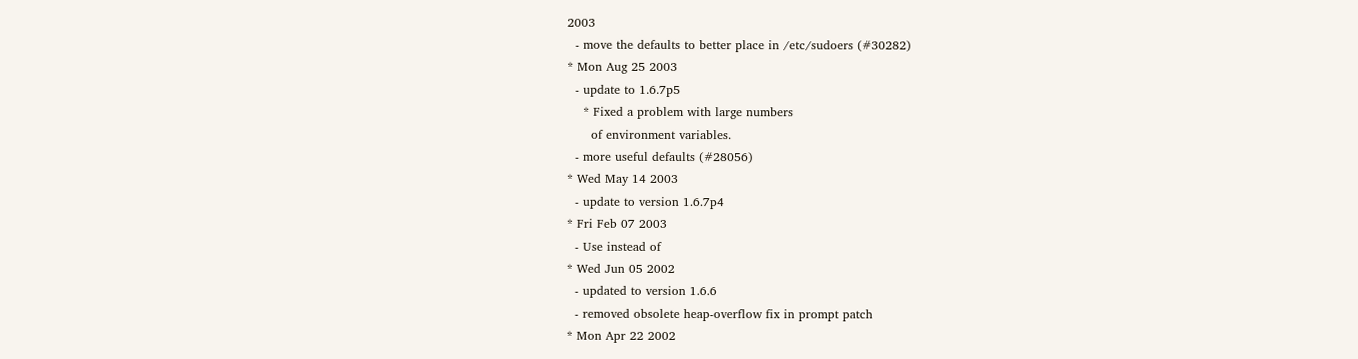2003
  - move the defaults to better place in /etc/sudoers (#30282)
* Mon Aug 25 2003
  - update to 1.6.7p5
    * Fixed a problem with large numbers
      of environment variables.
  - more useful defaults (#28056)
* Wed May 14 2003
  - update to version 1.6.7p4
* Fri Feb 07 2003
  - Use instead of
* Wed Jun 05 2002
  - updated to version 1.6.6
  - removed obsolete heap-overflow fix in prompt patch
* Mon Apr 22 2002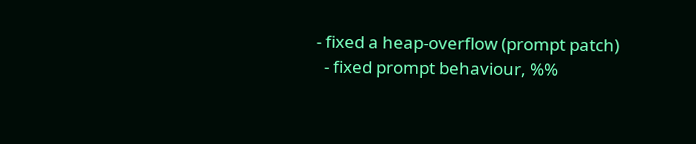- fixed a heap-overflow (prompt patch)
  - fixed prompt behaviour, %%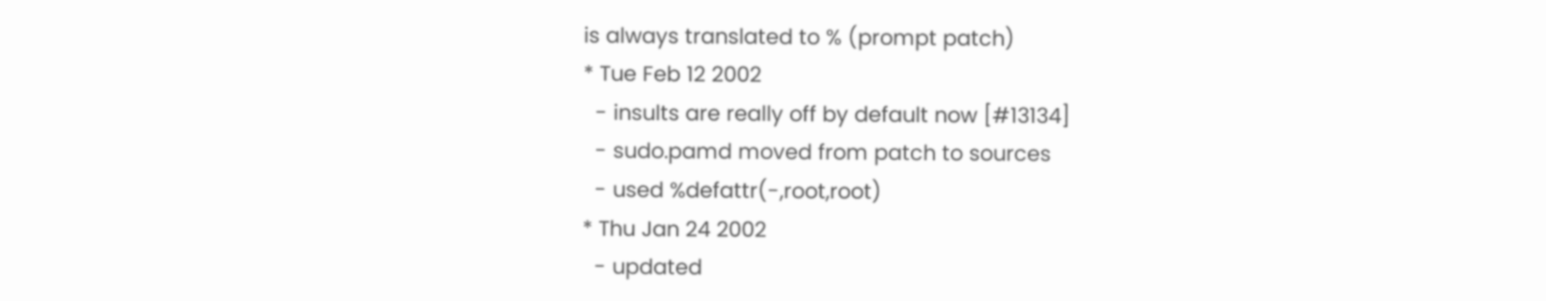is always translated to % (prompt patch)
* Tue Feb 12 2002
  - insults are really off by default now [#13134]
  - sudo.pamd moved from patch to sources
  - used %defattr(-,root,root)
* Thu Jan 24 2002
  - updated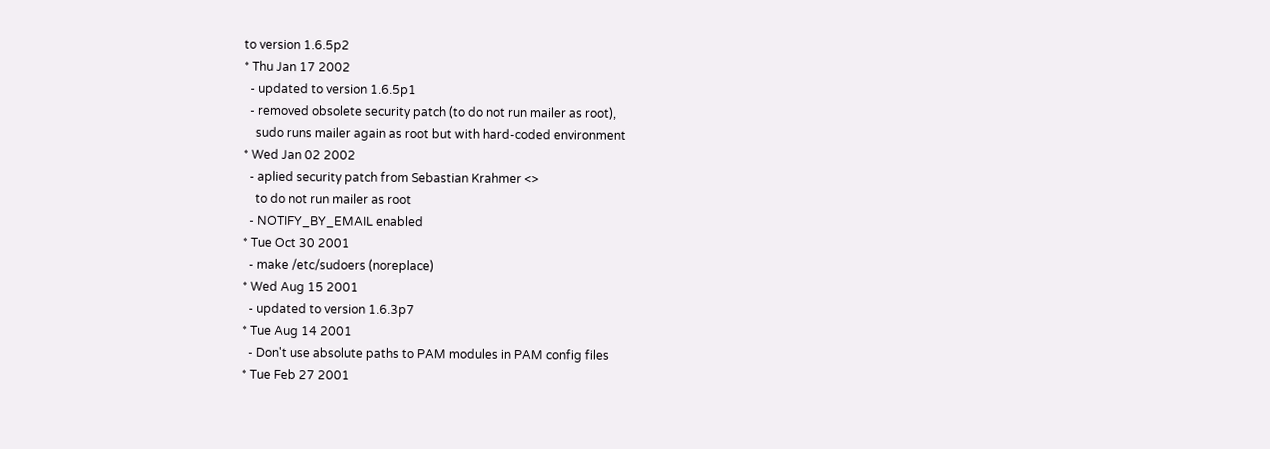to version 1.6.5p2
* Thu Jan 17 2002
  - updated to version 1.6.5p1
  - removed obsolete security patch (to do not run mailer as root),
    sudo runs mailer again as root but with hard-coded environment
* Wed Jan 02 2002
  - aplied security patch from Sebastian Krahmer <>
    to do not run mailer as root
  - NOTIFY_BY_EMAIL enabled
* Tue Oct 30 2001
  - make /etc/sudoers (noreplace)
* Wed Aug 15 2001
  - updated to version 1.6.3p7
* Tue Aug 14 2001
  - Don't use absolute paths to PAM modules in PAM config files
* Tue Feb 27 2001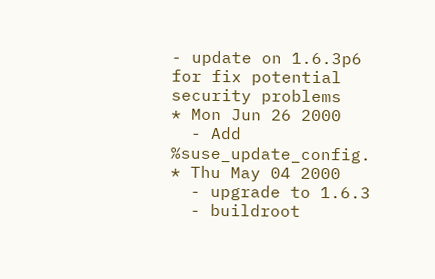- update on 1.6.3p6 for fix potential security problems
* Mon Jun 26 2000
  - Add %suse_update_config.
* Thu May 04 2000
  - upgrade to 1.6.3
  - buildroot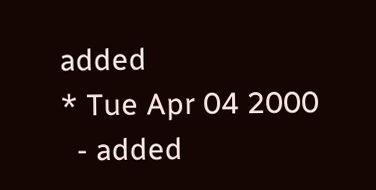added
* Tue Apr 04 2000
  - added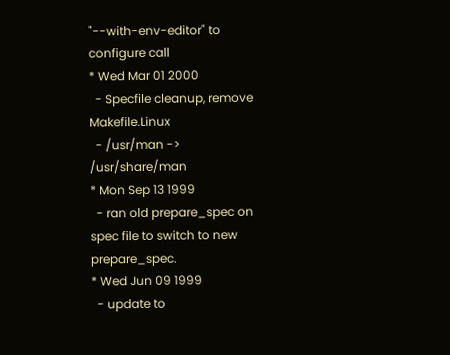"--with-env-editor" to configure call
* Wed Mar 01 2000
  - Specfile cleanup, remove Makefile.Linux
  - /usr/man -> /usr/share/man
* Mon Sep 13 1999
  - ran old prepare_spec on spec file to switch to new prepare_spec.
* Wed Jun 09 1999
  - update to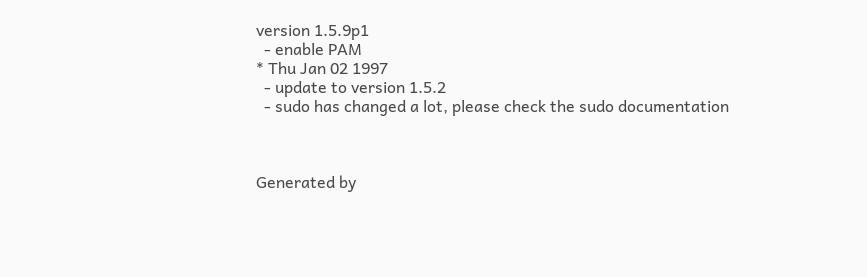version 1.5.9p1
  - enable PAM
* Thu Jan 02 1997
  - update to version 1.5.2
  - sudo has changed a lot, please check the sudo documentation



Generated by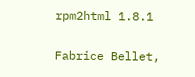rpm2html 1.8.1

Fabrice Bellet,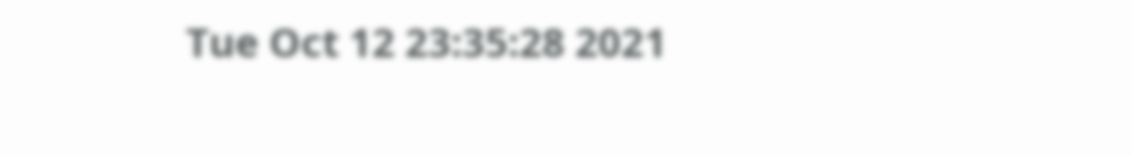Tue Oct 12 23:35:28 2021